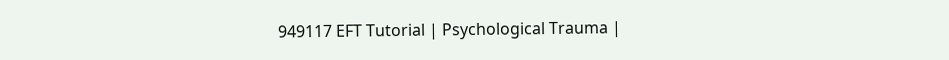949117 EFT Tutorial | Psychological Trauma |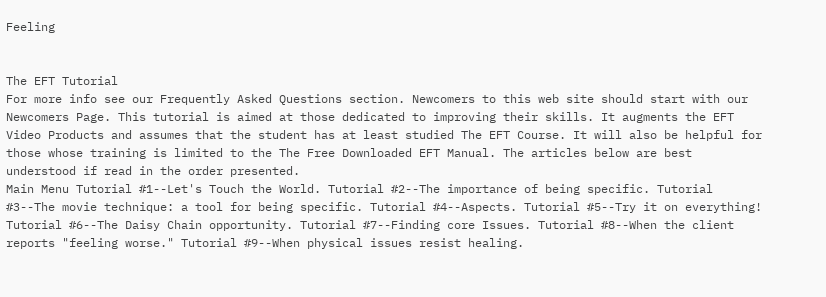Feeling


The EFT Tutorial
For more info see our Frequently Asked Questions section. Newcomers to this web site should start with our Newcomers Page. This tutorial is aimed at those dedicated to improving their skills. It augments the EFT Video Products and assumes that the student has at least studied The EFT Course. It will also be helpful for those whose training is limited to the The Free Downloaded EFT Manual. The articles below are best understood if read in the order presented.
Main Menu Tutorial #1--Let's Touch the World. Tutorial #2--The importance of being specific. Tutorial #3--The movie technique: a tool for being specific. Tutorial #4--Aspects. Tutorial #5--Try it on everything! Tutorial #6--The Daisy Chain opportunity. Tutorial #7--Finding core Issues. Tutorial #8--When the client reports "feeling worse." Tutorial #9--When physical issues resist healing.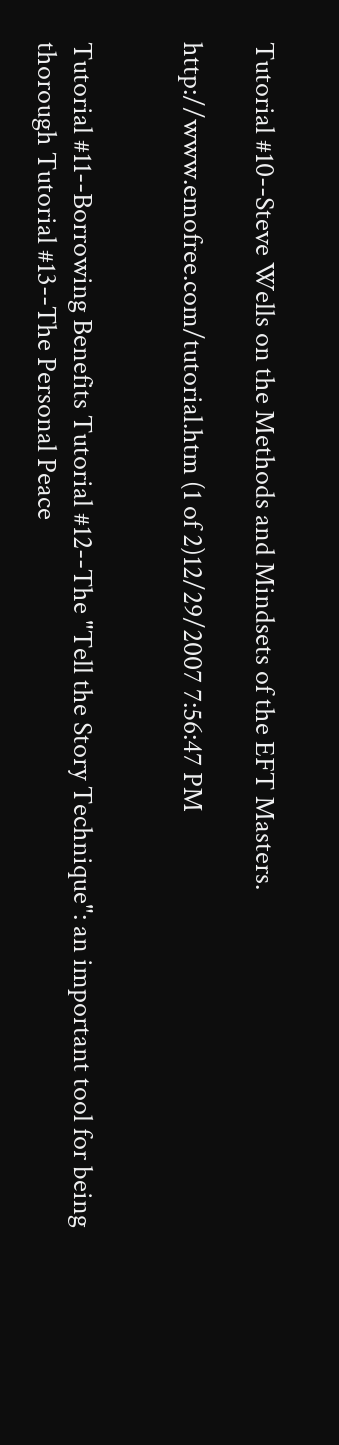Tutorial #10--Steve Wells on the Methods and Mindsets of the EFT Masters.

http://www.emofree.com/tutorial.htm (1 of 2)12/29/2007 7:56:47 PM


Tutorial #11--Borrowing Benefits Tutorial #12--The "Tell the Story Technique": an important tool for being thorough Tutorial #13--The Personal Peace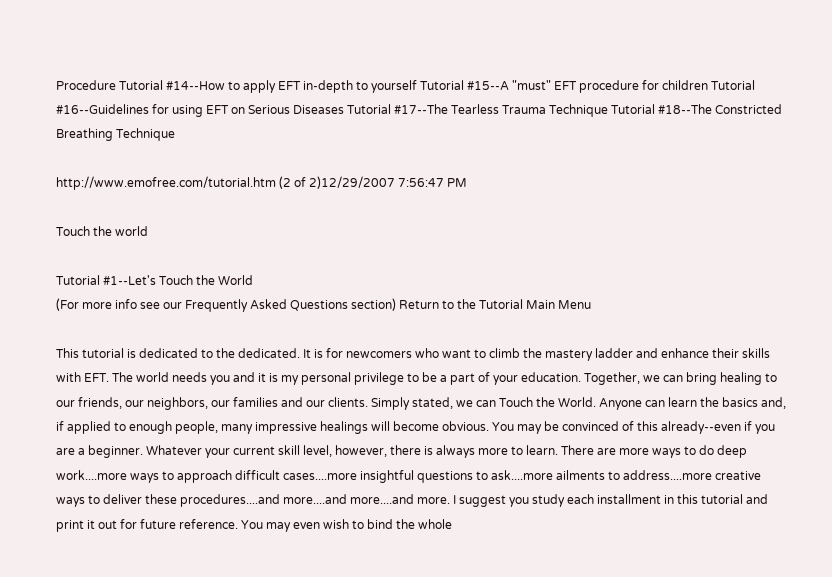Procedure Tutorial #14--How to apply EFT in-depth to yourself Tutorial #15--A "must" EFT procedure for children Tutorial #16--Guidelines for using EFT on Serious Diseases Tutorial #17--The Tearless Trauma Technique Tutorial #18--The Constricted Breathing Technique

http://www.emofree.com/tutorial.htm (2 of 2)12/29/2007 7:56:47 PM

Touch the world

Tutorial #1--Let's Touch the World
(For more info see our Frequently Asked Questions section) Return to the Tutorial Main Menu

This tutorial is dedicated to the dedicated. It is for newcomers who want to climb the mastery ladder and enhance their skills with EFT. The world needs you and it is my personal privilege to be a part of your education. Together, we can bring healing to our friends, our neighbors, our families and our clients. Simply stated, we can Touch the World. Anyone can learn the basics and, if applied to enough people, many impressive healings will become obvious. You may be convinced of this already--even if you are a beginner. Whatever your current skill level, however, there is always more to learn. There are more ways to do deep work....more ways to approach difficult cases....more insightful questions to ask....more ailments to address....more creative ways to deliver these procedures....and more....and more....and more. I suggest you study each installment in this tutorial and print it out for future reference. You may even wish to bind the whole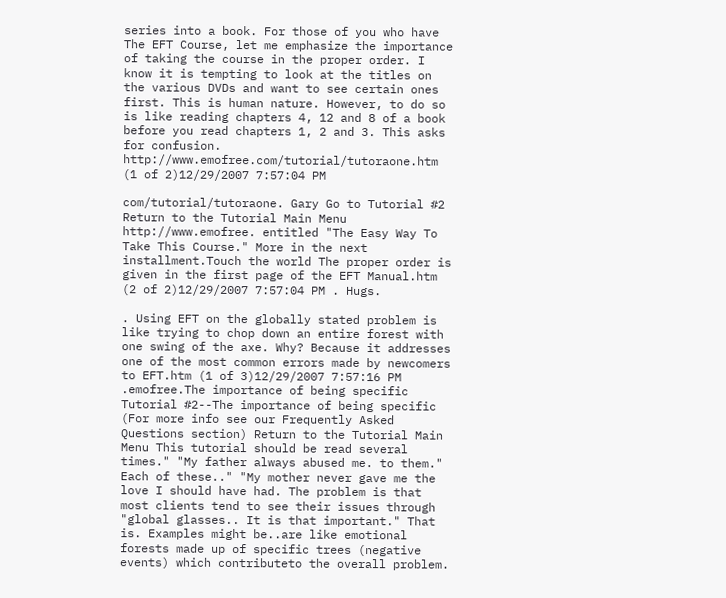series into a book. For those of you who have The EFT Course, let me emphasize the importance of taking the course in the proper order. I know it is tempting to look at the titles on the various DVDs and want to see certain ones first. This is human nature. However, to do so is like reading chapters 4, 12 and 8 of a book before you read chapters 1, 2 and 3. This asks for confusion.
http://www.emofree.com/tutorial/tutoraone.htm (1 of 2)12/29/2007 7:57:04 PM

com/tutorial/tutoraone. Gary Go to Tutorial #2 Return to the Tutorial Main Menu http://www.emofree. entitled "The Easy Way To Take This Course." More in the next installment.Touch the world The proper order is given in the first page of the EFT Manual.htm (2 of 2)12/29/2007 7:57:04 PM . Hugs.

. Using EFT on the globally stated problem is like trying to chop down an entire forest with one swing of the axe. Why? Because it addresses one of the most common errors made by newcomers to EFT.htm (1 of 3)12/29/2007 7:57:16 PM .emofree.The importance of being specific Tutorial #2--The importance of being specific (For more info see our Frequently Asked Questions section) Return to the Tutorial Main Menu This tutorial should be read several times." "My father always abused me. to them." Each of these.." "My mother never gave me the love I should have had. The problem is that most clients tend to see their issues through "global glasses.. It is that important." That is. Examples might be..are like emotional forests made up of specific trees (negative events) which contributeto the overall problem.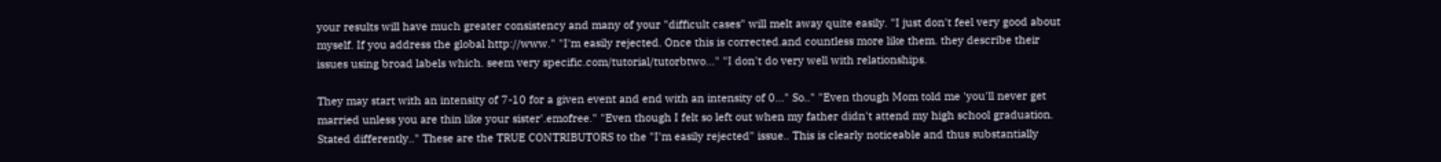your results will have much greater consistency and many of your "difficult cases" will melt away quite easily. "I just don't feel very good about myself. If you address the global http://www." "I'm easily rejected. Once this is corrected.and countless more like them. they describe their issues using broad labels which. seem very specific.com/tutorial/tutorbtwo..." "I don't do very well with relationships.

They may start with an intensity of 7-10 for a given event and end with an intensity of 0..." So.." "Even though Mom told me 'you'll never get married unless you are thin like your sister'.emofree." "Even though I felt so left out when my father didn't attend my high school graduation. Stated differently.." These are the TRUE CONTRIBUTORS to the "I'm easily rejected" issue.. This is clearly noticeable and thus substantially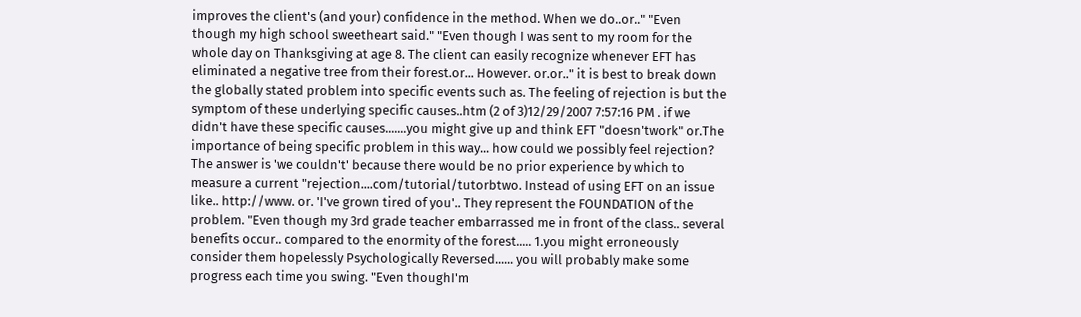improves the client's (and your) confidence in the method. When we do..or.." "Even though my high school sweetheart said." "Even though I was sent to my room for the whole day on Thanksgiving at age 8. The client can easily recognize whenever EFT has eliminated a negative tree from their forest.or... However. or.or.." it is best to break down the globally stated problem into specific events such as. The feeling of rejection is but the symptom of these underlying specific causes..htm (2 of 3)12/29/2007 7:57:16 PM . if we didn't have these specific causes.......you might give up and think EFT "doesn'twork" or.The importance of being specific problem in this way... how could we possibly feel rejection? The answer is 'we couldn't' because there would be no prior experience by which to measure a current "rejection....com/tutorial/tutorbtwo. Instead of using EFT on an issue like.. http://www. or. 'I've grown tired of you'.. They represent the FOUNDATION of the problem. "Even though my 3rd grade teacher embarrassed me in front of the class.. several benefits occur.. compared to the enormity of the forest..... 1.you might erroneously consider them hopelessly Psychologically Reversed...... you will probably make some progress each time you swing. "Even thoughI'm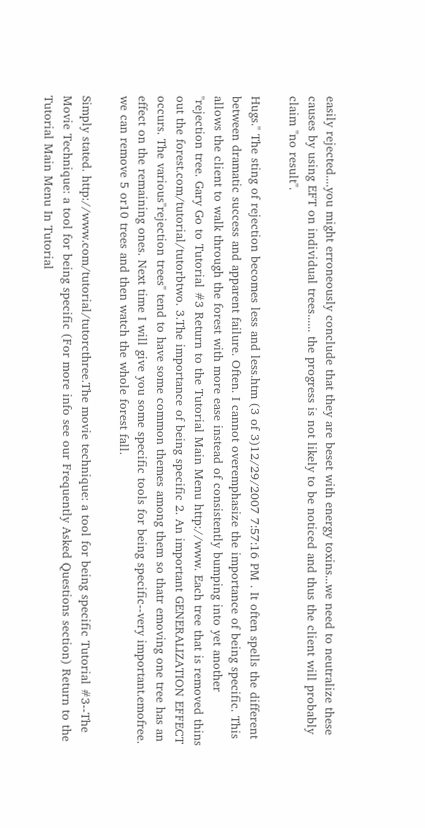easily rejected....you might erroneously conclude that they are beset with energy toxins...we need to neutralize these causes by using EFT on individual trees...... the progress is not likely to be noticed and thus the client will probably claim "no result".

Hugs." The sting of rejection becomes less and less.htm (3 of 3)12/29/2007 7:57:16 PM . It often spells the different between dramatic success and apparent failure. Often. I cannot overemphasize the importance of being specific. This allows the client to walk through the forest with more ease instead of consistently bumping into yet another "rejection tree. Gary Go to Tutorial #3 Return to the Tutorial Main Menu http://www. Each tree that is removed thins out the forest.com/tutorial/tutorbtwo. 3.The importance of being specific 2. An important GENERALIZATION EFFECT occurs. The various"rejection trees" tend to have some common themes among them so thatr emoving one tree has an effect on the remaining ones. Next time I will give you some specific tools for being specific--very important.emofree. we can remove 5 or10 trees and then watch the whole forest fall.

Simply stated. http://www.com/tutorial/tutorcthree.The movie technique: a tool for being specific Tutorial #3--The Movie Technique: a tool for being specific (For more info see our Frequently Asked Questions section) Return to the Tutorial Main Menu In Tutorial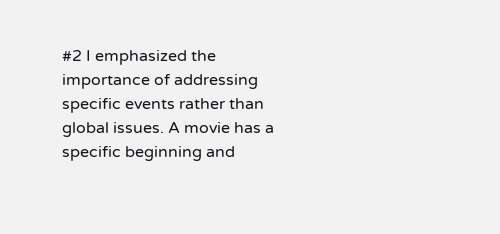#2 I emphasized the importance of addressing specific events rather than global issues. A movie has a specific beginning and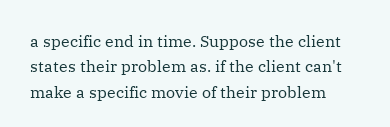a specific end in time. Suppose the client states their problem as. if the client can't make a specific movie of their problem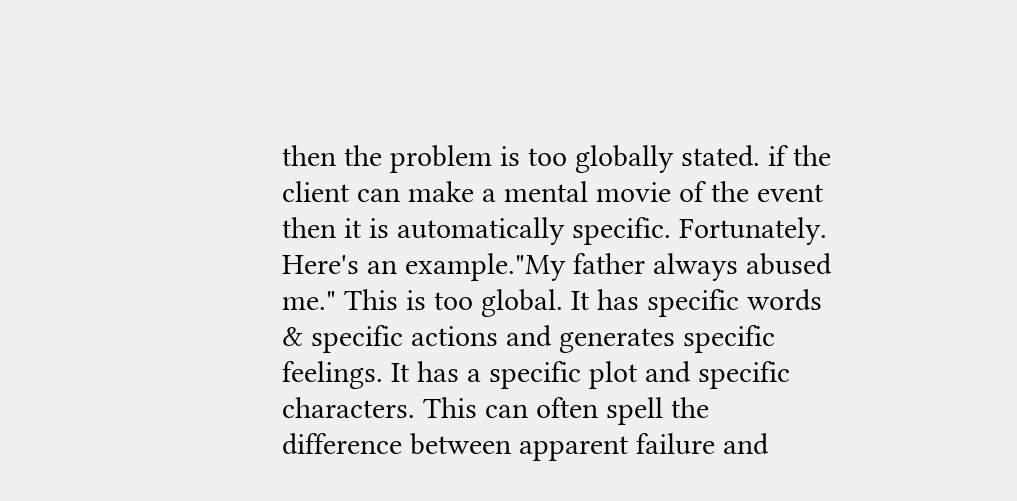then the problem is too globally stated. if the client can make a mental movie of the event then it is automatically specific. Fortunately. Here's an example."My father always abused me." This is too global. It has specific words & specific actions and generates specific feelings. It has a specific plot and specific characters. This can often spell the difference between apparent failure and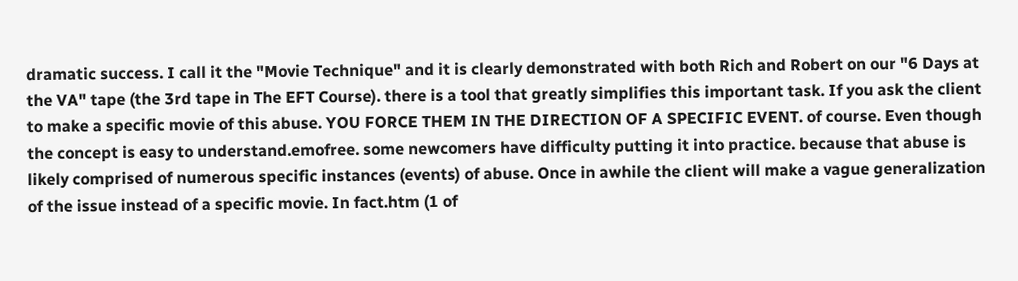dramatic success. I call it the "Movie Technique" and it is clearly demonstrated with both Rich and Robert on our "6 Days at the VA" tape (the 3rd tape in The EFT Course). there is a tool that greatly simplifies this important task. If you ask the client to make a specific movie of this abuse. YOU FORCE THEM IN THE DIRECTION OF A SPECIFIC EVENT. of course. Even though the concept is easy to understand.emofree. some newcomers have difficulty putting it into practice. because that abuse is likely comprised of numerous specific instances (events) of abuse. Once in awhile the client will make a vague generalization of the issue instead of a specific movie. In fact.htm (1 of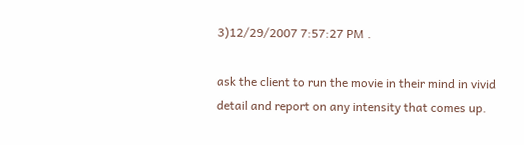3)12/29/2007 7:57:27 PM .

ask the client to run the movie in their mind in vivid detail and report on any intensity that comes up.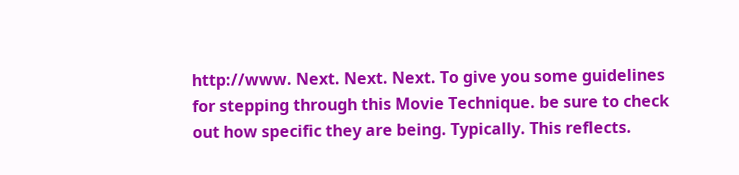http://www. Next. Next. Next. To give you some guidelines for stepping through this Movie Technique. be sure to check out how specific they are being. Typically. This reflects.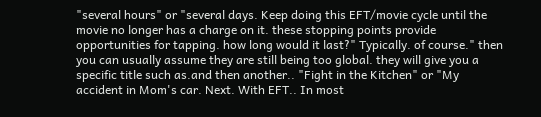"several hours" or "several days. Keep doing this EFT/movie cycle until the movie no longer has a charge on it. these stopping points provide opportunities for tapping. how long would it last?" Typically. of course." then you can usually assume they are still being too global. they will give you a specific title such as.and then another.. "Fight in the Kitchen" or "My accident in Mom's car. Next. With EFT.. In most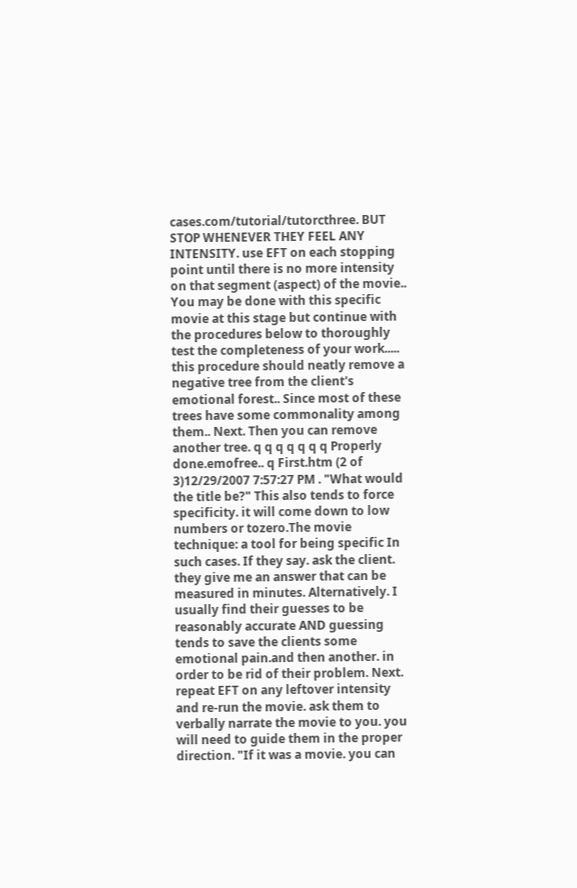cases.com/tutorial/tutorcthree. BUT STOP WHENEVER THEY FEEL ANY INTENSITY. use EFT on each stopping point until there is no more intensity on that segment (aspect) of the movie.. You may be done with this specific movie at this stage but continue with the procedures below to thoroughly test the completeness of your work..... this procedure should neatly remove a negative tree from the client's emotional forest.. Since most of these trees have some commonality among them.. Next. Then you can remove another tree. q q q q q q q Properly done.emofree.. q First.htm (2 of 3)12/29/2007 7:57:27 PM . "What would the title be?" This also tends to force specificity. it will come down to low numbers or tozero.The movie technique: a tool for being specific In such cases. If they say. ask the client. they give me an answer that can be measured in minutes. Alternatively. I usually find their guesses to be reasonably accurate AND guessing tends to save the clients some emotional pain.and then another. in order to be rid of their problem. Next. repeat EFT on any leftover intensity and re-run the movie. ask them to verbally narrate the movie to you. you will need to guide them in the proper direction. "If it was a movie. you can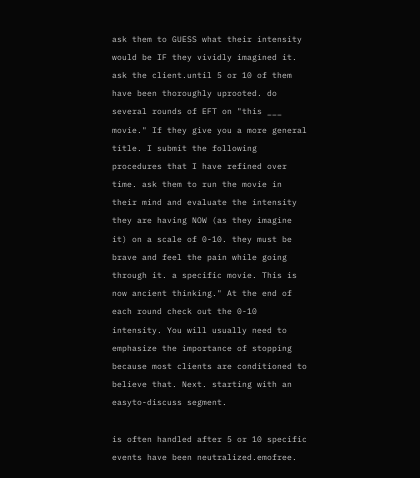ask them to GUESS what their intensity would be IF they vividly imagined it. ask the client.until 5 or 10 of them have been thoroughly uprooted. do several rounds of EFT on "this ___ movie." If they give you a more general title. I submit the following procedures that I have refined over time. ask them to run the movie in their mind and evaluate the intensity they are having NOW (as they imagine it) on a scale of 0-10. they must be brave and feel the pain while going through it. a specific movie. This is now ancient thinking." At the end of each round check out the 0-10 intensity. You will usually need to emphasize the importance of stopping because most clients are conditioned to believe that. Next. starting with an easyto-discuss segment.

is often handled after 5 or 10 specific events have been neutralized.emofree.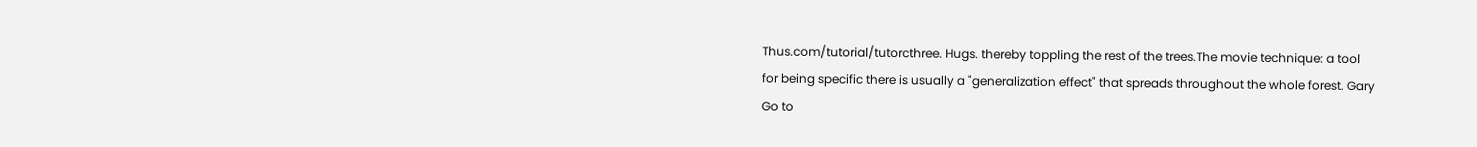Thus.com/tutorial/tutorcthree. Hugs. thereby toppling the rest of the trees.The movie technique: a tool for being specific there is usually a "generalization effect" that spreads throughout the whole forest. Gary Go to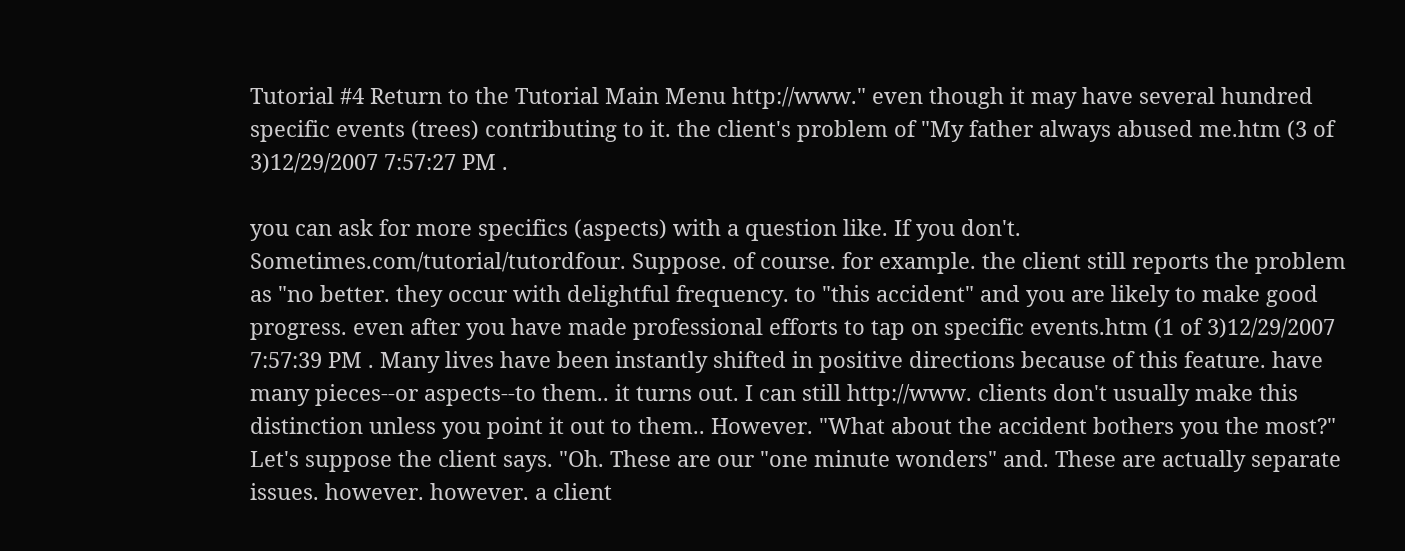Tutorial #4 Return to the Tutorial Main Menu http://www." even though it may have several hundred specific events (trees) contributing to it. the client's problem of "My father always abused me.htm (3 of 3)12/29/2007 7:57:27 PM .

you can ask for more specifics (aspects) with a question like. If you don't. Sometimes.com/tutorial/tutordfour. Suppose. of course. for example. the client still reports the problem as "no better. they occur with delightful frequency. to "this accident" and you are likely to make good progress. even after you have made professional efforts to tap on specific events.htm (1 of 3)12/29/2007 7:57:39 PM . Many lives have been instantly shifted in positive directions because of this feature. have many pieces--or aspects--to them.. it turns out. I can still http://www. clients don't usually make this distinction unless you point it out to them.. However. "What about the accident bothers you the most?" Let's suppose the client says. "Oh. These are our "one minute wonders" and. These are actually separate issues. however. however. a client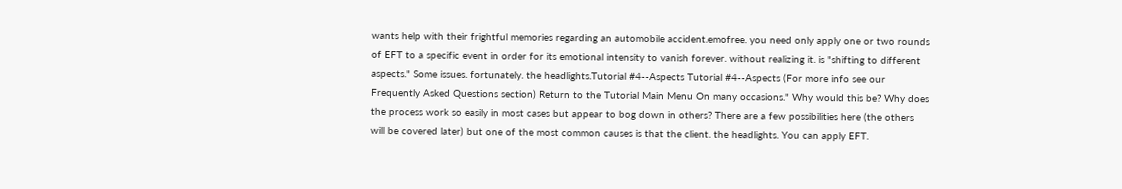wants help with their frightful memories regarding an automobile accident.emofree. you need only apply one or two rounds of EFT to a specific event in order for its emotional intensity to vanish forever. without realizing it. is "shifting to different aspects." Some issues. fortunately. the headlights.Tutorial #4--Aspects Tutorial #4--Aspects (For more info see our Frequently Asked Questions section) Return to the Tutorial Main Menu On many occasions." Why would this be? Why does the process work so easily in most cases but appear to bog down in others? There are a few possibilities here (the others will be covered later) but one of the most common causes is that the client. the headlights. You can apply EFT.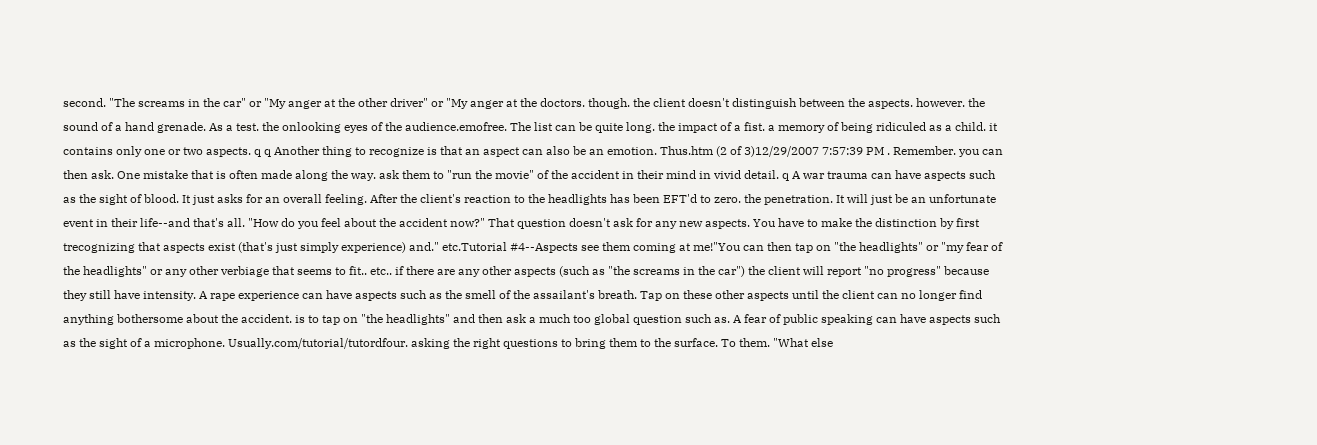second. "The screams in the car" or "My anger at the other driver" or "My anger at the doctors. though. the client doesn't distinguish between the aspects. however. the sound of a hand grenade. As a test. the onlooking eyes of the audience.emofree. The list can be quite long. the impact of a fist. a memory of being ridiculed as a child. it contains only one or two aspects. q q Another thing to recognize is that an aspect can also be an emotion. Thus.htm (2 of 3)12/29/2007 7:57:39 PM . Remember. you can then ask. One mistake that is often made along the way. ask them to "run the movie" of the accident in their mind in vivid detail. q A war trauma can have aspects such as the sight of blood. It just asks for an overall feeling. After the client's reaction to the headlights has been EFT'd to zero. the penetration. It will just be an unfortunate event in their life--and that's all. "How do you feel about the accident now?" That question doesn't ask for any new aspects. You have to make the distinction by first trecognizing that aspects exist (that's just simply experience) and." etc.Tutorial #4--Aspects see them coming at me!"You can then tap on "the headlights" or "my fear of the headlights" or any other verbiage that seems to fit.. etc.. if there are any other aspects (such as "the screams in the car") the client will report "no progress" because they still have intensity. A rape experience can have aspects such as the smell of the assailant's breath. Tap on these other aspects until the client can no longer find anything bothersome about the accident. is to tap on "the headlights" and then ask a much too global question such as. A fear of public speaking can have aspects such as the sight of a microphone. Usually.com/tutorial/tutordfour. asking the right questions to bring them to the surface. To them. "What else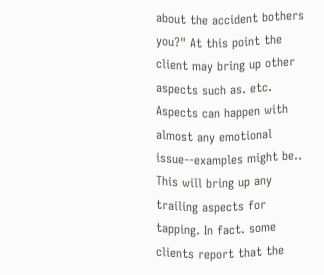about the accident bothers you?" At this point the client may bring up other aspects such as. etc. Aspects can happen with almost any emotional issue--examples might be.. This will bring up any trailing aspects for tapping. In fact. some clients report that the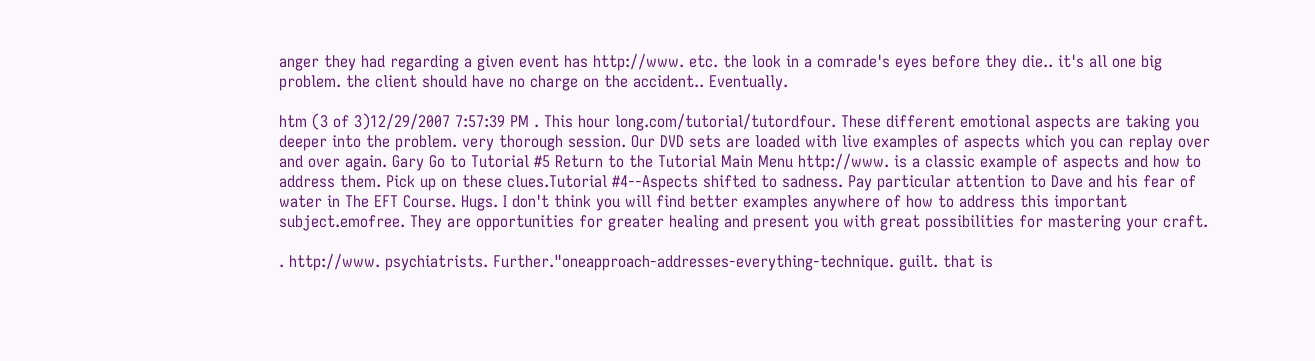anger they had regarding a given event has http://www. etc. the look in a comrade's eyes before they die.. it's all one big problem. the client should have no charge on the accident.. Eventually.

htm (3 of 3)12/29/2007 7:57:39 PM . This hour long.com/tutorial/tutordfour. These different emotional aspects are taking you deeper into the problem. very thorough session. Our DVD sets are loaded with live examples of aspects which you can replay over and over again. Gary Go to Tutorial #5 Return to the Tutorial Main Menu http://www. is a classic example of aspects and how to address them. Pick up on these clues.Tutorial #4--Aspects shifted to sadness. Pay particular attention to Dave and his fear of water in The EFT Course. Hugs. I don't think you will find better examples anywhere of how to address this important subject.emofree. They are opportunities for greater healing and present you with great possibilities for mastering your craft.

. http://www. psychiatrists. Further."oneapproach-addresses-everything-technique. guilt. that is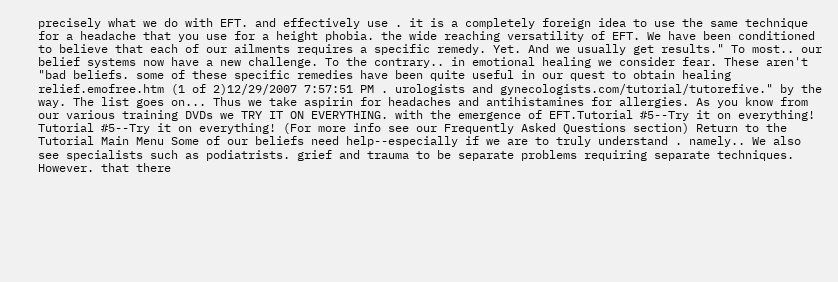precisely what we do with EFT. and effectively use . it is a completely foreign idea to use the same technique for a headache that you use for a height phobia. the wide reaching versatility of EFT. We have been conditioned to believe that each of our ailments requires a specific remedy. Yet. And we usually get results." To most.. our belief systems now have a new challenge. To the contrary.. in emotional healing we consider fear. These aren't "bad beliefs. some of these specific remedies have been quite useful in our quest to obtain healing relief.emofree.htm (1 of 2)12/29/2007 7:57:51 PM . urologists and gynecologists.com/tutorial/tutorefive." by the way. The list goes on... Thus we take aspirin for headaches and antihistamines for allergies. As you know from our various training DVDs we TRY IT ON EVERYTHING. with the emergence of EFT.Tutorial #5--Try it on everything! Tutorial #5--Try it on everything! (For more info see our Frequently Asked Questions section) Return to the Tutorial Main Menu Some of our beliefs need help--especially if we are to truly understand . namely.. We also see specialists such as podiatrists. grief and trauma to be separate problems requiring separate techniques. However. that there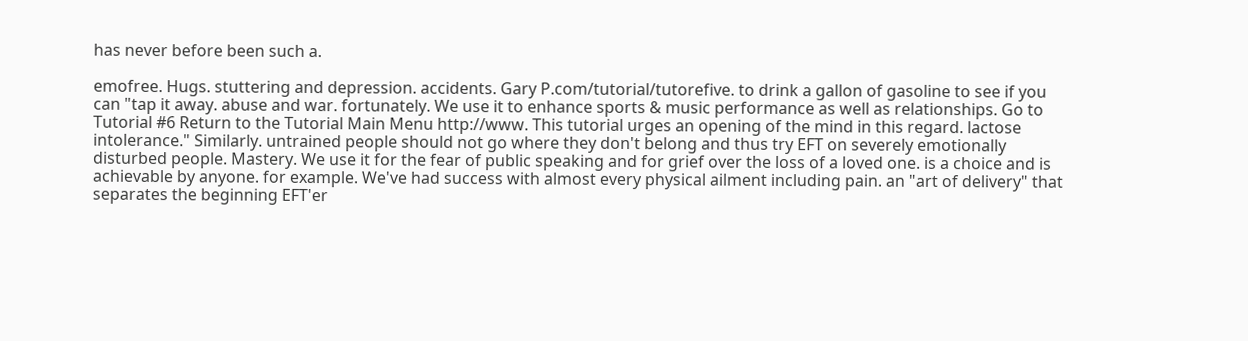has never before been such a.

emofree. Hugs. stuttering and depression. accidents. Gary P.com/tutorial/tutorefive. to drink a gallon of gasoline to see if you can "tap it away. abuse and war. fortunately. We use it to enhance sports & music performance as well as relationships. Go to Tutorial #6 Return to the Tutorial Main Menu http://www. This tutorial urges an opening of the mind in this regard. lactose intolerance." Similarly. untrained people should not go where they don't belong and thus try EFT on severely emotionally disturbed people. Mastery. We use it for the fear of public speaking and for grief over the loss of a loved one. is a choice and is achievable by anyone. for example. We've had success with almost every physical ailment including pain. an "art of delivery" that separates the beginning EFT'er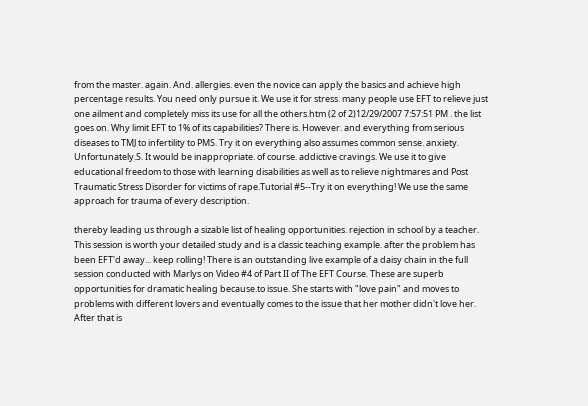from the master. again. And. allergies. even the novice can apply the basics and achieve high percentage results. You need only pursue it. We use it for stress. many people use EFT to relieve just one ailment and completely miss its use for all the others.htm (2 of 2)12/29/2007 7:57:51 PM . the list goes on. Why limit EFT to 1% of its capabilities? There is. However. and everything from serious diseases to TMJ to infertility to PMS. Try it on everything also assumes common sense. anxiety. Unfortunately.S. It would be inappropriate. of course. addictive cravings. We use it to give educational freedom to those with learning disabilities as well as to relieve nightmares and Post Traumatic Stress Disorder for victims of rape.Tutorial #5--Try it on everything! We use the same approach for trauma of every description.

thereby leading us through a sizable list of healing opportunities. rejection in school by a teacher. This session is worth your detailed study and is a classic teaching example. after the problem has been EFT'd away... keep rolling! There is an outstanding live example of a daisy chain in the full session conducted with Marlys on Video #4 of Part II of The EFT Course. These are superb opportunities for dramatic healing because.to issue. She starts with "love pain" and moves to problems with different lovers and eventually comes to the issue that her mother didn't love her. After that is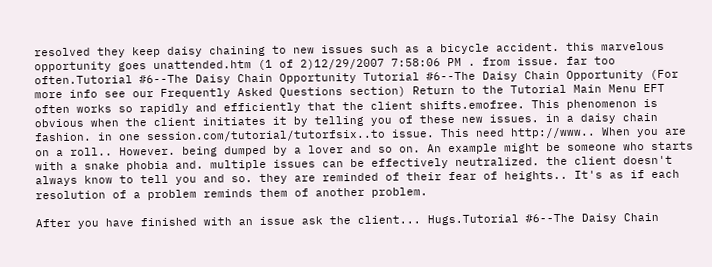resolved they keep daisy chaining to new issues such as a bicycle accident. this marvelous opportunity goes unattended.htm (1 of 2)12/29/2007 7:58:06 PM . from issue. far too often.Tutorial #6--The Daisy Chain Opportunity Tutorial #6--The Daisy Chain Opportunity (For more info see our Frequently Asked Questions section) Return to the Tutorial Main Menu EFT often works so rapidly and efficiently that the client shifts.emofree. This phenomenon is obvious when the client initiates it by telling you of these new issues. in a daisy chain fashion. in one session.com/tutorial/tutorfsix..to issue. This need http://www.. When you are on a roll.. However. being dumped by a lover and so on. An example might be someone who starts with a snake phobia and. multiple issues can be effectively neutralized. the client doesn't always know to tell you and so. they are reminded of their fear of heights.. It's as if each resolution of a problem reminds them of another problem.

After you have finished with an issue ask the client... Hugs.Tutorial #6--The Daisy Chain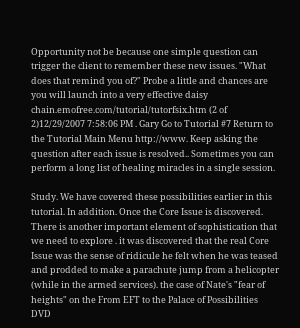Opportunity not be because one simple question can trigger the client to remember these new issues. "What does that remind you of?" Probe a little and chances are you will launch into a very effective daisy chain.emofree.com/tutorial/tutorfsix.htm (2 of 2)12/29/2007 7:58:06 PM . Gary Go to Tutorial #7 Return to the Tutorial Main Menu http://www. Keep asking the question after each issue is resolved.. Sometimes you can perform a long list of healing miracles in a single session.

Study. We have covered these possibilities earlier in this tutorial. In addition. Once the Core Issue is discovered. There is another important element of sophistication that we need to explore . it was discovered that the real Core Issue was the sense of ridicule he felt when he was teased and prodded to make a parachute jump from a helicopter (while in the armed services). the case of Nate's "fear of heights" on the From EFT to the Palace of Possibilities DVD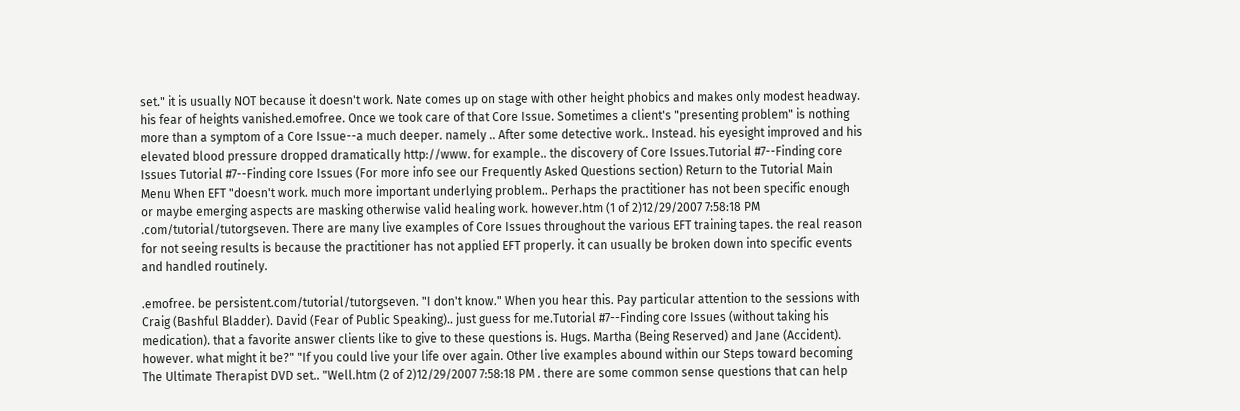set." it is usually NOT because it doesn't work. Nate comes up on stage with other height phobics and makes only modest headway. his fear of heights vanished.emofree. Once we took care of that Core Issue. Sometimes a client's "presenting problem" is nothing more than a symptom of a Core Issue--a much deeper. namely .. After some detective work.. Instead. his eyesight improved and his elevated blood pressure dropped dramatically http://www. for example.. the discovery of Core Issues.Tutorial #7--Finding core Issues Tutorial #7--Finding core Issues (For more info see our Frequently Asked Questions section) Return to the Tutorial Main Menu When EFT "doesn't work. much more important underlying problem.. Perhaps the practitioner has not been specific enough or maybe emerging aspects are masking otherwise valid healing work. however.htm (1 of 2)12/29/2007 7:58:18 PM .com/tutorial/tutorgseven. There are many live examples of Core Issues throughout the various EFT training tapes. the real reason for not seeing results is because the practitioner has not applied EFT properly. it can usually be broken down into specific events and handled routinely.

.emofree. be persistent.com/tutorial/tutorgseven. "I don't know." When you hear this. Pay particular attention to the sessions with Craig (Bashful Bladder). David (Fear of Public Speaking).. just guess for me.Tutorial #7--Finding core Issues (without taking his medication). that a favorite answer clients like to give to these questions is. Hugs. Martha (Being Reserved) and Jane (Accident). however. what might it be?" "If you could live your life over again. Other live examples abound within our Steps toward becoming The Ultimate Therapist DVD set.. "Well.htm (2 of 2)12/29/2007 7:58:18 PM . there are some common sense questions that can help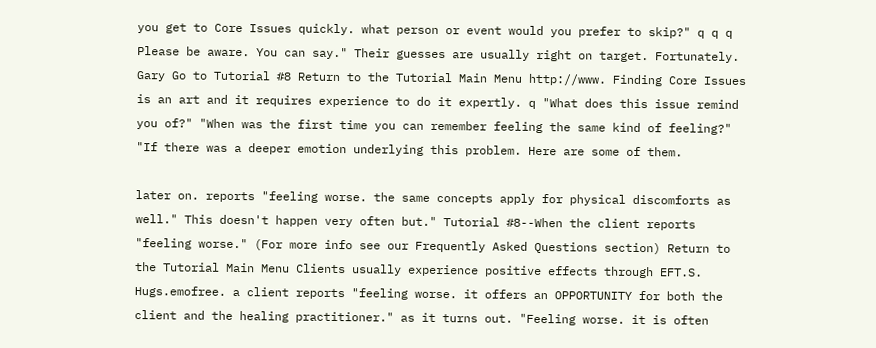you get to Core Issues quickly. what person or event would you prefer to skip?" q q q Please be aware. You can say." Their guesses are usually right on target. Fortunately. Gary Go to Tutorial #8 Return to the Tutorial Main Menu http://www. Finding Core Issues is an art and it requires experience to do it expertly. q "What does this issue remind you of?" "When was the first time you can remember feeling the same kind of feeling?" "If there was a deeper emotion underlying this problem. Here are some of them.

later on. reports "feeling worse. the same concepts apply for physical discomforts as well." This doesn't happen very often but." Tutorial #8--When the client reports "feeling worse." (For more info see our Frequently Asked Questions section) Return to the Tutorial Main Menu Clients usually experience positive effects through EFT.S. Hugs.emofree. a client reports "feeling worse. it offers an OPPORTUNITY for both the client and the healing practitioner." as it turns out. "Feeling worse. it is often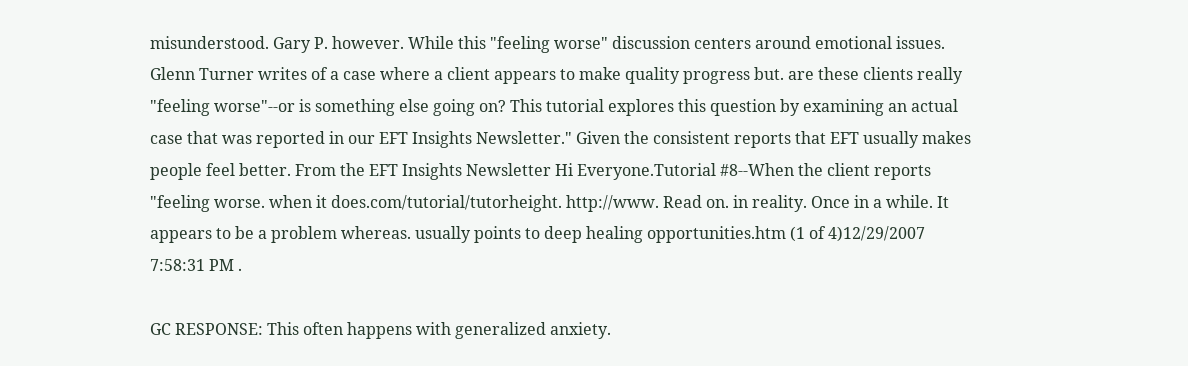misunderstood. Gary P. however. While this "feeling worse" discussion centers around emotional issues. Glenn Turner writes of a case where a client appears to make quality progress but. are these clients really "feeling worse"--or is something else going on? This tutorial explores this question by examining an actual case that was reported in our EFT Insights Newsletter." Given the consistent reports that EFT usually makes people feel better. From the EFT Insights Newsletter Hi Everyone.Tutorial #8--When the client reports "feeling worse. when it does.com/tutorial/tutorheight. http://www. Read on. in reality. Once in a while. It appears to be a problem whereas. usually points to deep healing opportunities.htm (1 of 4)12/29/2007 7:58:31 PM .

GC RESPONSE: This often happens with generalized anxiety.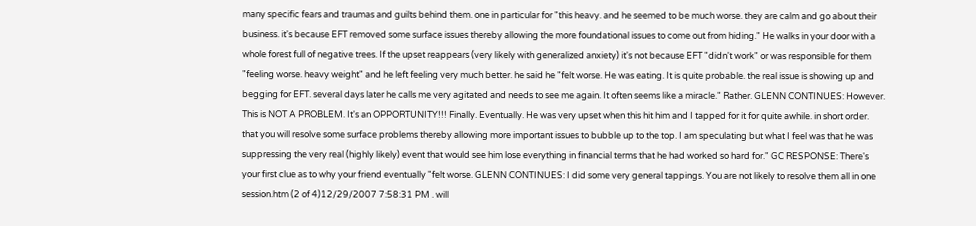many specific fears and traumas and guilts behind them. one in particular for "this heavy. and he seemed to be much worse. they are calm and go about their business. it's because EFT removed some surface issues thereby allowing the more foundational issues to come out from hiding." He walks in your door with a whole forest full of negative trees. If the upset reappears (very likely with generalized anxiety) it's not because EFT "didn't work" or was responsible for them "feeling worse. heavy weight" and he left feeling very much better. he said he "felt worse. He was eating. It is quite probable. the real issue is showing up and begging for EFT. several days later he calls me very agitated and needs to see me again. It often seems like a miracle." Rather. GLENN CONTINUES: However. This is NOT A PROBLEM. It's an OPPORTUNITY!!! Finally. Eventually. He was very upset when this hit him and I tapped for it for quite awhile. in short order. that you will resolve some surface problems thereby allowing more important issues to bubble up to the top. I am speculating but what I feel was that he was suppressing the very real (highly likely) event that would see him lose everything in financial terms that he had worked so hard for." GC RESPONSE: There's your first clue as to why your friend eventually "felt worse. GLENN CONTINUES: I did some very general tappings. You are not likely to resolve them all in one session.htm (2 of 4)12/29/2007 7:58:31 PM . will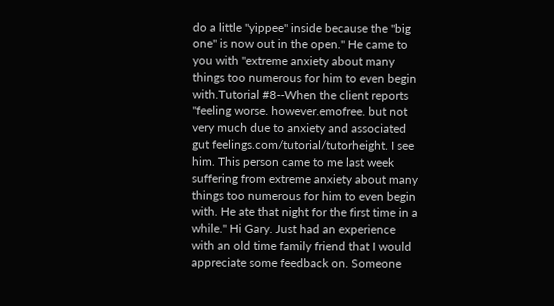do a little "yippee" inside because the "big one" is now out in the open." He came to you with "extreme anxiety about many things too numerous for him to even begin with.Tutorial #8--When the client reports "feeling worse. however.emofree. but not very much due to anxiety and associated gut feelings.com/tutorial/tutorheight. I see him. This person came to me last week suffering from extreme anxiety about many things too numerous for him to even begin with. He ate that night for the first time in a while." Hi Gary. Just had an experience with an old time family friend that I would appreciate some feedback on. Someone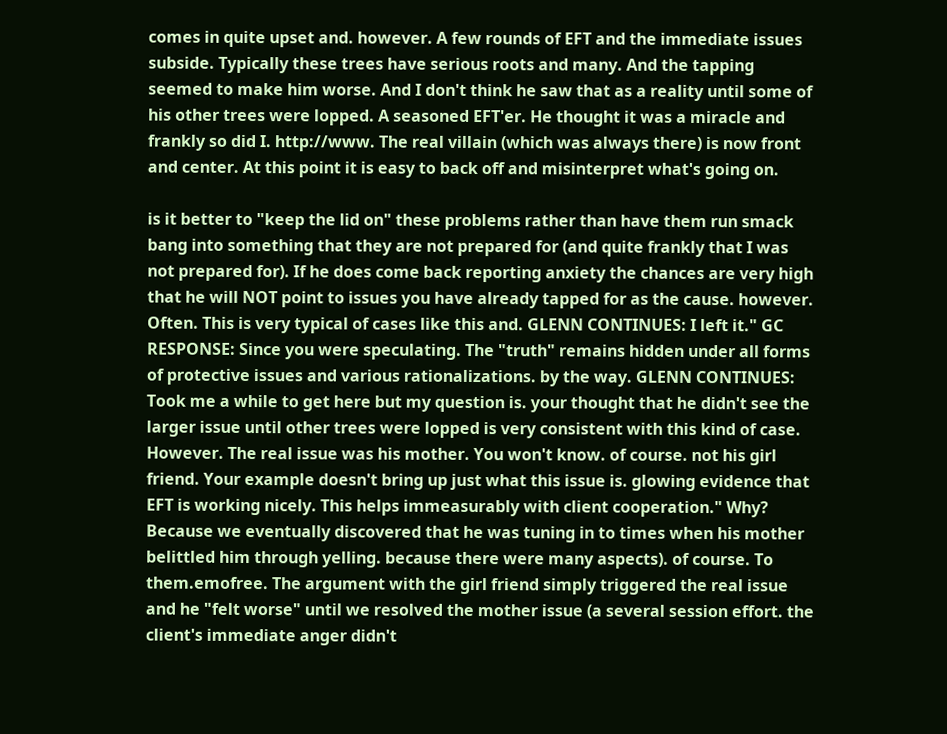comes in quite upset and. however. A few rounds of EFT and the immediate issues subside. Typically these trees have serious roots and many. And the tapping seemed to make him worse. And I don't think he saw that as a reality until some of his other trees were lopped. A seasoned EFT'er. He thought it was a miracle and frankly so did I. http://www. The real villain (which was always there) is now front and center. At this point it is easy to back off and misinterpret what's going on.

is it better to "keep the lid on" these problems rather than have them run smack bang into something that they are not prepared for (and quite frankly that I was not prepared for). If he does come back reporting anxiety the chances are very high that he will NOT point to issues you have already tapped for as the cause. however. Often. This is very typical of cases like this and. GLENN CONTINUES: I left it." GC RESPONSE: Since you were speculating. The "truth" remains hidden under all forms of protective issues and various rationalizations. by the way. GLENN CONTINUES: Took me a while to get here but my question is. your thought that he didn't see the larger issue until other trees were lopped is very consistent with this kind of case. However. The real issue was his mother. You won't know. of course. not his girl friend. Your example doesn't bring up just what this issue is. glowing evidence that EFT is working nicely. This helps immeasurably with client cooperation." Why? Because we eventually discovered that he was tuning in to times when his mother belittled him through yelling. because there were many aspects). of course. To them.emofree. The argument with the girl friend simply triggered the real issue and he "felt worse" until we resolved the mother issue (a several session effort. the client's immediate anger didn't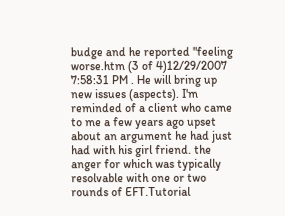budge and he reported "feeling worse.htm (3 of 4)12/29/2007 7:58:31 PM . He will bring up new issues (aspects). I'm reminded of a client who came to me a few years ago upset about an argument he had just had with his girl friend. the anger for which was typically resolvable with one or two rounds of EFT.Tutorial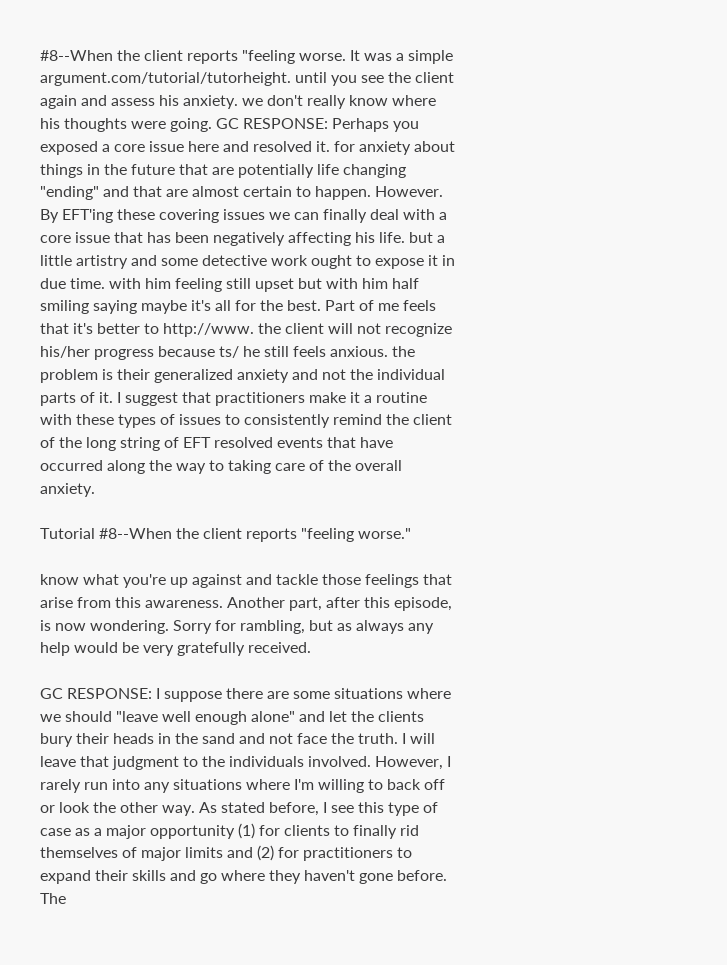#8--When the client reports "feeling worse. It was a simple argument.com/tutorial/tutorheight. until you see the client again and assess his anxiety. we don't really know where his thoughts were going. GC RESPONSE: Perhaps you exposed a core issue here and resolved it. for anxiety about things in the future that are potentially life changing "ending" and that are almost certain to happen. However. By EFT'ing these covering issues we can finally deal with a core issue that has been negatively affecting his life. but a little artistry and some detective work ought to expose it in due time. with him feeling still upset but with him half smiling saying maybe it's all for the best. Part of me feels that it's better to http://www. the client will not recognize his/her progress because ts/ he still feels anxious. the problem is their generalized anxiety and not the individual parts of it. I suggest that practitioners make it a routine with these types of issues to consistently remind the client of the long string of EFT resolved events that have occurred along the way to taking care of the overall anxiety.

Tutorial #8--When the client reports "feeling worse."

know what you're up against and tackle those feelings that arise from this awareness. Another part, after this episode, is now wondering. Sorry for rambling, but as always any help would be very gratefully received.

GC RESPONSE: I suppose there are some situations where we should "leave well enough alone" and let the clients bury their heads in the sand and not face the truth. I will leave that judgment to the individuals involved. However, I rarely run into any situations where I'm willing to back off or look the other way. As stated before, I see this type of case as a major opportunity (1) for clients to finally rid themselves of major limits and (2) for practitioners to expand their skills and go where they haven't gone before. The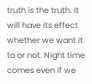truth is the truth. It will have its effect whether we want it to or not. Night time comes even if we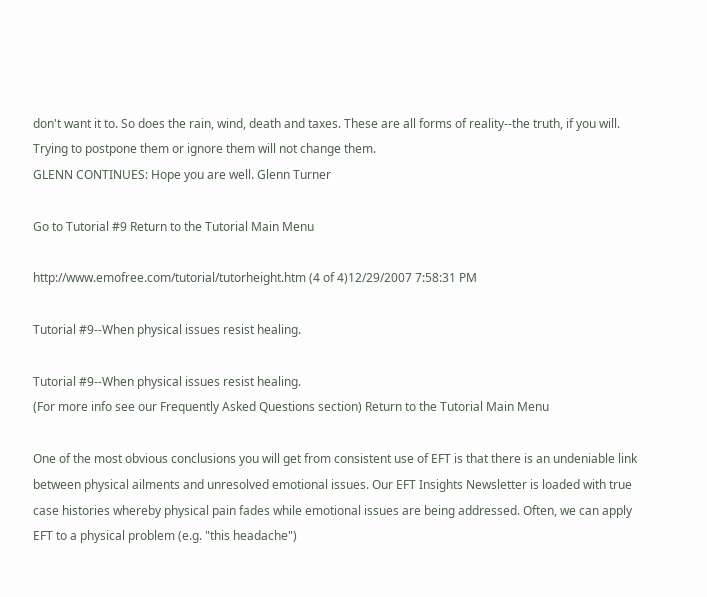don't want it to. So does the rain, wind, death and taxes. These are all forms of reality--the truth, if you will. Trying to postpone them or ignore them will not change them.
GLENN CONTINUES: Hope you are well. Glenn Turner

Go to Tutorial #9 Return to the Tutorial Main Menu

http://www.emofree.com/tutorial/tutorheight.htm (4 of 4)12/29/2007 7:58:31 PM

Tutorial #9--When physical issues resist healing.

Tutorial #9--When physical issues resist healing.
(For more info see our Frequently Asked Questions section) Return to the Tutorial Main Menu

One of the most obvious conclusions you will get from consistent use of EFT is that there is an undeniable link between physical ailments and unresolved emotional issues. Our EFT Insights Newsletter is loaded with true case histories whereby physical pain fades while emotional issues are being addressed. Often, we can apply EFT to a physical problem (e.g. "this headache")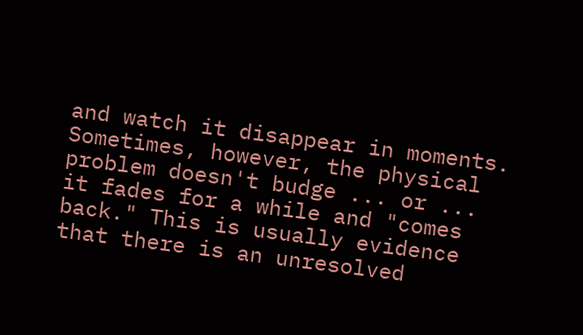and watch it disappear in moments. Sometimes, however, the physical problem doesn't budge ... or ... it fades for a while and "comes back." This is usually evidence that there is an unresolved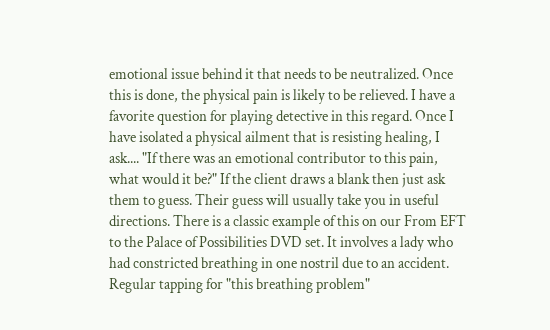emotional issue behind it that needs to be neutralized. Once this is done, the physical pain is likely to be relieved. I have a favorite question for playing detective in this regard. Once I have isolated a physical ailment that is resisting healing, I ask.... "If there was an emotional contributor to this pain, what would it be?" If the client draws a blank then just ask them to guess. Their guess will usually take you in useful directions. There is a classic example of this on our From EFT to the Palace of Possibilities DVD set. It involves a lady who had constricted breathing in one nostril due to an accident. Regular tapping for "this breathing problem"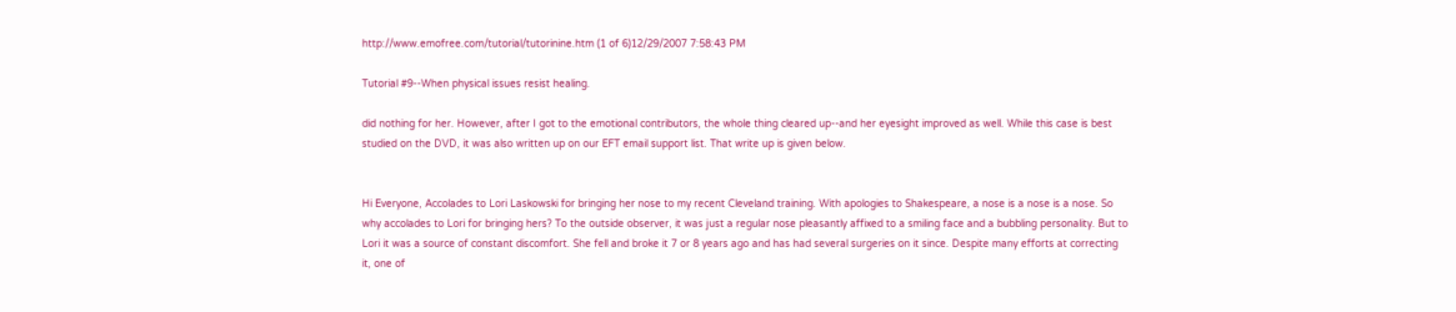http://www.emofree.com/tutorial/tutorinine.htm (1 of 6)12/29/2007 7:58:43 PM

Tutorial #9--When physical issues resist healing.

did nothing for her. However, after I got to the emotional contributors, the whole thing cleared up--and her eyesight improved as well. While this case is best studied on the DVD, it was also written up on our EFT email support list. That write up is given below.


Hi Everyone, Accolades to Lori Laskowski for bringing her nose to my recent Cleveland training. With apologies to Shakespeare, a nose is a nose is a nose. So why accolades to Lori for bringing hers? To the outside observer, it was just a regular nose pleasantly affixed to a smiling face and a bubbling personality. But to Lori it was a source of constant discomfort. She fell and broke it 7 or 8 years ago and has had several surgeries on it since. Despite many efforts at correcting it, one of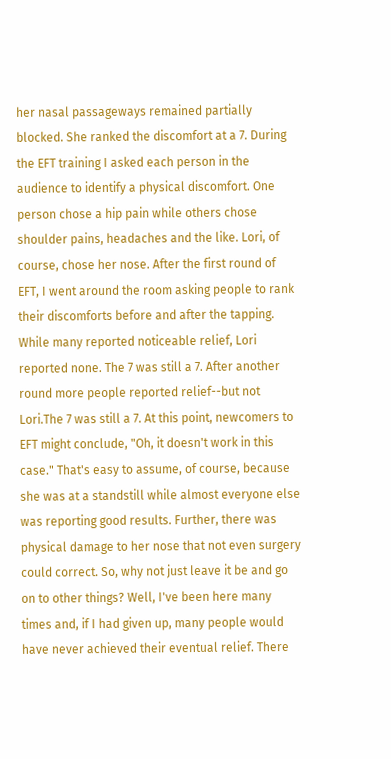her nasal passageways remained partially blocked. She ranked the discomfort at a 7. During the EFT training I asked each person in the audience to identify a physical discomfort. One person chose a hip pain while others chose shoulder pains, headaches and the like. Lori, of course, chose her nose. After the first round of EFT, I went around the room asking people to rank their discomforts before and after the tapping. While many reported noticeable relief, Lori reported none. The 7 was still a 7. After another round more people reported relief--but not Lori.The 7 was still a 7. At this point, newcomers to EFT might conclude, "Oh, it doesn't work in this case." That's easy to assume, of course, because she was at a standstill while almost everyone else was reporting good results. Further, there was physical damage to her nose that not even surgery could correct. So, why not just leave it be and go on to other things? Well, I've been here many times and, if I had given up, many people would have never achieved their eventual relief. There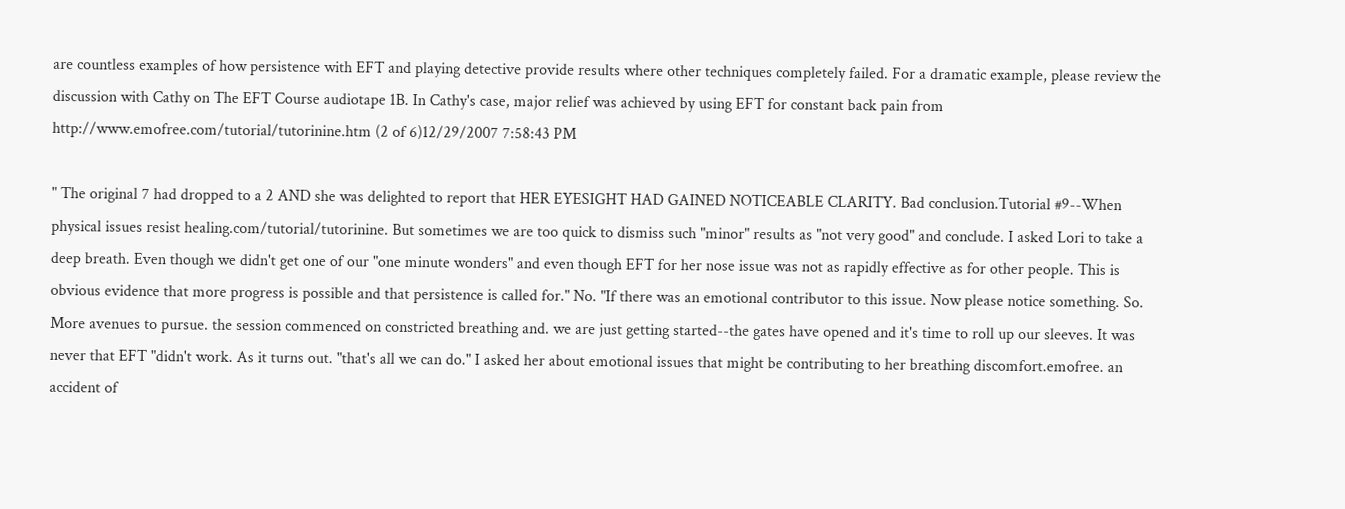are countless examples of how persistence with EFT and playing detective provide results where other techniques completely failed. For a dramatic example, please review the discussion with Cathy on The EFT Course audiotape 1B. In Cathy's case, major relief was achieved by using EFT for constant back pain from
http://www.emofree.com/tutorial/tutorinine.htm (2 of 6)12/29/2007 7:58:43 PM

" The original 7 had dropped to a 2 AND she was delighted to report that HER EYESIGHT HAD GAINED NOTICEABLE CLARITY. Bad conclusion.Tutorial #9--When physical issues resist healing.com/tutorial/tutorinine. But sometimes we are too quick to dismiss such "minor" results as "not very good" and conclude. I asked Lori to take a deep breath. Even though we didn't get one of our "one minute wonders" and even though EFT for her nose issue was not as rapidly effective as for other people. This is obvious evidence that more progress is possible and that persistence is called for." No. "If there was an emotional contributor to this issue. Now please notice something. So. More avenues to pursue. the session commenced on constricted breathing and. we are just getting started--the gates have opened and it's time to roll up our sleeves. It was never that EFT "didn't work. As it turns out. "that's all we can do." I asked her about emotional issues that might be contributing to her breathing discomfort.emofree. an accident of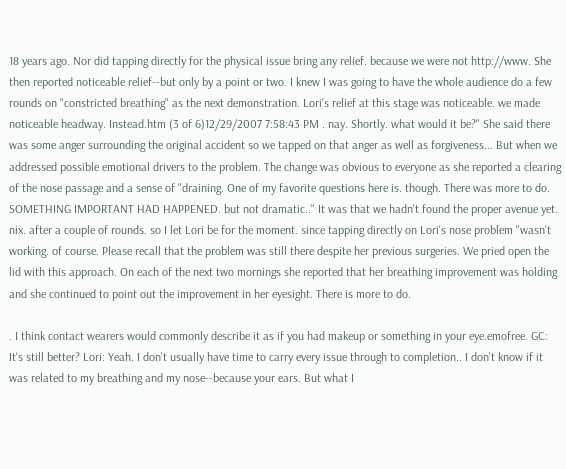18 years ago. Nor did tapping directly for the physical issue bring any relief. because we were not http://www. She then reported noticeable relief--but only by a point or two. I knew I was going to have the whole audience do a few rounds on "constricted breathing" as the next demonstration. Lori's relief at this stage was noticeable. we made noticeable headway. Instead.htm (3 of 6)12/29/2007 7:58:43 PM . nay. Shortly. what would it be?" She said there was some anger surrounding the original accident so we tapped on that anger as well as forgiveness... But when we addressed possible emotional drivers to the problem. The change was obvious to everyone as she reported a clearing of the nose passage and a sense of "draining. One of my favorite questions here is. though. There was more to do. SOMETHING IMPORTANT HAD HAPPENED. but not dramatic.." It was that we hadn't found the proper avenue yet. nix. after a couple of rounds. so I let Lori be for the moment. since tapping directly on Lori's nose problem "wasn't working. of course. Please recall that the problem was still there despite her previous surgeries. We pried open the lid with this approach. On each of the next two mornings she reported that her breathing improvement was holding and she continued to point out the improvement in her eyesight. There is more to do.

. I think contact wearers would commonly describe it as if you had makeup or something in your eye.emofree. GC: It's still better? Lori: Yeah. I don't usually have time to carry every issue through to completion.. I don't know if it was related to my breathing and my nose--because your ears. But what I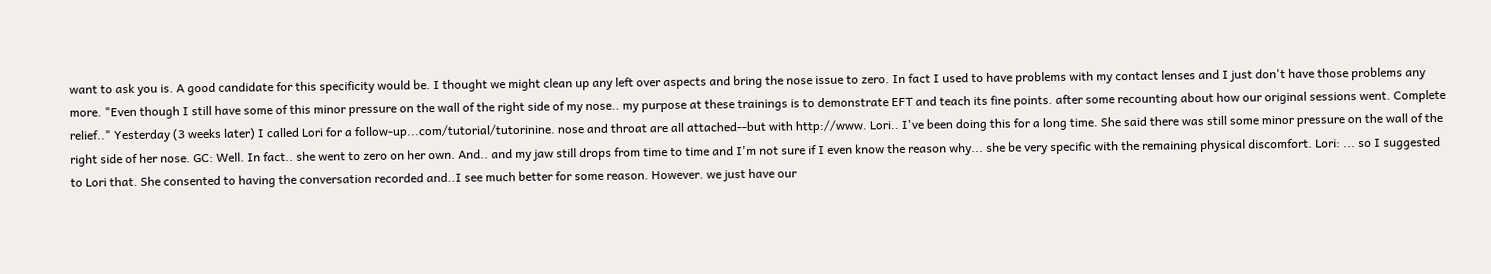want to ask you is. A good candidate for this specificity would be. I thought we might clean up any left over aspects and bring the nose issue to zero. In fact I used to have problems with my contact lenses and I just don't have those problems any more. "Even though I still have some of this minor pressure on the wall of the right side of my nose.. my purpose at these trainings is to demonstrate EFT and teach its fine points. after some recounting about how our original sessions went. Complete relief.." Yesterday (3 weeks later) I called Lori for a follow-up...com/tutorial/tutorinine. nose and throat are all attached--but with http://www. Lori.. I've been doing this for a long time. She said there was still some minor pressure on the wall of the right side of her nose. GC: Well. In fact.. she went to zero on her own. And.. and my jaw still drops from time to time and I'm not sure if I even know the reason why... she be very specific with the remaining physical discomfort. Lori: ... so I suggested to Lori that. She consented to having the conversation recorded and..I see much better for some reason. However. we just have our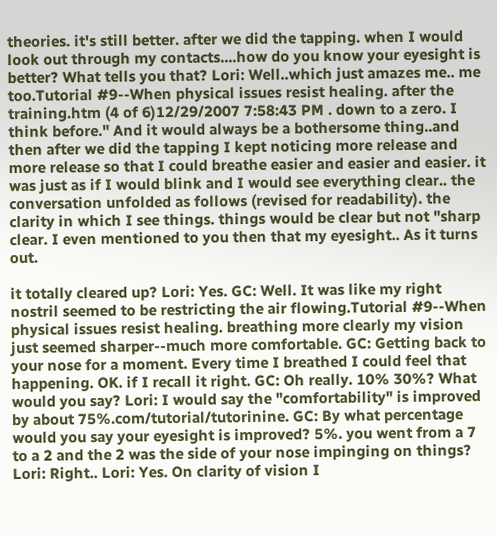theories. it's still better. after we did the tapping. when I would look out through my contacts....how do you know your eyesight is better? What tells you that? Lori: Well..which just amazes me.. me too.Tutorial #9--When physical issues resist healing. after the training.htm (4 of 6)12/29/2007 7:58:43 PM . down to a zero. I think before." And it would always be a bothersome thing..and then after we did the tapping I kept noticing more release and more release so that I could breathe easier and easier and easier. it was just as if I would blink and I would see everything clear.. the conversation unfolded as follows (revised for readability). the clarity in which I see things. things would be clear but not "sharp clear. I even mentioned to you then that my eyesight.. As it turns out.

it totally cleared up? Lori: Yes. GC: Well. It was like my right nostril seemed to be restricting the air flowing.Tutorial #9--When physical issues resist healing. breathing more clearly my vision just seemed sharper--much more comfortable. GC: Getting back to your nose for a moment. Every time I breathed I could feel that happening. OK. if I recall it right. GC: Oh really. 10% 30%? What would you say? Lori: I would say the "comfortability" is improved by about 75%.com/tutorial/tutorinine. GC: By what percentage would you say your eyesight is improved? 5%. you went from a 7 to a 2 and the 2 was the side of your nose impinging on things? Lori: Right.. Lori: Yes. On clarity of vision I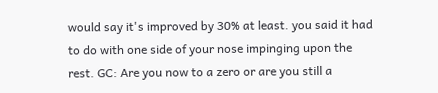would say it's improved by 30% at least. you said it had to do with one side of your nose impinging upon the rest. GC: Are you now to a zero or are you still a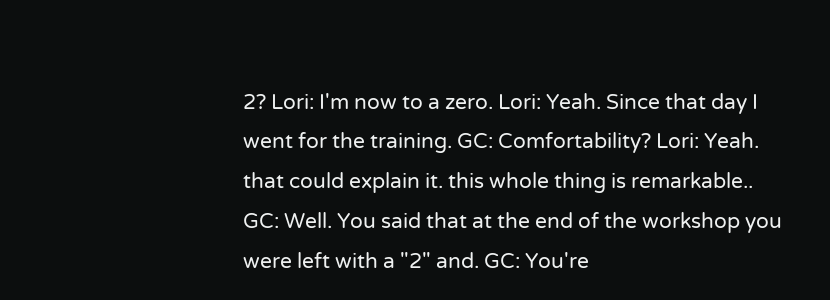2? Lori: I'm now to a zero. Lori: Yeah. Since that day I went for the training. GC: Comfortability? Lori: Yeah. that could explain it. this whole thing is remarkable.. GC: Well. You said that at the end of the workshop you were left with a "2" and. GC: You're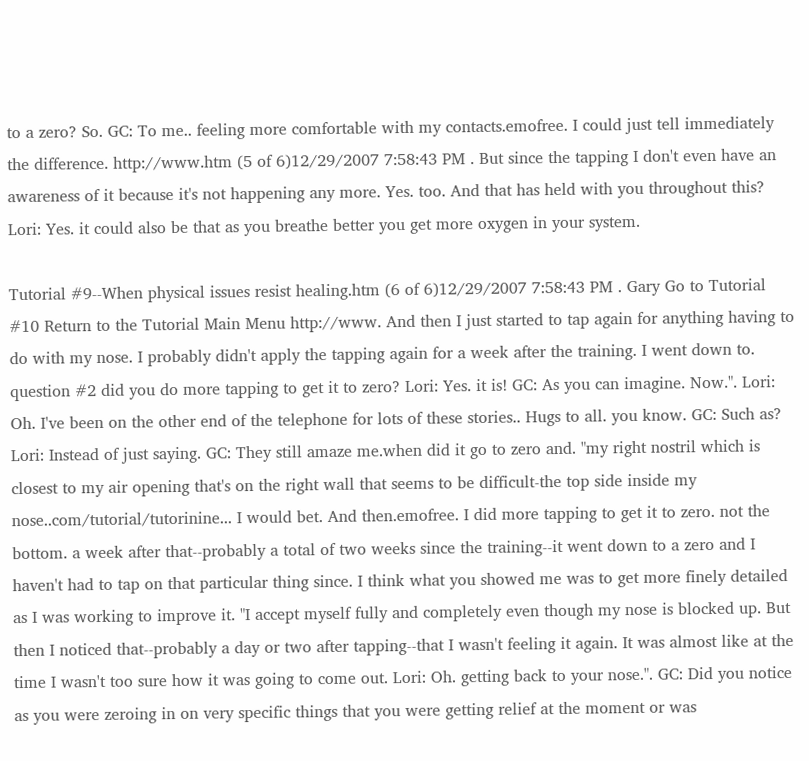to a zero? So. GC: To me.. feeling more comfortable with my contacts.emofree. I could just tell immediately the difference. http://www.htm (5 of 6)12/29/2007 7:58:43 PM . But since the tapping I don't even have an awareness of it because it's not happening any more. Yes. too. And that has held with you throughout this? Lori: Yes. it could also be that as you breathe better you get more oxygen in your system.

Tutorial #9--When physical issues resist healing.htm (6 of 6)12/29/2007 7:58:43 PM . Gary Go to Tutorial #10 Return to the Tutorial Main Menu http://www. And then I just started to tap again for anything having to do with my nose. I probably didn't apply the tapping again for a week after the training. I went down to. question #2 did you do more tapping to get it to zero? Lori: Yes. it is! GC: As you can imagine. Now.". Lori: Oh. I've been on the other end of the telephone for lots of these stories.. Hugs to all. you know. GC: Such as? Lori: Instead of just saying. GC: They still amaze me.when did it go to zero and. "my right nostril which is closest to my air opening that's on the right wall that seems to be difficult-the top side inside my nose..com/tutorial/tutorinine... I would bet. And then.emofree. I did more tapping to get it to zero. not the bottom. a week after that--probably a total of two weeks since the training--it went down to a zero and I haven't had to tap on that particular thing since. I think what you showed me was to get more finely detailed as I was working to improve it. "I accept myself fully and completely even though my nose is blocked up. But then I noticed that--probably a day or two after tapping--that I wasn't feeling it again. It was almost like at the time I wasn't too sure how it was going to come out. Lori: Oh. getting back to your nose.". GC: Did you notice as you were zeroing in on very specific things that you were getting relief at the moment or was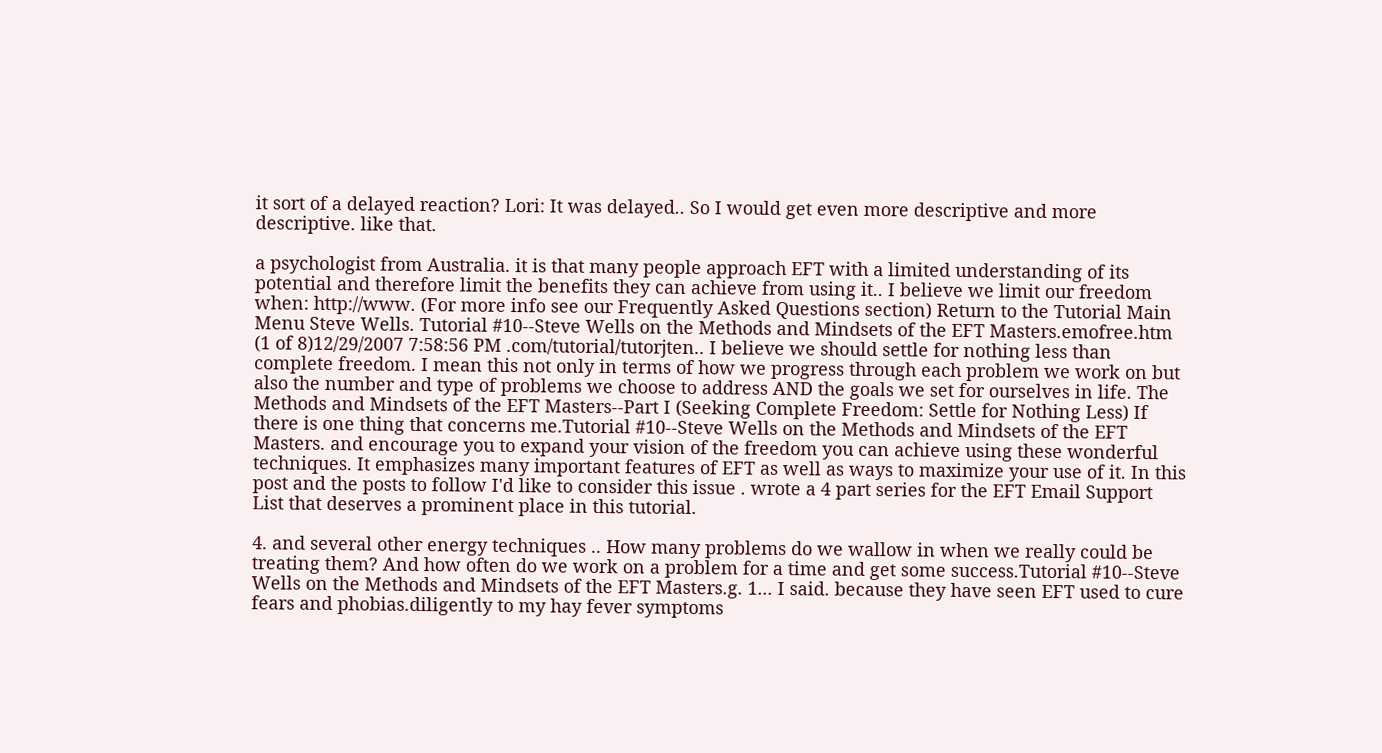it sort of a delayed reaction? Lori: It was delayed.. So I would get even more descriptive and more descriptive. like that.

a psychologist from Australia. it is that many people approach EFT with a limited understanding of its potential and therefore limit the benefits they can achieve from using it.. I believe we limit our freedom when: http://www. (For more info see our Frequently Asked Questions section) Return to the Tutorial Main Menu Steve Wells. Tutorial #10--Steve Wells on the Methods and Mindsets of the EFT Masters.emofree.htm (1 of 8)12/29/2007 7:58:56 PM .com/tutorial/tutorjten.. I believe we should settle for nothing less than complete freedom. I mean this not only in terms of how we progress through each problem we work on but also the number and type of problems we choose to address AND the goals we set for ourselves in life. The Methods and Mindsets of the EFT Masters--Part I (Seeking Complete Freedom: Settle for Nothing Less) If there is one thing that concerns me.Tutorial #10--Steve Wells on the Methods and Mindsets of the EFT Masters. and encourage you to expand your vision of the freedom you can achieve using these wonderful techniques. It emphasizes many important features of EFT as well as ways to maximize your use of it. In this post and the posts to follow I'd like to consider this issue . wrote a 4 part series for the EFT Email Support List that deserves a prominent place in this tutorial.

4. and several other energy techniques .. How many problems do we wallow in when we really could be treating them? And how often do we work on a problem for a time and get some success.Tutorial #10--Steve Wells on the Methods and Mindsets of the EFT Masters.g. 1... I said. because they have seen EFT used to cure fears and phobias.diligently to my hay fever symptoms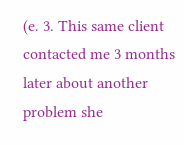(e. 3. This same client contacted me 3 months later about another problem she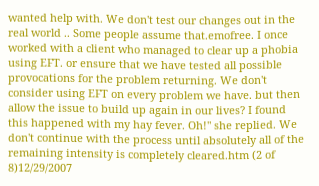wanted help with. We don't test our changes out in the real world .. Some people assume that.emofree. I once worked with a client who managed to clear up a phobia using EFT. or ensure that we have tested all possible provocations for the problem returning. We don't consider using EFT on every problem we have. but then allow the issue to build up again in our lives? I found this happened with my hay fever. Oh!" she replied. We don't continue with the process until absolutely all of the remaining intensity is completely cleared.htm (2 of 8)12/29/2007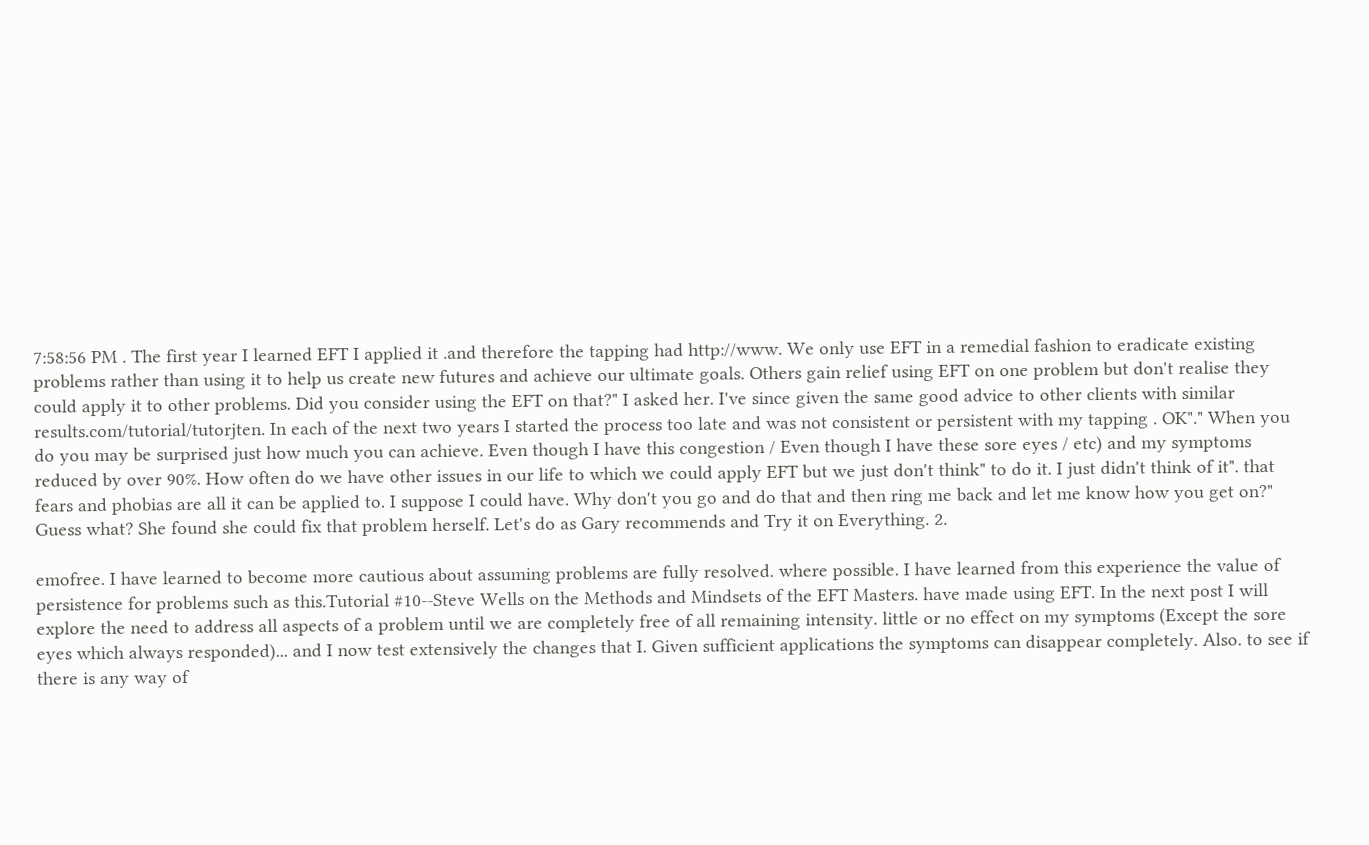7:58:56 PM . The first year I learned EFT I applied it .and therefore the tapping had http://www. We only use EFT in a remedial fashion to eradicate existing problems rather than using it to help us create new futures and achieve our ultimate goals. Others gain relief using EFT on one problem but don't realise they could apply it to other problems. Did you consider using the EFT on that?" I asked her. I've since given the same good advice to other clients with similar results.com/tutorial/tutorjten. In each of the next two years I started the process too late and was not consistent or persistent with my tapping . OK"." When you do you may be surprised just how much you can achieve. Even though I have this congestion / Even though I have these sore eyes / etc) and my symptoms reduced by over 90%. How often do we have other issues in our life to which we could apply EFT but we just don't think" to do it. I just didn't think of it". that fears and phobias are all it can be applied to. I suppose I could have. Why don't you go and do that and then ring me back and let me know how you get on?" Guess what? She found she could fix that problem herself. Let's do as Gary recommends and Try it on Everything. 2.

emofree. I have learned to become more cautious about assuming problems are fully resolved. where possible. I have learned from this experience the value of persistence for problems such as this.Tutorial #10--Steve Wells on the Methods and Mindsets of the EFT Masters. have made using EFT. In the next post I will explore the need to address all aspects of a problem until we are completely free of all remaining intensity. little or no effect on my symptoms (Except the sore eyes which always responded)... and I now test extensively the changes that I. Given sufficient applications the symptoms can disappear completely. Also. to see if there is any way of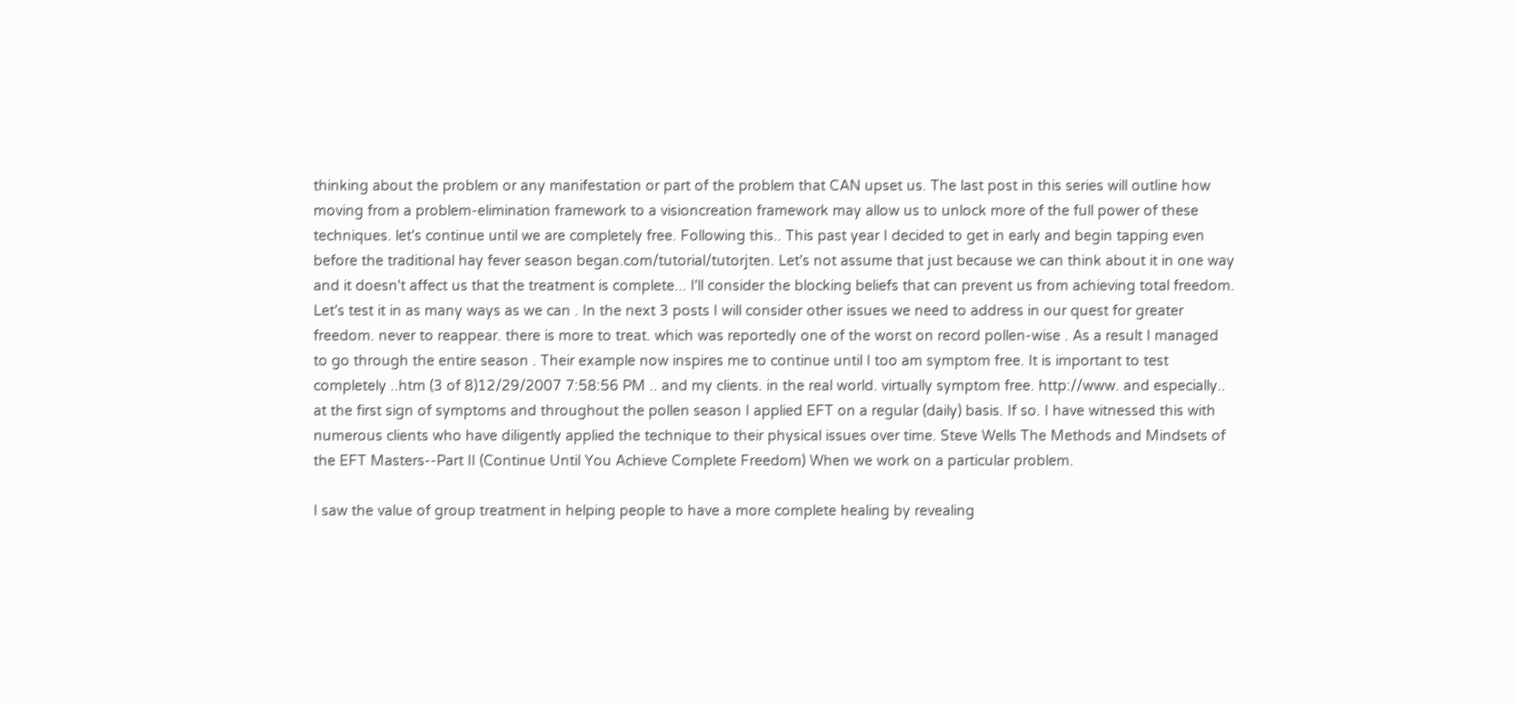thinking about the problem or any manifestation or part of the problem that CAN upset us. The last post in this series will outline how moving from a problem-elimination framework to a visioncreation framework may allow us to unlock more of the full power of these techniques. let's continue until we are completely free. Following this.. This past year I decided to get in early and begin tapping even before the traditional hay fever season began.com/tutorial/tutorjten. Let's not assume that just because we can think about it in one way and it doesn't affect us that the treatment is complete... I'll consider the blocking beliefs that can prevent us from achieving total freedom. Let's test it in as many ways as we can . In the next 3 posts I will consider other issues we need to address in our quest for greater freedom. never to reappear. there is more to treat. which was reportedly one of the worst on record pollen-wise . As a result I managed to go through the entire season . Their example now inspires me to continue until I too am symptom free. It is important to test completely ..htm (3 of 8)12/29/2007 7:58:56 PM .. and my clients. in the real world. virtually symptom free. http://www. and especially.. at the first sign of symptoms and throughout the pollen season I applied EFT on a regular (daily) basis. If so. I have witnessed this with numerous clients who have diligently applied the technique to their physical issues over time. Steve Wells The Methods and Mindsets of the EFT Masters--Part II (Continue Until You Achieve Complete Freedom) When we work on a particular problem.

I saw the value of group treatment in helping people to have a more complete healing by revealing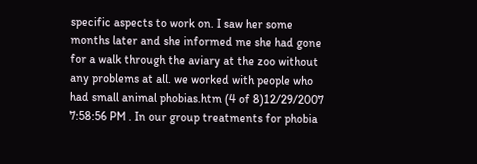specific aspects to work on. I saw her some months later and she informed me she had gone for a walk through the aviary at the zoo without any problems at all. we worked with people who had small animal phobias.htm (4 of 8)12/29/2007 7:58:56 PM . In our group treatments for phobia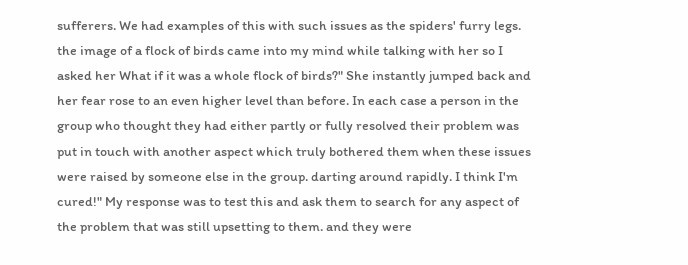sufferers. We had examples of this with such issues as the spiders' furry legs. the image of a flock of birds came into my mind while talking with her so I asked her What if it was a whole flock of birds?" She instantly jumped back and her fear rose to an even higher level than before. In each case a person in the group who thought they had either partly or fully resolved their problem was put in touch with another aspect which truly bothered them when these issues were raised by someone else in the group. darting around rapidly. I think I'm cured!" My response was to test this and ask them to search for any aspect of the problem that was still upsetting to them. and they were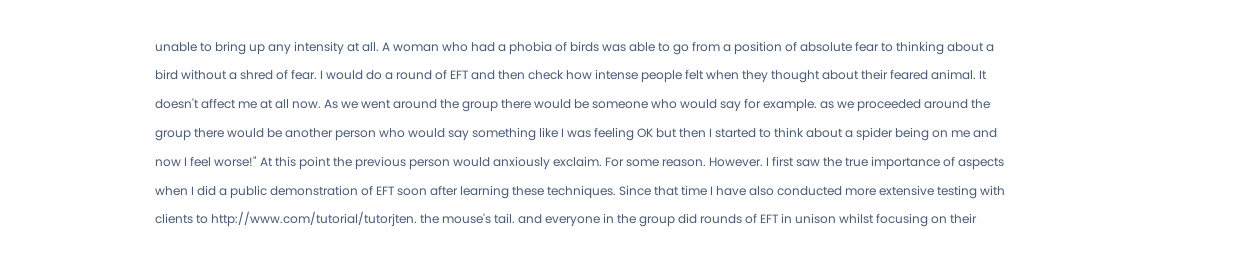unable to bring up any intensity at all. A woman who had a phobia of birds was able to go from a position of absolute fear to thinking about a bird without a shred of fear. I would do a round of EFT and then check how intense people felt when they thought about their feared animal. It doesn't affect me at all now. As we went around the group there would be someone who would say for example. as we proceeded around the group there would be another person who would say something like I was feeling OK but then I started to think about a spider being on me and now I feel worse!" At this point the previous person would anxiously exclaim. For some reason. However. I first saw the true importance of aspects when I did a public demonstration of EFT soon after learning these techniques. Since that time I have also conducted more extensive testing with clients to http://www.com/tutorial/tutorjten. the mouse's tail. and everyone in the group did rounds of EFT in unison whilst focusing on their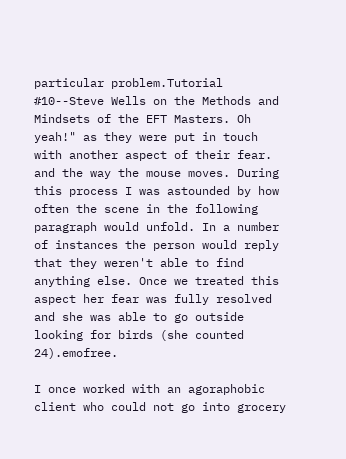particular problem.Tutorial #10--Steve Wells on the Methods and Mindsets of the EFT Masters. Oh yeah!" as they were put in touch with another aspect of their fear. and the way the mouse moves. During this process I was astounded by how often the scene in the following paragraph would unfold. In a number of instances the person would reply that they weren't able to find anything else. Once we treated this aspect her fear was fully resolved and she was able to go outside looking for birds (she counted 24).emofree.

I once worked with an agoraphobic client who could not go into grocery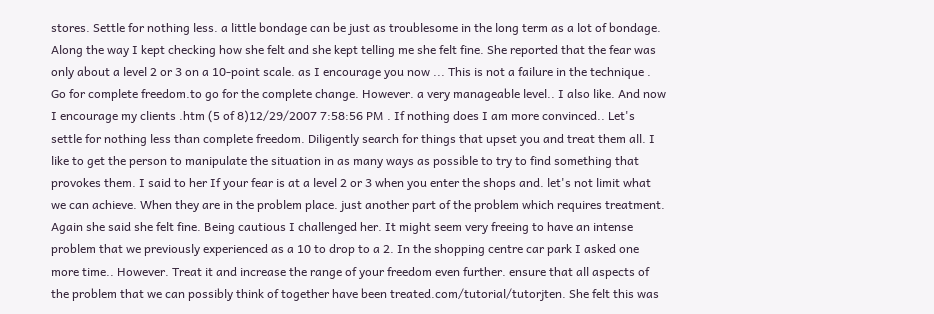stores. Settle for nothing less. a little bondage can be just as troublesome in the long term as a lot of bondage. Along the way I kept checking how she felt and she kept telling me she felt fine. She reported that the fear was only about a level 2 or 3 on a 10-point scale. as I encourage you now ... This is not a failure in the technique . Go for complete freedom.to go for the complete change. However. a very manageable level.. I also like. And now I encourage my clients .htm (5 of 8)12/29/2007 7:58:56 PM . If nothing does I am more convinced.. Let's settle for nothing less than complete freedom. Diligently search for things that upset you and treat them all. I like to get the person to manipulate the situation in as many ways as possible to try to find something that provokes them. I said to her If your fear is at a level 2 or 3 when you enter the shops and. let's not limit what we can achieve. When they are in the problem place. just another part of the problem which requires treatment. Again she said she felt fine. Being cautious I challenged her. It might seem very freeing to have an intense problem that we previously experienced as a 10 to drop to a 2. In the shopping centre car park I asked one more time.. However. Treat it and increase the range of your freedom even further. ensure that all aspects of the problem that we can possibly think of together have been treated.com/tutorial/tutorjten. She felt this was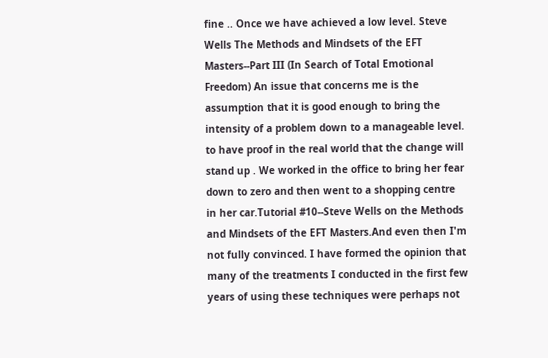fine .. Once we have achieved a low level. Steve Wells The Methods and Mindsets of the EFT Masters--Part III (In Search of Total Emotional Freedom) An issue that concerns me is the assumption that it is good enough to bring the intensity of a problem down to a manageable level. to have proof in the real world that the change will stand up . We worked in the office to bring her fear down to zero and then went to a shopping centre in her car.Tutorial #10--Steve Wells on the Methods and Mindsets of the EFT Masters.And even then I'm not fully convinced. I have formed the opinion that many of the treatments I conducted in the first few years of using these techniques were perhaps not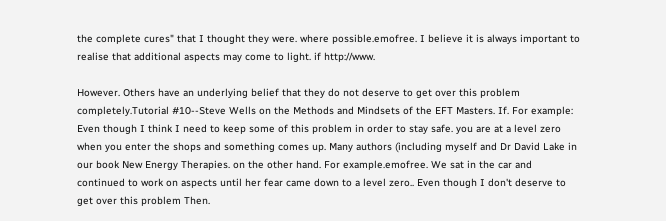the complete cures" that I thought they were. where possible.emofree. I believe it is always important to realise that additional aspects may come to light. if http://www.

However. Others have an underlying belief that they do not deserve to get over this problem completely.Tutorial #10--Steve Wells on the Methods and Mindsets of the EFT Masters. If. For example: Even though I think I need to keep some of this problem in order to stay safe. you are at a level zero when you enter the shops and something comes up. Many authors (including myself and Dr David Lake in our book New Energy Therapies. on the other hand. For example.emofree. We sat in the car and continued to work on aspects until her fear came down to a level zero.. Even though I don't deserve to get over this problem Then.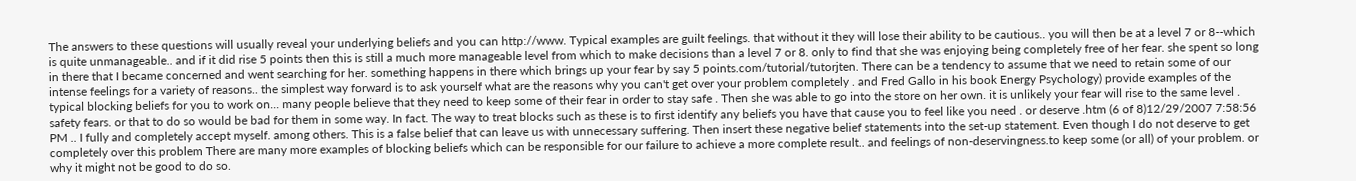The answers to these questions will usually reveal your underlying beliefs and you can http://www. Typical examples are guilt feelings. that without it they will lose their ability to be cautious.. you will then be at a level 7 or 8--which is quite unmanageable.. and if it did rise 5 points then this is still a much more manageable level from which to make decisions than a level 7 or 8. only to find that she was enjoying being completely free of her fear. she spent so long in there that I became concerned and went searching for her. something happens in there which brings up your fear by say 5 points.com/tutorial/tutorjten. There can be a tendency to assume that we need to retain some of our intense feelings for a variety of reasons.. the simplest way forward is to ask yourself what are the reasons why you can't get over your problem completely . and Fred Gallo in his book Energy Psychology) provide examples of the typical blocking beliefs for you to work on... many people believe that they need to keep some of their fear in order to stay safe . Then she was able to go into the store on her own. it is unlikely your fear will rise to the same level . safety fears. or that to do so would be bad for them in some way. In fact. The way to treat blocks such as these is to first identify any beliefs you have that cause you to feel like you need . or deserve .htm (6 of 8)12/29/2007 7:58:56 PM .. I fully and completely accept myself. among others. This is a false belief that can leave us with unnecessary suffering. Then insert these negative belief statements into the set-up statement. Even though I do not deserve to get completely over this problem There are many more examples of blocking beliefs which can be responsible for our failure to achieve a more complete result.. and feelings of non-deservingness.to keep some (or all) of your problem. or why it might not be good to do so.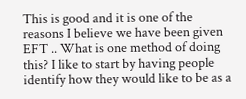This is good and it is one of the reasons I believe we have been given EFT .. What is one method of doing this? I like to start by having people identify how they would like to be as a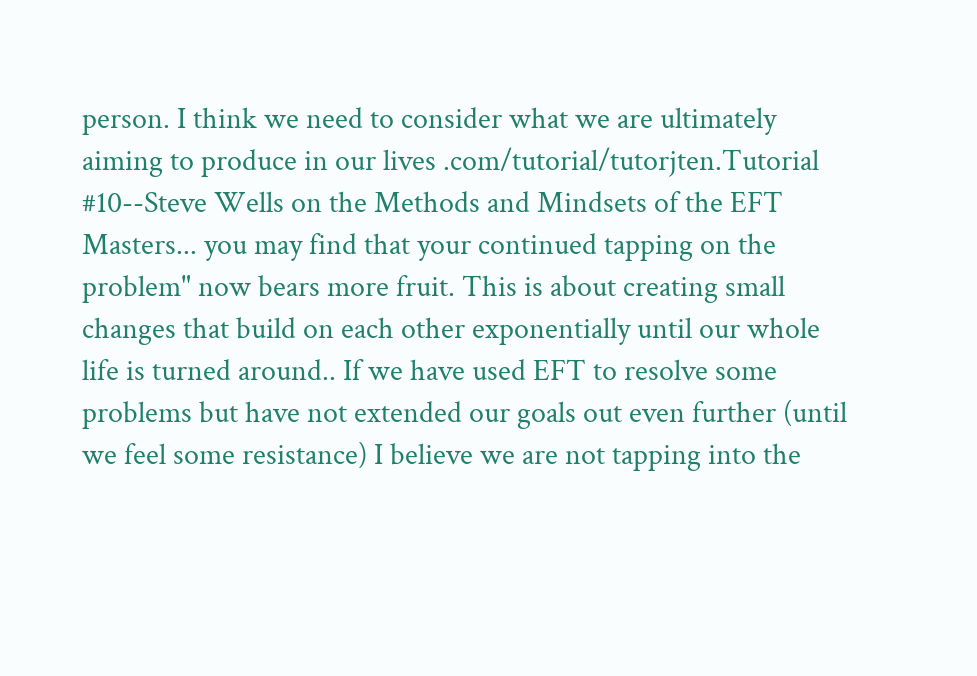person. I think we need to consider what we are ultimately aiming to produce in our lives .com/tutorial/tutorjten.Tutorial #10--Steve Wells on the Methods and Mindsets of the EFT Masters... you may find that your continued tapping on the problem" now bears more fruit. This is about creating small changes that build on each other exponentially until our whole life is turned around.. If we have used EFT to resolve some problems but have not extended our goals out even further (until we feel some resistance) I believe we are not tapping into the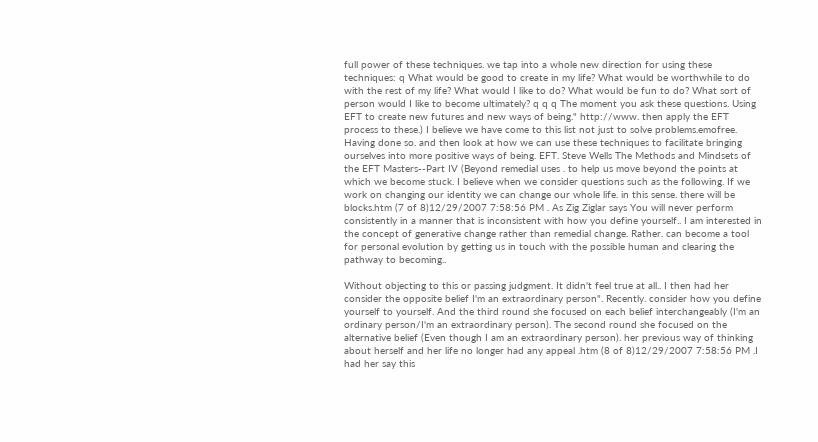full power of these techniques. we tap into a whole new direction for using these techniques: q What would be good to create in my life? What would be worthwhile to do with the rest of my life? What would I like to do? What would be fun to do? What sort of person would I like to become ultimately? q q q The moment you ask these questions. Using EFT to create new futures and new ways of being." http://www. then apply the EFT process to these.) I believe we have come to this list not just to solve problems.emofree. Having done so. and then look at how we can use these techniques to facilitate bringing ourselves into more positive ways of being. EFT. Steve Wells The Methods and Mindsets of the EFT Masters--Part IV (Beyond remedial uses . to help us move beyond the points at which we become stuck. I believe when we consider questions such as the following. If we work on changing our identity we can change our whole life. in this sense. there will be blocks.htm (7 of 8)12/29/2007 7:58:56 PM . As Zig Ziglar says You will never perform consistently in a manner that is inconsistent with how you define yourself.. I am interested in the concept of generative change rather than remedial change. Rather. can become a tool for personal evolution by getting us in touch with the possible human and clearing the pathway to becoming..

Without objecting to this or passing judgment. It didn't feel true at all.. I then had her consider the opposite belief I'm an extraordinary person". Recently. consider how you define yourself to yourself. And the third round she focused on each belief interchangeably (I'm an ordinary person/I'm an extraordinary person). The second round she focused on the alternative belief (Even though I am an extraordinary person). her previous way of thinking about herself and her life no longer had any appeal .htm (8 of 8)12/29/2007 7:58:56 PM .I had her say this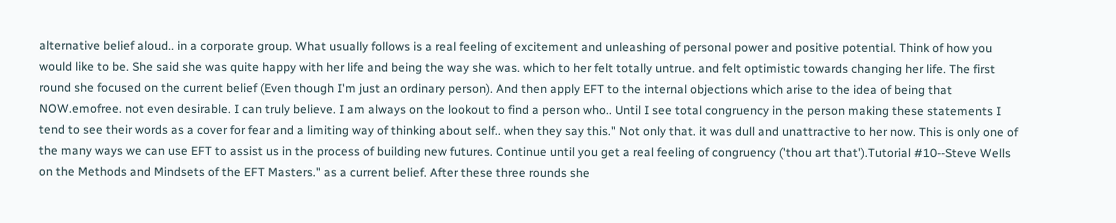alternative belief aloud.. in a corporate group. What usually follows is a real feeling of excitement and unleashing of personal power and positive potential. Think of how you would like to be. She said she was quite happy with her life and being the way she was. which to her felt totally untrue. and felt optimistic towards changing her life. The first round she focused on the current belief (Even though I'm just an ordinary person). And then apply EFT to the internal objections which arise to the idea of being that NOW.emofree. not even desirable. I can truly believe. I am always on the lookout to find a person who.. Until I see total congruency in the person making these statements I tend to see their words as a cover for fear and a limiting way of thinking about self.. when they say this." Not only that. it was dull and unattractive to her now. This is only one of the many ways we can use EFT to assist us in the process of building new futures. Continue until you get a real feeling of congruency ('thou art that').Tutorial #10--Steve Wells on the Methods and Mindsets of the EFT Masters." as a current belief. After these three rounds she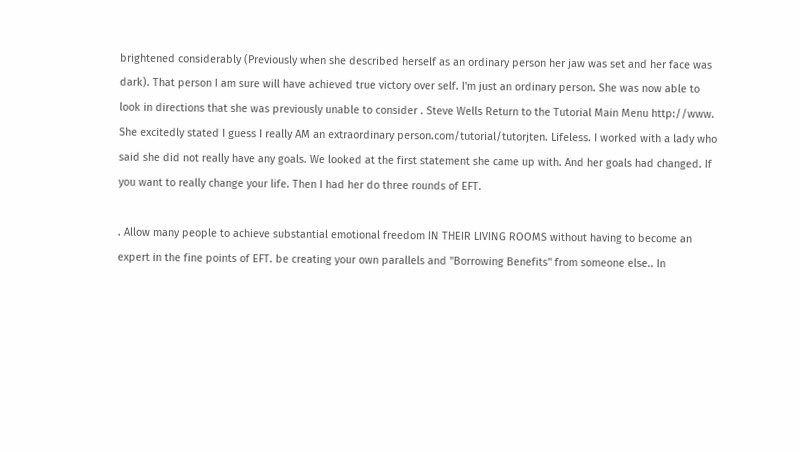brightened considerably (Previously when she described herself as an ordinary person her jaw was set and her face was dark). That person I am sure will have achieved true victory over self. I'm just an ordinary person. She was now able to look in directions that she was previously unable to consider . Steve Wells Return to the Tutorial Main Menu http://www. She excitedly stated I guess I really AM an extraordinary person.com/tutorial/tutorjten. Lifeless. I worked with a lady who said she did not really have any goals. We looked at the first statement she came up with. And her goals had changed. If you want to really change your life. Then I had her do three rounds of EFT.

. Allow many people to achieve substantial emotional freedom IN THEIR LIVING ROOMS without having to become an expert in the fine points of EFT. be creating your own parallels and "Borrowing Benefits" from someone else.. In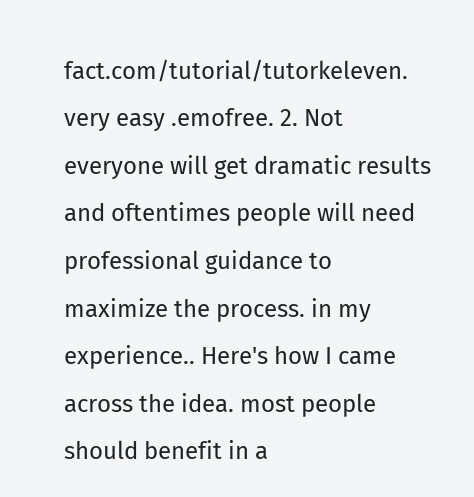fact.com/tutorial/tutorkeleven. very easy .emofree. 2. Not everyone will get dramatic results and oftentimes people will need professional guidance to maximize the process. in my experience.. Here's how I came across the idea. most people should benefit in a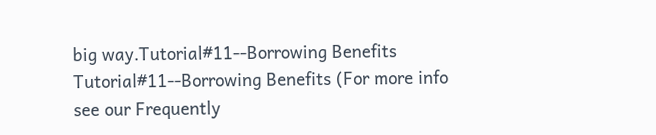big way.Tutorial#11--Borrowing Benefits Tutorial#11--Borrowing Benefits (For more info see our Frequently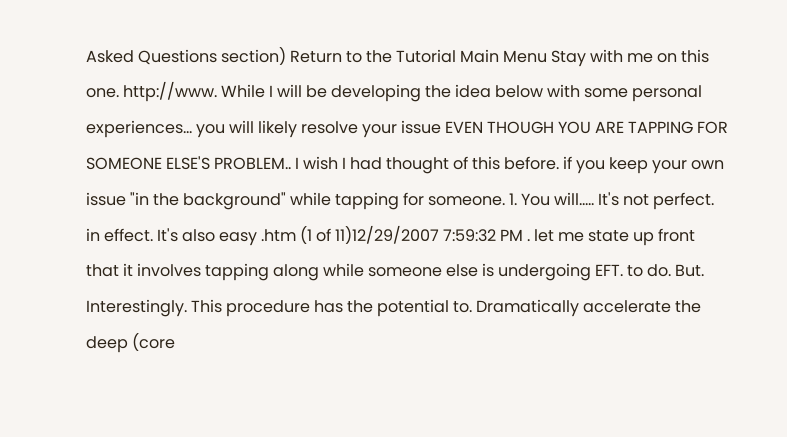Asked Questions section) Return to the Tutorial Main Menu Stay with me on this one. http://www. While I will be developing the idea below with some personal experiences... you will likely resolve your issue EVEN THOUGH YOU ARE TAPPING FOR SOMEONE ELSE'S PROBLEM.. I wish I had thought of this before. if you keep your own issue "in the background" while tapping for someone. 1. You will..... It's not perfect. in effect. It's also easy .htm (1 of 11)12/29/2007 7:59:32 PM . let me state up front that it involves tapping along while someone else is undergoing EFT. to do. But. Interestingly. This procedure has the potential to. Dramatically accelerate the deep (core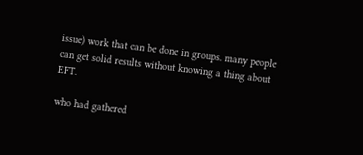issue) work that can be done in groups. many people can get solid results without knowing a thing about EFT.

who had gathered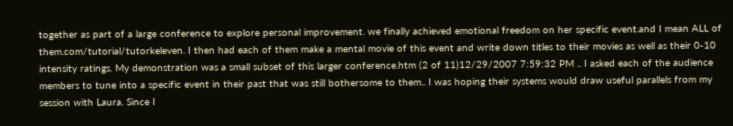together as part of a large conference to explore personal improvement. we finally achieved emotional freedom on her specific event.and I mean ALL of them.com/tutorial/tutorkeleven. I then had each of them make a mental movie of this event and write down titles to their movies as well as their 0-10 intensity ratings. My demonstration was a small subset of this larger conference.htm (2 of 11)12/29/2007 7:59:32 PM .. I asked each of the audience members to tune into a specific event in their past that was still bothersome to them.. I was hoping their systems would draw useful parallels from my session with Laura. Since I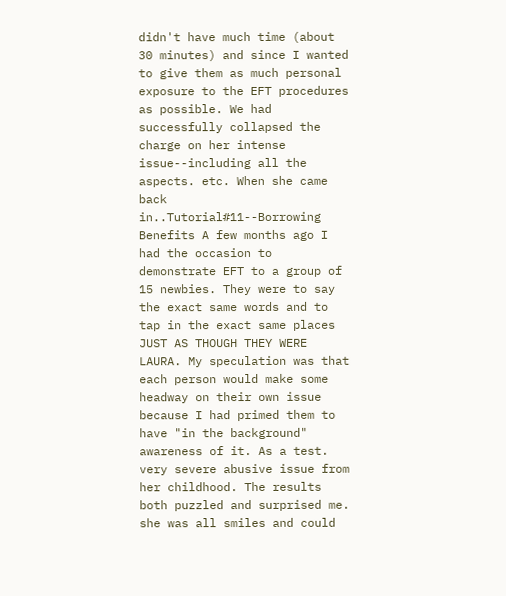didn't have much time (about 30 minutes) and since I wanted to give them as much personal exposure to the EFT procedures as possible. We had successfully collapsed the charge on her intense issue--including all the aspects. etc. When she came back in..Tutorial#11--Borrowing Benefits A few months ago I had the occasion to demonstrate EFT to a group of 15 newbies. They were to say the exact same words and to tap in the exact same places JUST AS THOUGH THEY WERE LAURA. My speculation was that each person would make some headway on their own issue because I had primed them to have "in the background" awareness of it. As a test. very severe abusive issue from her childhood. The results both puzzled and surprised me. she was all smiles and could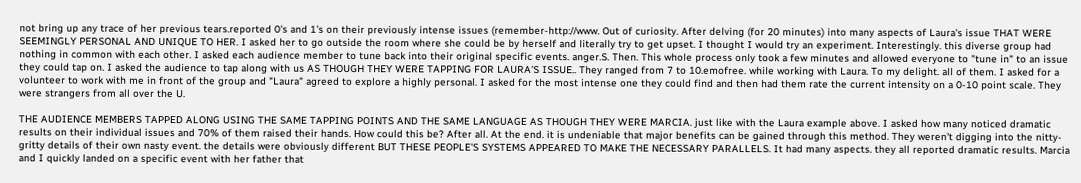not bring up any trace of her previous tears.reported 0's and 1's on their previously intense issues (remember-http://www. Out of curiosity. After delving (for 20 minutes) into many aspects of Laura's issue THAT WERE SEEMINGLY PERSONAL AND UNIQUE TO HER. I asked her to go outside the room where she could be by herself and literally try to get upset. I thought I would try an experiment. Interestingly. this diverse group had nothing in common with each other. I asked each audience member to tune back into their original specific events. anger.S. Then. This whole process only took a few minutes and allowed everyone to "tune in" to an issue they could tap on. I asked the audience to tap along with us AS THOUGH THEY WERE TAPPING FOR LAURA'S ISSUE.. They ranged from 7 to 10.emofree. while working with Laura. To my delight. all of them. I asked for a volunteer to work with me in front of the group and "Laura" agreed to explore a highly personal. I asked for the most intense one they could find and then had them rate the current intensity on a 0-10 point scale. They were strangers from all over the U.

THE AUDIENCE MEMBERS TAPPED ALONG USING THE SAME TAPPING POINTS AND THE SAME LANGUAGE AS THOUGH THEY WERE MARCIA. just like with the Laura example above. I asked how many noticed dramatic results on their individual issues and 70% of them raised their hands. How could this be? After all. At the end. it is undeniable that major benefits can be gained through this method. They weren't digging into the nitty-gritty details of their own nasty event. the details were obviously different BUT THESE PEOPLE'S SYSTEMS APPEARED TO MAKE THE NECESSARY PARALLELS. It had many aspects. they all reported dramatic results. Marcia and I quickly landed on a specific event with her father that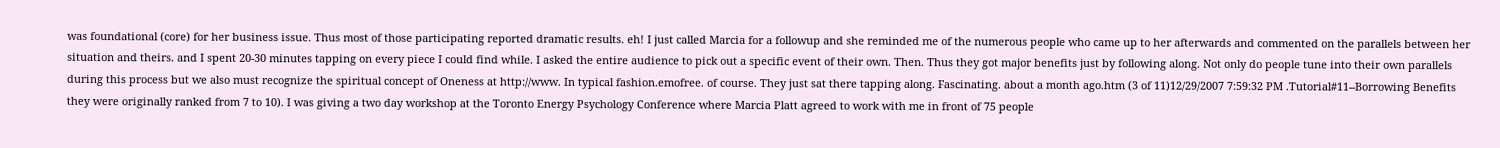was foundational (core) for her business issue. Thus most of those participating reported dramatic results. eh! I just called Marcia for a followup and she reminded me of the numerous people who came up to her afterwards and commented on the parallels between her situation and theirs. and I spent 20-30 minutes tapping on every piece I could find while. I asked the entire audience to pick out a specific event of their own. Then. Thus they got major benefits just by following along. Not only do people tune into their own parallels during this process but we also must recognize the spiritual concept of Oneness at http://www. In typical fashion.emofree. of course. They just sat there tapping along. Fascinating. about a month ago.htm (3 of 11)12/29/2007 7:59:32 PM .Tutorial#11--Borrowing Benefits they were originally ranked from 7 to 10). I was giving a two day workshop at the Toronto Energy Psychology Conference where Marcia Platt agreed to work with me in front of 75 people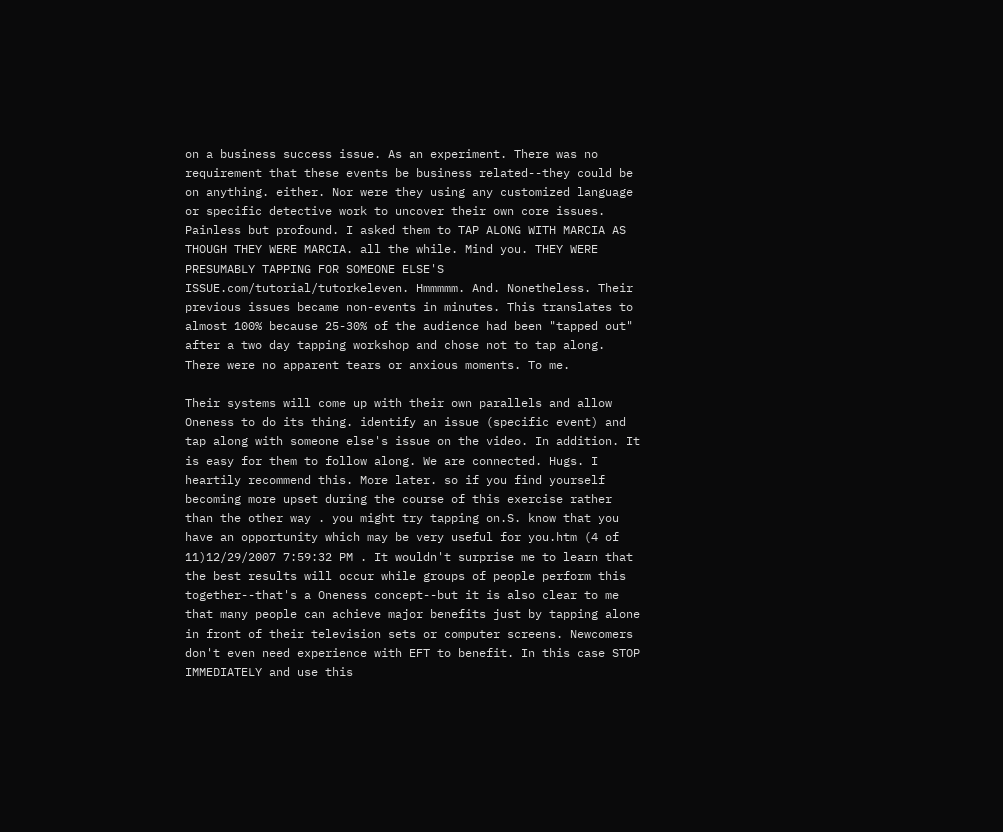on a business success issue. As an experiment. There was no requirement that these events be business related--they could be on anything. either. Nor were they using any customized language or specific detective work to uncover their own core issues. Painless but profound. I asked them to TAP ALONG WITH MARCIA AS THOUGH THEY WERE MARCIA. all the while. Mind you. THEY WERE PRESUMABLY TAPPING FOR SOMEONE ELSE'S ISSUE.com/tutorial/tutorkeleven. Hmmmmm. And. Nonetheless. Their previous issues became non-events in minutes. This translates to almost 100% because 25-30% of the audience had been "tapped out" after a two day tapping workshop and chose not to tap along. There were no apparent tears or anxious moments. To me.

Their systems will come up with their own parallels and allow Oneness to do its thing. identify an issue (specific event) and tap along with someone else's issue on the video. In addition. It is easy for them to follow along. We are connected. Hugs. I heartily recommend this. More later. so if you find yourself becoming more upset during the course of this exercise rather than the other way . you might try tapping on.S. know that you have an opportunity which may be very useful for you.htm (4 of 11)12/29/2007 7:59:32 PM . It wouldn't surprise me to learn that the best results will occur while groups of people perform this together--that's a Oneness concept--but it is also clear to me that many people can achieve major benefits just by tapping alone in front of their television sets or computer screens. Newcomers don't even need experience with EFT to benefit. In this case STOP IMMEDIATELY and use this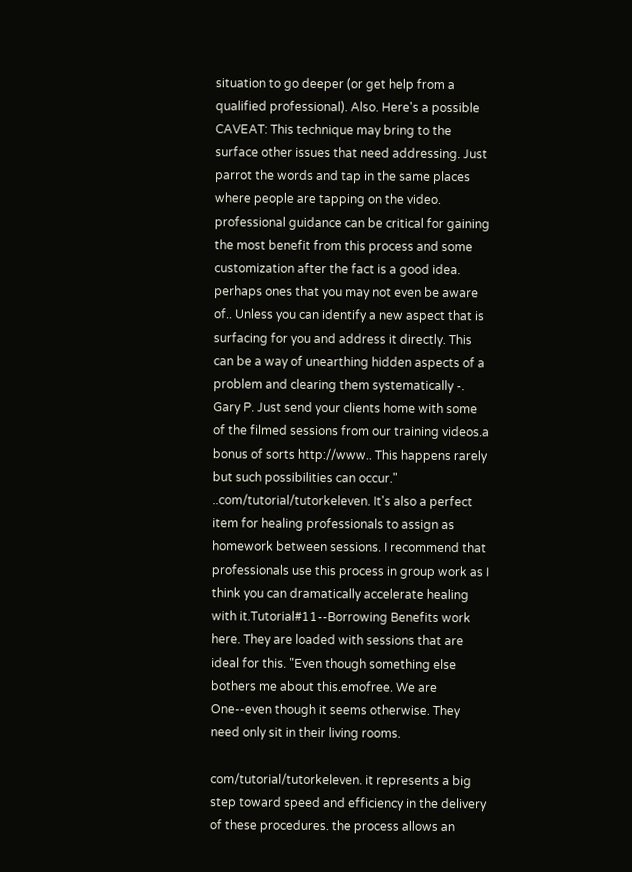situation to go deeper (or get help from a qualified professional). Also. Here's a possible CAVEAT: This technique may bring to the surface other issues that need addressing. Just parrot the words and tap in the same places where people are tapping on the video. professional guidance can be critical for gaining the most benefit from this process and some customization after the fact is a good idea. perhaps ones that you may not even be aware of.. Unless you can identify a new aspect that is surfacing for you and address it directly. This can be a way of unearthing hidden aspects of a problem and clearing them systematically -. Gary P. Just send your clients home with some of the filmed sessions from our training videos.a bonus of sorts http://www.. This happens rarely but such possibilities can occur." ..com/tutorial/tutorkeleven. It's also a perfect item for healing professionals to assign as homework between sessions. I recommend that professionals use this process in group work as I think you can dramatically accelerate healing with it.Tutorial#11--Borrowing Benefits work here. They are loaded with sessions that are ideal for this. "Even though something else bothers me about this.emofree. We are One--even though it seems otherwise. They need only sit in their living rooms.

com/tutorial/tutorkeleven. it represents a big step toward speed and efficiency in the delivery of these procedures. the process allows an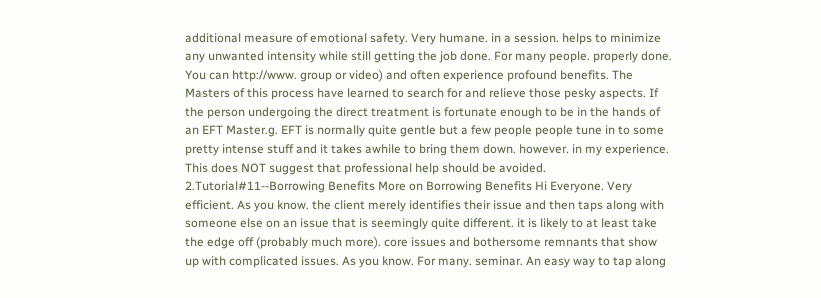additional measure of emotional safety. Very humane. in a session. helps to minimize any unwanted intensity while still getting the job done. For many people. properly done. You can http://www. group or video) and often experience profound benefits. The Masters of this process have learned to search for and relieve those pesky aspects. If the person undergoing the direct treatment is fortunate enough to be in the hands of an EFT Master.g. EFT is normally quite gentle but a few people people tune in to some pretty intense stuff and it takes awhile to bring them down. however. in my experience. This does NOT suggest that professional help should be avoided. 2.Tutorial#11--Borrowing Benefits More on Borrowing Benefits Hi Everyone. Very efficient. As you know. the client merely identifies their issue and then taps along with someone else on an issue that is seemingly quite different. it is likely to at least take the edge off (probably much more). core issues and bothersome remnants that show up with complicated issues. As you know. For many. seminar. An easy way to tap along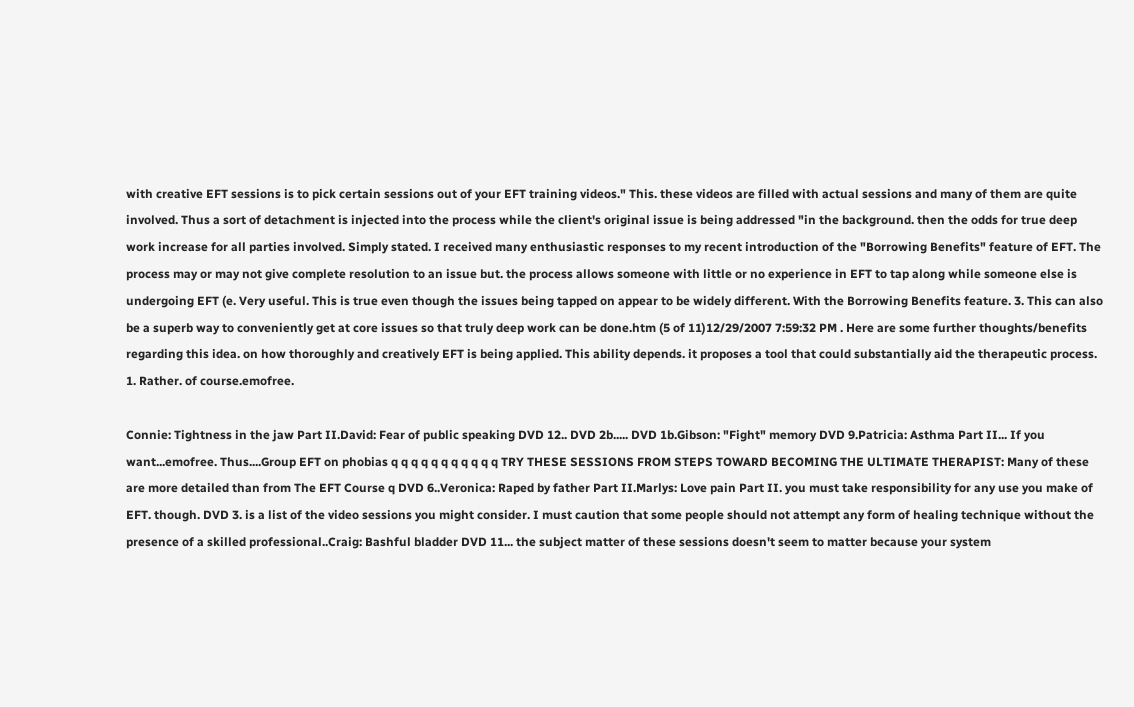with creative EFT sessions is to pick certain sessions out of your EFT training videos." This. these videos are filled with actual sessions and many of them are quite involved. Thus a sort of detachment is injected into the process while the client's original issue is being addressed "in the background. then the odds for true deep work increase for all parties involved. Simply stated. I received many enthusiastic responses to my recent introduction of the "Borrowing Benefits" feature of EFT. The process may or may not give complete resolution to an issue but. the process allows someone with little or no experience in EFT to tap along while someone else is undergoing EFT (e. Very useful. This is true even though the issues being tapped on appear to be widely different. With the Borrowing Benefits feature. 3. This can also be a superb way to conveniently get at core issues so that truly deep work can be done.htm (5 of 11)12/29/2007 7:59:32 PM . Here are some further thoughts/benefits regarding this idea. on how thoroughly and creatively EFT is being applied. This ability depends. it proposes a tool that could substantially aid the therapeutic process. 1. Rather. of course.emofree.

Connie: Tightness in the jaw Part II.David: Fear of public speaking DVD 12.. DVD 2b..... DVD 1b.Gibson: "Fight" memory DVD 9.Patricia: Asthma Part II... If you want...emofree. Thus....Group EFT on phobias q q q q q q q q q q q TRY THESE SESSIONS FROM STEPS TOWARD BECOMING THE ULTIMATE THERAPIST: Many of these are more detailed than from The EFT Course q DVD 6..Veronica: Raped by father Part II.Marlys: Love pain Part II. you must take responsibility for any use you make of EFT. though. DVD 3. is a list of the video sessions you might consider. I must caution that some people should not attempt any form of healing technique without the presence of a skilled professional..Craig: Bashful bladder DVD 11... the subject matter of these sessions doesn't seem to matter because your system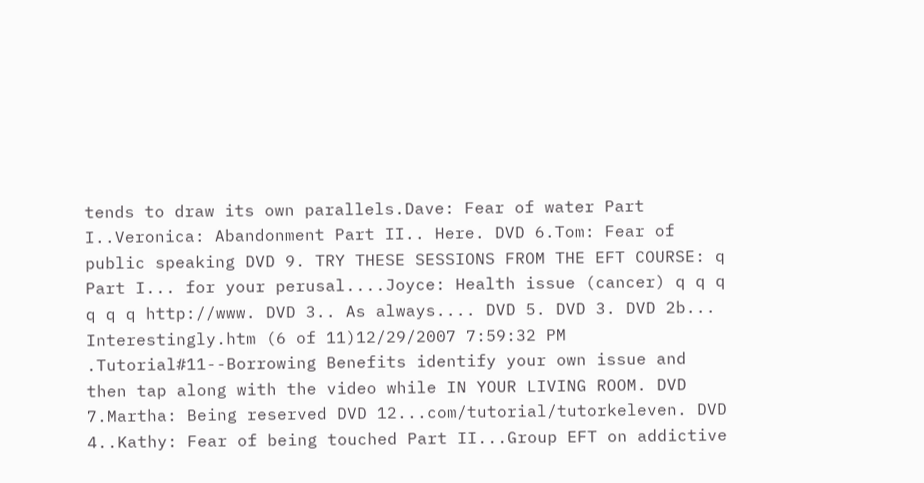tends to draw its own parallels.Dave: Fear of water Part I..Veronica: Abandonment Part II.. Here. DVD 6.Tom: Fear of public speaking DVD 9. TRY THESE SESSIONS FROM THE EFT COURSE: q Part I... for your perusal....Joyce: Health issue (cancer) q q q q q q http://www. DVD 3.. As always.... DVD 5. DVD 3. DVD 2b... Interestingly.htm (6 of 11)12/29/2007 7:59:32 PM .Tutorial#11--Borrowing Benefits identify your own issue and then tap along with the video while IN YOUR LIVING ROOM. DVD 7.Martha: Being reserved DVD 12...com/tutorial/tutorkeleven. DVD 4..Kathy: Fear of being touched Part II...Group EFT on addictive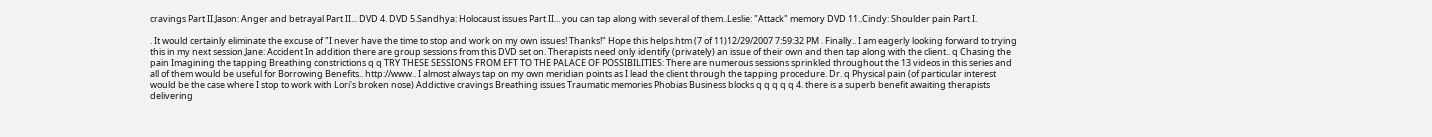cravings Part II.Jason: Anger and betrayal Part II... DVD 4. DVD 5.Sandhya: Holocaust issues Part II... you can tap along with several of them..Leslie: "Attack" memory DVD 11..Cindy: Shoulder pain Part I.

. It would certainly eliminate the excuse of "I never have the time to stop and work on my own issues! Thanks!" Hope this helps.htm (7 of 11)12/29/2007 7:59:32 PM . Finally.. I am eagerly looking forward to trying this in my next session.Jane: Accident In addition there are group sessions from this DVD set on. Therapists need only identify (privately) an issue of their own and then tap along with the client.. q Chasing the pain Imagining the tapping Breathing constrictions q q TRY THESE SESSIONS FROM EFT TO THE PALACE OF POSSIBILITIES: There are numerous sessions sprinkled throughout the 13 videos in this series and all of them would be useful for Borrowing Benefits.. http://www.. I almost always tap on my own meridian points as I lead the client through the tapping procedure. Dr. q Physical pain (of particular interest would be the case where I stop to work with Lori's broken nose) Addictive cravings Breathing issues Traumatic memories Phobias Business blocks q q q q q 4. there is a superb benefit awaiting therapists delivering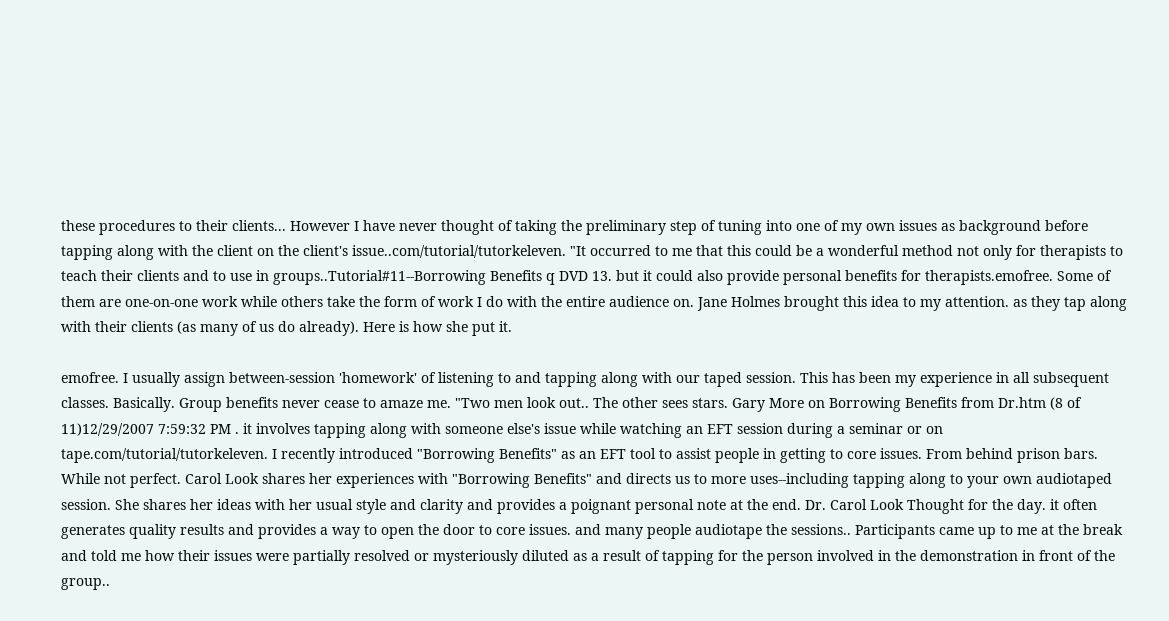these procedures to their clients... However I have never thought of taking the preliminary step of tuning into one of my own issues as background before tapping along with the client on the client's issue..com/tutorial/tutorkeleven. "It occurred to me that this could be a wonderful method not only for therapists to teach their clients and to use in groups..Tutorial#11--Borrowing Benefits q DVD 13. but it could also provide personal benefits for therapists.emofree. Some of them are one-on-one work while others take the form of work I do with the entire audience on. Jane Holmes brought this idea to my attention. as they tap along with their clients (as many of us do already). Here is how she put it.

emofree. I usually assign between-session 'homework' of listening to and tapping along with our taped session. This has been my experience in all subsequent classes. Basically. Group benefits never cease to amaze me. "Two men look out.. The other sees stars. Gary More on Borrowing Benefits from Dr.htm (8 of 11)12/29/2007 7:59:32 PM . it involves tapping along with someone else's issue while watching an EFT session during a seminar or on tape.com/tutorial/tutorkeleven. I recently introduced "Borrowing Benefits" as an EFT tool to assist people in getting to core issues. From behind prison bars. While not perfect. Carol Look shares her experiences with "Borrowing Benefits" and directs us to more uses--including tapping along to your own audiotaped session. She shares her ideas with her usual style and clarity and provides a poignant personal note at the end. Dr. Carol Look Thought for the day. it often generates quality results and provides a way to open the door to core issues. and many people audiotape the sessions.. Participants came up to me at the break and told me how their issues were partially resolved or mysteriously diluted as a result of tapping for the person involved in the demonstration in front of the group..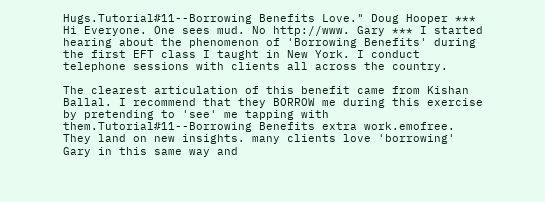Hugs.Tutorial#11--Borrowing Benefits Love." Doug Hooper *** Hi Everyone. One sees mud. No http://www. Gary *** I started hearing about the phenomenon of 'Borrowing Benefits' during the first EFT class I taught in New York. I conduct telephone sessions with clients all across the country.

The clearest articulation of this benefit came from Kishan Ballal. I recommend that they BORROW me during this exercise by pretending to 'see' me tapping with them.Tutorial#11--Borrowing Benefits extra work.emofree. They land on new insights. many clients love 'borrowing' Gary in this same way and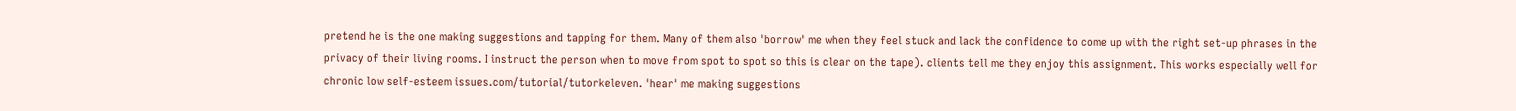pretend he is the one making suggestions and tapping for them. Many of them also 'borrow' me when they feel stuck and lack the confidence to come up with the right set-up phrases in the privacy of their living rooms. I instruct the person when to move from spot to spot so this is clear on the tape). clients tell me they enjoy this assignment. This works especially well for chronic low self-esteem issues.com/tutorial/tutorkeleven. 'hear' me making suggestions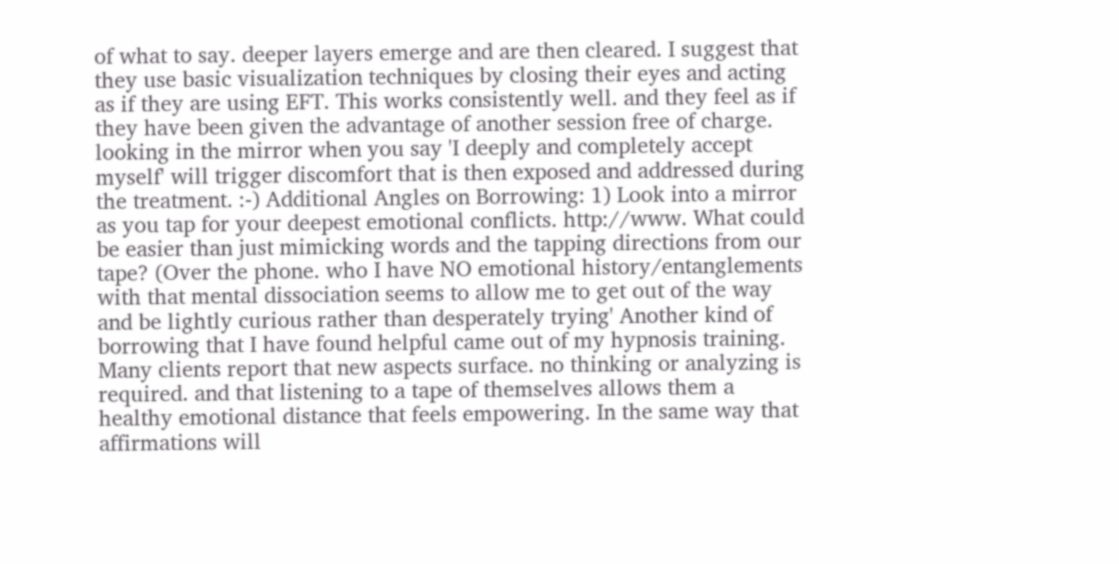of what to say. deeper layers emerge and are then cleared. I suggest that they use basic visualization techniques by closing their eyes and acting as if they are using EFT. This works consistently well. and they feel as if they have been given the advantage of another session free of charge. looking in the mirror when you say 'I deeply and completely accept myself' will trigger discomfort that is then exposed and addressed during the treatment. :-) Additional Angles on Borrowing: 1) Look into a mirror as you tap for your deepest emotional conflicts. http://www. What could be easier than just mimicking words and the tapping directions from our tape? (Over the phone. who I have NO emotional history/entanglements with that mental dissociation seems to allow me to get out of the way and be lightly curious rather than desperately trying' Another kind of borrowing that I have found helpful came out of my hypnosis training. Many clients report that new aspects surface. no thinking or analyzing is required. and that listening to a tape of themselves allows them a healthy emotional distance that feels empowering. In the same way that affirmations will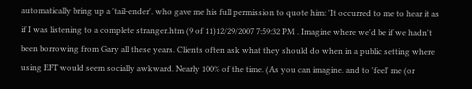automatically bring up a 'tail-ender'. who gave me his full permission to quote him: 'It occurred to me to hear it as if I was listening to a complete stranger.htm (9 of 11)12/29/2007 7:59:32 PM . Imagine where we'd be if we hadn't been borrowing from Gary all these years. Clients often ask what they should do when in a public setting where using EFT would seem socially awkward. Nearly 100% of the time. (As you can imagine. and to 'feel' me (or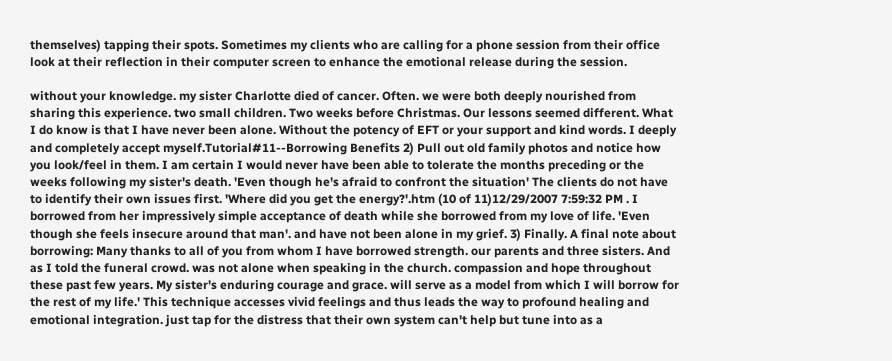themselves) tapping their spots. Sometimes my clients who are calling for a phone session from their office look at their reflection in their computer screen to enhance the emotional release during the session.

without your knowledge. my sister Charlotte died of cancer. Often. we were both deeply nourished from sharing this experience. two small children. Two weeks before Christmas. Our lessons seemed different. What I do know is that I have never been alone. Without the potency of EFT or your support and kind words. I deeply and completely accept myself.Tutorial#11--Borrowing Benefits 2) Pull out old family photos and notice how you look/feel in them. I am certain I would never have been able to tolerate the months preceding or the weeks following my sister's death. 'Even though he's afraid to confront the situation' The clients do not have to identify their own issues first. 'Where did you get the energy?'.htm (10 of 11)12/29/2007 7:59:32 PM . I borrowed from her impressively simple acceptance of death while she borrowed from my love of life. 'Even though she feels insecure around that man'. and have not been alone in my grief. 3) Finally. A final note about borrowing: Many thanks to all of you from whom I have borrowed strength. our parents and three sisters. And as I told the funeral crowd. was not alone when speaking in the church. compassion and hope throughout these past few years. My sister's enduring courage and grace. will serve as a model from which I will borrow for the rest of my life.' This technique accesses vivid feelings and thus leads the way to profound healing and emotional integration. just tap for the distress that their own system can't help but tune into as a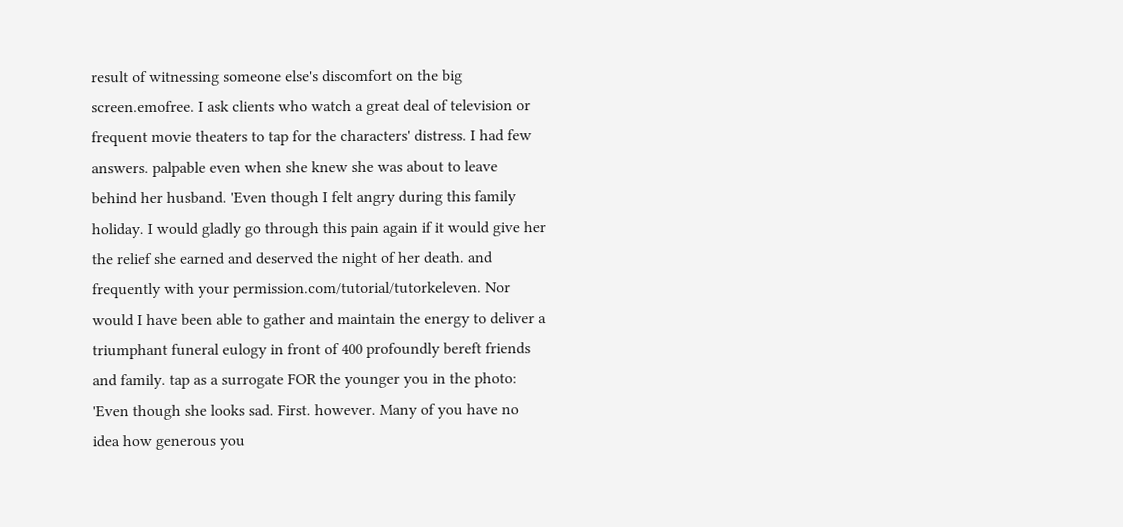result of witnessing someone else's discomfort on the big screen.emofree. I ask clients who watch a great deal of television or frequent movie theaters to tap for the characters' distress. I had few answers. palpable even when she knew she was about to leave behind her husband. 'Even though I felt angry during this family holiday. I would gladly go through this pain again if it would give her the relief she earned and deserved the night of her death. and frequently with your permission.com/tutorial/tutorkeleven. Nor would I have been able to gather and maintain the energy to deliver a triumphant funeral eulogy in front of 400 profoundly bereft friends and family. tap as a surrogate FOR the younger you in the photo: 'Even though she looks sad. First. however. Many of you have no idea how generous you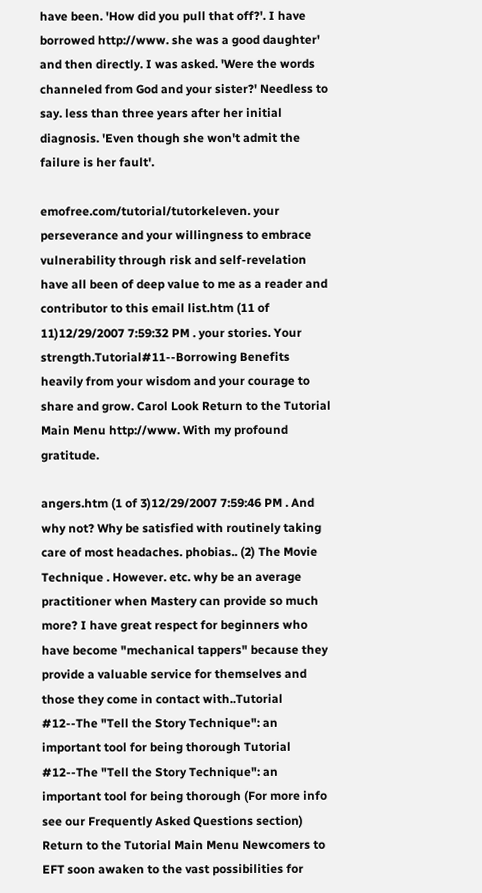have been. 'How did you pull that off?'. I have borrowed http://www. she was a good daughter' and then directly. I was asked. 'Were the words channeled from God and your sister?' Needless to say. less than three years after her initial diagnosis. 'Even though she won't admit the failure is her fault'.

emofree.com/tutorial/tutorkeleven. your perseverance and your willingness to embrace vulnerability through risk and self-revelation have all been of deep value to me as a reader and contributor to this email list.htm (11 of 11)12/29/2007 7:59:32 PM . your stories. Your strength.Tutorial#11--Borrowing Benefits heavily from your wisdom and your courage to share and grow. Carol Look Return to the Tutorial Main Menu http://www. With my profound gratitude.

angers.htm (1 of 3)12/29/2007 7:59:46 PM . And why not? Why be satisfied with routinely taking care of most headaches. phobias.. (2) The Movie Technique . However. etc. why be an average practitioner when Mastery can provide so much more? I have great respect for beginners who have become "mechanical tappers" because they provide a valuable service for themselves and those they come in contact with..Tutorial #12--The "Tell the Story Technique": an important tool for being thorough Tutorial #12--The "Tell the Story Technique": an important tool for being thorough (For more info see our Frequently Asked Questions section) Return to the Tutorial Main Menu Newcomers to EFT soon awaken to the vast possibilities for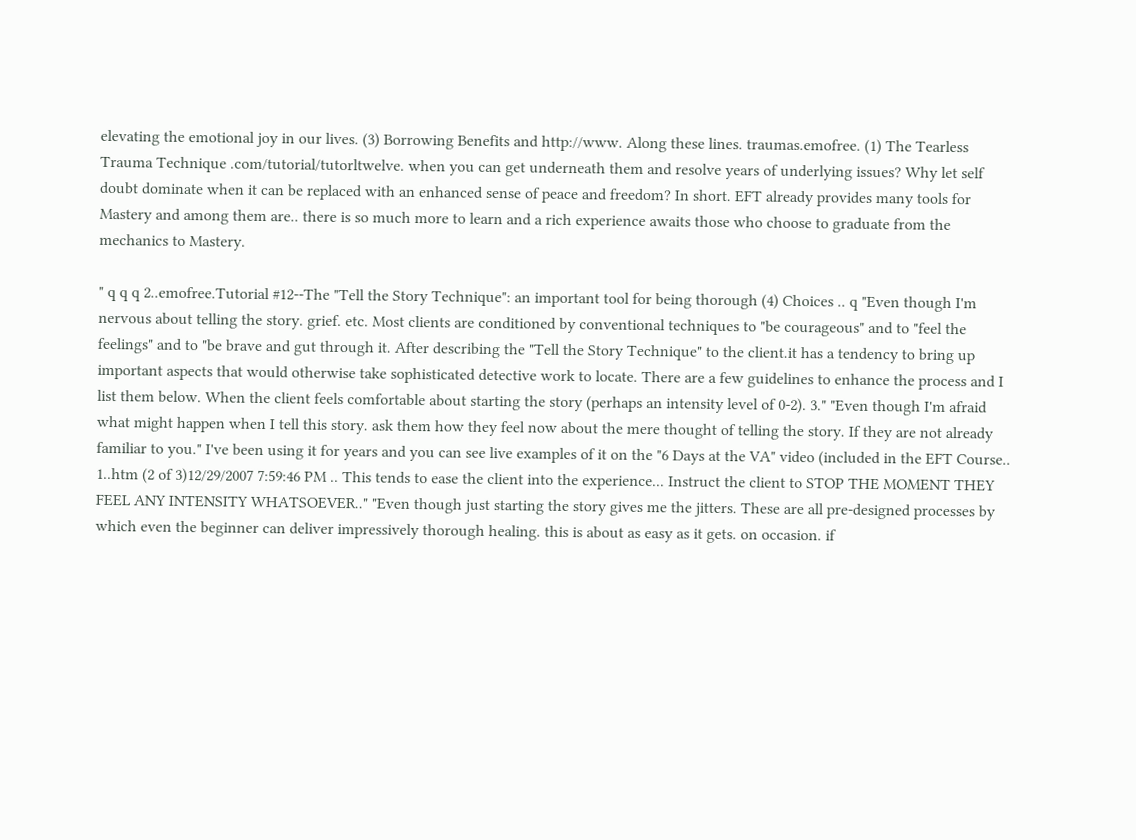elevating the emotional joy in our lives. (3) Borrowing Benefits and http://www. Along these lines. traumas.emofree. (1) The Tearless Trauma Technique .com/tutorial/tutorltwelve. when you can get underneath them and resolve years of underlying issues? Why let self doubt dominate when it can be replaced with an enhanced sense of peace and freedom? In short. EFT already provides many tools for Mastery and among them are.. there is so much more to learn and a rich experience awaits those who choose to graduate from the mechanics to Mastery.

" q q q 2..emofree.Tutorial #12--The "Tell the Story Technique": an important tool for being thorough (4) Choices .. q "Even though I'm nervous about telling the story. grief. etc. Most clients are conditioned by conventional techniques to "be courageous" and to "feel the feelings" and to "be brave and gut through it. After describing the "Tell the Story Technique" to the client.it has a tendency to bring up important aspects that would otherwise take sophisticated detective work to locate. There are a few guidelines to enhance the process and I list them below. When the client feels comfortable about starting the story (perhaps an intensity level of 0-2). 3." "Even though I'm afraid what might happen when I tell this story. ask them how they feel now about the mere thought of telling the story. If they are not already familiar to you." I've been using it for years and you can see live examples of it on the "6 Days at the VA" video (included in the EFT Course.. 1..htm (2 of 3)12/29/2007 7:59:46 PM .. This tends to ease the client into the experience... Instruct the client to STOP THE MOMENT THEY FEEL ANY INTENSITY WHATSOEVER.." "Even though just starting the story gives me the jitters. These are all pre-designed processes by which even the beginner can deliver impressively thorough healing. this is about as easy as it gets. on occasion. if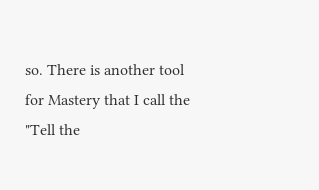so. There is another tool for Mastery that I call the "Tell the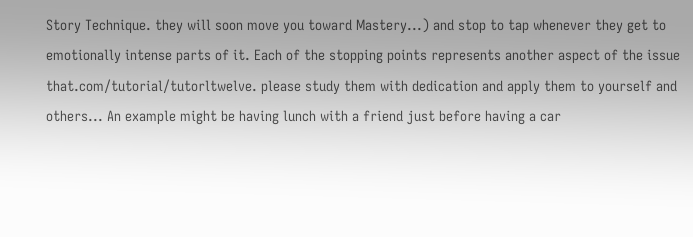Story Technique. they will soon move you toward Mastery...) and stop to tap whenever they get to emotionally intense parts of it. Each of the stopping points represents another aspect of the issue that.com/tutorial/tutorltwelve. please study them with dedication and apply them to yourself and others... An example might be having lunch with a friend just before having a car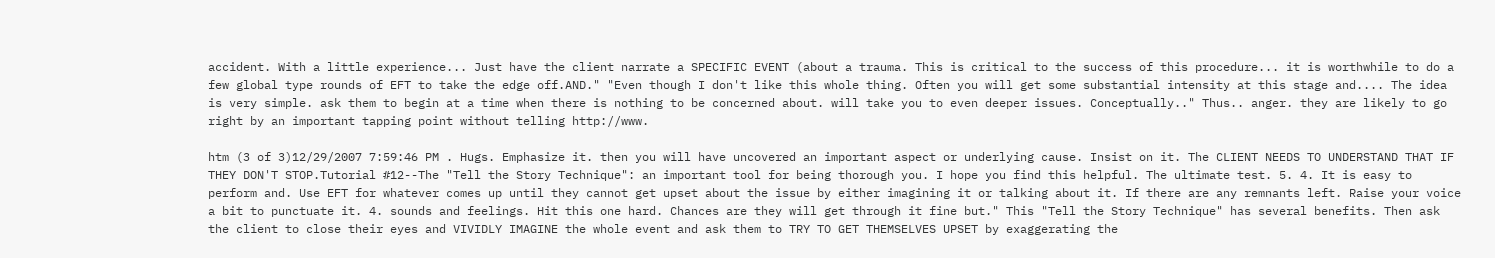accident. With a little experience... Just have the client narrate a SPECIFIC EVENT (about a trauma. This is critical to the success of this procedure... it is worthwhile to do a few global type rounds of EFT to take the edge off.AND." "Even though I don't like this whole thing. Often you will get some substantial intensity at this stage and.... The idea is very simple. ask them to begin at a time when there is nothing to be concerned about. will take you to even deeper issues. Conceptually.." Thus.. anger. they are likely to go right by an important tapping point without telling http://www.

htm (3 of 3)12/29/2007 7:59:46 PM . Hugs. Emphasize it. then you will have uncovered an important aspect or underlying cause. Insist on it. The CLIENT NEEDS TO UNDERSTAND THAT IF THEY DON'T STOP.Tutorial #12--The "Tell the Story Technique": an important tool for being thorough you. I hope you find this helpful. The ultimate test. 5. 4. It is easy to perform and. Use EFT for whatever comes up until they cannot get upset about the issue by either imagining it or talking about it. If there are any remnants left. Raise your voice a bit to punctuate it. 4. sounds and feelings. Hit this one hard. Chances are they will get through it fine but." This "Tell the Story Technique" has several benefits. Then ask the client to close their eyes and VIVIDLY IMAGINE the whole event and ask them to TRY TO GET THEMSELVES UPSET by exaggerating the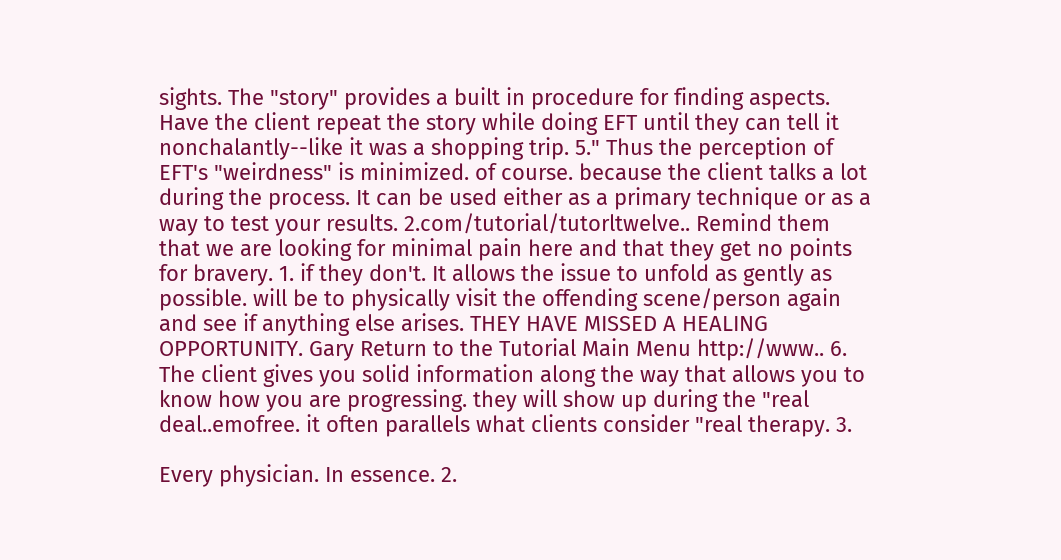sights. The "story" provides a built in procedure for finding aspects. Have the client repeat the story while doing EFT until they can tell it nonchalantly--like it was a shopping trip. 5." Thus the perception of EFT's "weirdness" is minimized. of course. because the client talks a lot during the process. It can be used either as a primary technique or as a way to test your results. 2.com/tutorial/tutorltwelve.. Remind them that we are looking for minimal pain here and that they get no points for bravery. 1. if they don't. It allows the issue to unfold as gently as possible. will be to physically visit the offending scene/person again and see if anything else arises. THEY HAVE MISSED A HEALING OPPORTUNITY. Gary Return to the Tutorial Main Menu http://www.. 6. The client gives you solid information along the way that allows you to know how you are progressing. they will show up during the "real deal..emofree. it often parallels what clients consider "real therapy. 3.

Every physician. In essence. 2.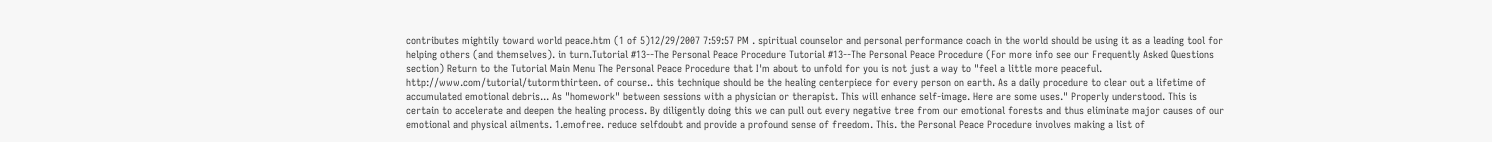contributes mightily toward world peace.htm (1 of 5)12/29/2007 7:59:57 PM . spiritual counselor and personal performance coach in the world should be using it as a leading tool for helping others (and themselves). in turn.Tutorial #13--The Personal Peace Procedure Tutorial #13--The Personal Peace Procedure (For more info see our Frequently Asked Questions section) Return to the Tutorial Main Menu The Personal Peace Procedure that I'm about to unfold for you is not just a way to "feel a little more peaceful. http://www.com/tutorial/tutormthirteen. of course.. this technique should be the healing centerpiece for every person on earth. As a daily procedure to clear out a lifetime of accumulated emotional debris... As "homework" between sessions with a physician or therapist. This will enhance self-image. Here are some uses." Properly understood. This is certain to accelerate and deepen the healing process. By diligently doing this we can pull out every negative tree from our emotional forests and thus eliminate major causes of our emotional and physical ailments. 1.emofree. reduce selfdoubt and provide a profound sense of freedom. This. the Personal Peace Procedure involves making a list of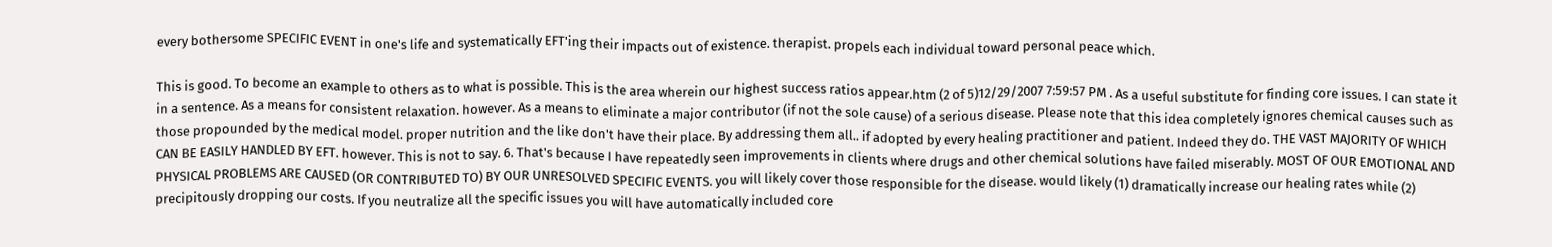every bothersome SPECIFIC EVENT in one's life and systematically EFT'ing their impacts out of existence. therapist. propels each individual toward personal peace which.

This is good. To become an example to others as to what is possible. This is the area wherein our highest success ratios appear.htm (2 of 5)12/29/2007 7:59:57 PM . As a useful substitute for finding core issues. I can state it in a sentence. As a means for consistent relaxation. however. As a means to eliminate a major contributor (if not the sole cause) of a serious disease. Please note that this idea completely ignores chemical causes such as those propounded by the medical model. proper nutrition and the like don't have their place. By addressing them all.. if adopted by every healing practitioner and patient. Indeed they do. THE VAST MAJORITY OF WHICH CAN BE EASILY HANDLED BY EFT. however. This is not to say. 6. That's because I have repeatedly seen improvements in clients where drugs and other chemical solutions have failed miserably. MOST OF OUR EMOTIONAL AND PHYSICAL PROBLEMS ARE CAUSED (OR CONTRIBUTED TO) BY OUR UNRESOLVED SPECIFIC EVENTS. you will likely cover those responsible for the disease. would likely (1) dramatically increase our healing rates while (2) precipitously dropping our costs. If you neutralize all the specific issues you will have automatically included core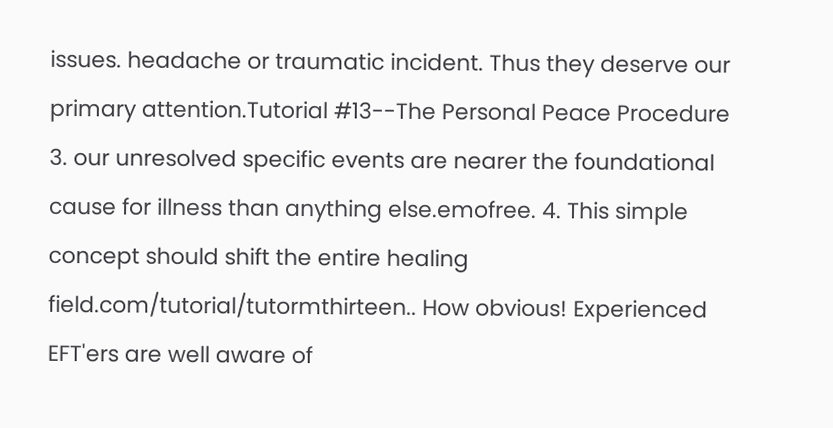issues. headache or traumatic incident. Thus they deserve our primary attention.Tutorial #13--The Personal Peace Procedure 3. our unresolved specific events are nearer the foundational cause for illness than anything else.emofree. 4. This simple concept should shift the entire healing field.com/tutorial/tutormthirteen.. How obvious! Experienced EFT'ers are well aware of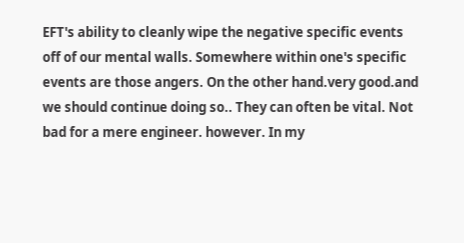EFT's ability to cleanly wipe the negative specific events off of our mental walls. Somewhere within one's specific events are those angers. On the other hand.very good.and we should continue doing so.. They can often be vital. Not bad for a mere engineer. however. In my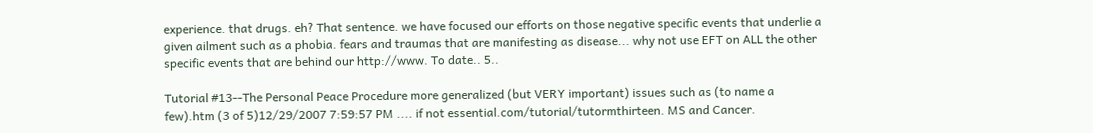experience. that drugs. eh? That sentence. we have focused our efforts on those negative specific events that underlie a given ailment such as a phobia. fears and traumas that are manifesting as disease... why not use EFT on ALL the other specific events that are behind our http://www. To date.. 5..

Tutorial #13--The Personal Peace Procedure more generalized (but VERY important) issues such as (to name a few).htm (3 of 5)12/29/2007 7:59:57 PM .... if not essential.com/tutorial/tutormthirteen. MS and Cancer.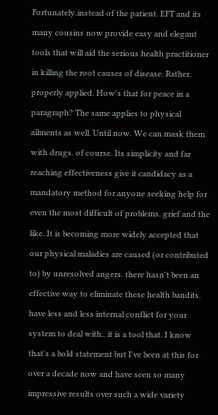Fortunately.instead of the patient. EFT and its many cousins now provide easy and elegant tools that will aid the serious health practitioner in killing the root causes of disease. Rather. properly applied. How's that for peace in a paragraph? The same applies to physical ailments as well. Until now. We can mask them with drugs. of course. Its simplicity and far reaching effectiveness give it candidacy as a mandatory method for anyone seeking help for even the most difficult of problems. grief and the like. It is becoming more widely accepted that our physical maladies are caused (or contributed to) by unresolved angers. there hasn't been an effective way to eliminate these health bandits. have less and less internal conflict for your system to deal with.. it is a tool that. I know that's a bold statement but I've been at this for over a decade now and have seen so many impressive results over such a wide variety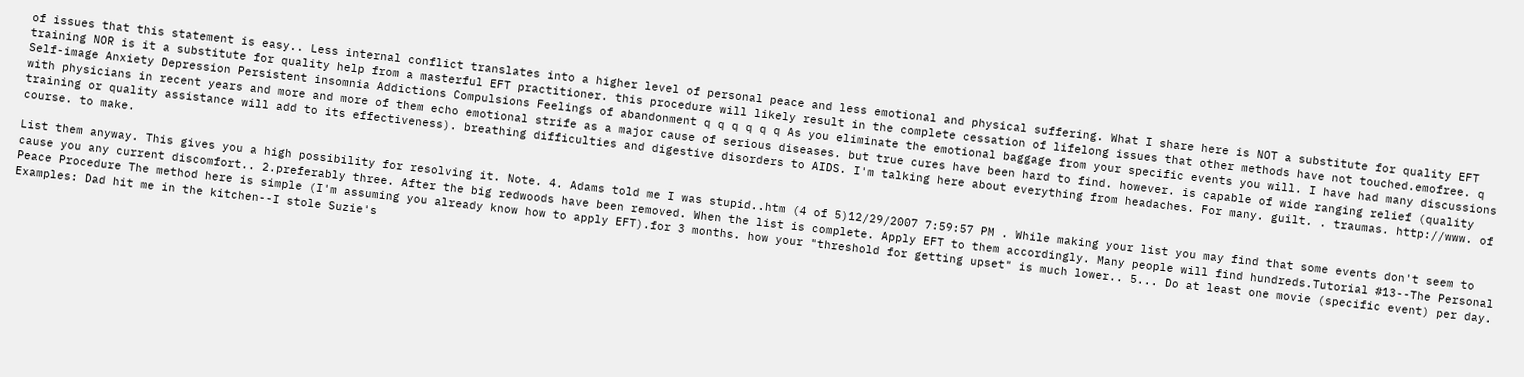of issues that this statement is easy.. Less internal conflict translates into a higher level of personal peace and less emotional and physical suffering. What I share here is NOT a substitute for quality EFT training NOR is it a substitute for quality help from a masterful EFT practitioner. this procedure will likely result in the complete cessation of lifelong issues that other methods have not touched.emofree. q Self-image Anxiety Depression Persistent insomnia Addictions Compulsions Feelings of abandonment q q q q q q As you eliminate the emotional baggage from your specific events you will. I have had many discussions with physicians in recent years and more and more of them echo emotional strife as a major cause of serious diseases. but true cures have been hard to find. however. is capable of wide ranging relief (quality training or quality assistance will add to its effectiveness). breathing difficulties and digestive disorders to AIDS. I'm talking here about everything from headaches. For many. guilt. . traumas. http://www. of course. to make.

List them anyway. This gives you a high possibility for resolving it. Note. 4. Adams told me I was stupid..htm (4 of 5)12/29/2007 7:59:57 PM . While making your list you may find that some events don't seem to cause you any current discomfort.. 2.preferably three. After the big redwoods have been removed. When the list is complete. Apply EFT to them accordingly. Many people will find hundreds.Tutorial #13--The Personal Peace Procedure The method here is simple (I'm assuming you already know how to apply EFT).for 3 months. how your "threshold for getting upset" is much lower.. 5... Do at least one movie (specific event) per day. Examples: Dad hit me in the kitchen--I stole Suzie's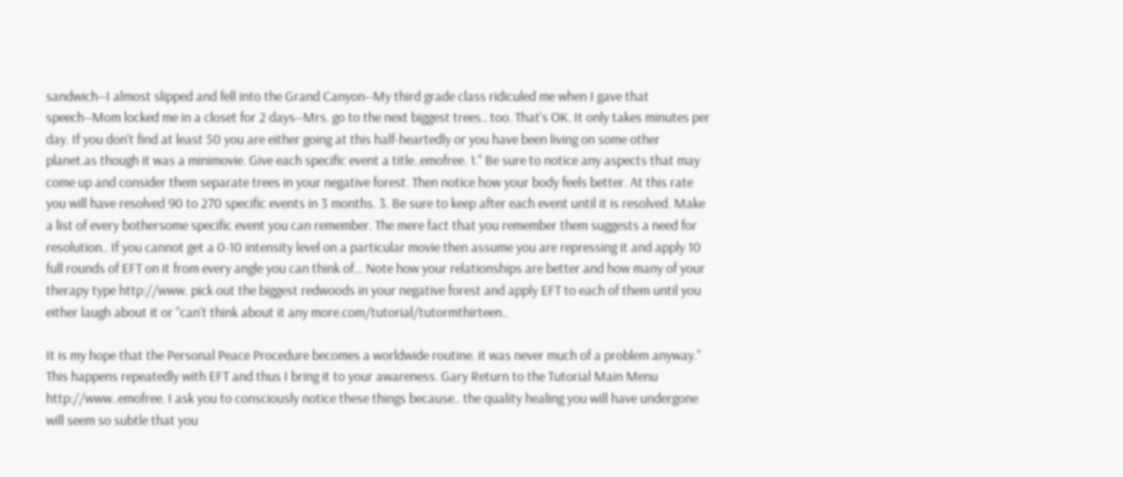sandwich--I almost slipped and fell into the Grand Canyon--My third grade class ridiculed me when I gave that speech--Mom locked me in a closet for 2 days--Mrs. go to the next biggest trees.. too. That's OK. It only takes minutes per day. If you don't find at least 50 you are either going at this half-heartedly or you have been living on some other planet.as though it was a minimovie. Give each specific event a title..emofree. 1." Be sure to notice any aspects that may come up and consider them separate trees in your negative forest. Then notice how your body feels better. At this rate you will have resolved 90 to 270 specific events in 3 months. 3. Be sure to keep after each event until it is resolved. Make a list of every bothersome specific event you can remember. The mere fact that you remember them suggests a need for resolution.. If you cannot get a 0-10 intensity level on a particular movie then assume you are repressing it and apply 10 full rounds of EFT on it from every angle you can think of... Note how your relationships are better and how many of your therapy type http://www. pick out the biggest redwoods in your negative forest and apply EFT to each of them until you either laugh about it or "can't think about it any more.com/tutorial/tutormthirteen..

It is my hope that the Personal Peace Procedure becomes a worldwide routine. it was never much of a problem anyway." This happens repeatedly with EFT and thus I bring it to your awareness. Gary Return to the Tutorial Main Menu http://www..emofree. I ask you to consciously notice these things because.. the quality healing you will have undergone will seem so subtle that you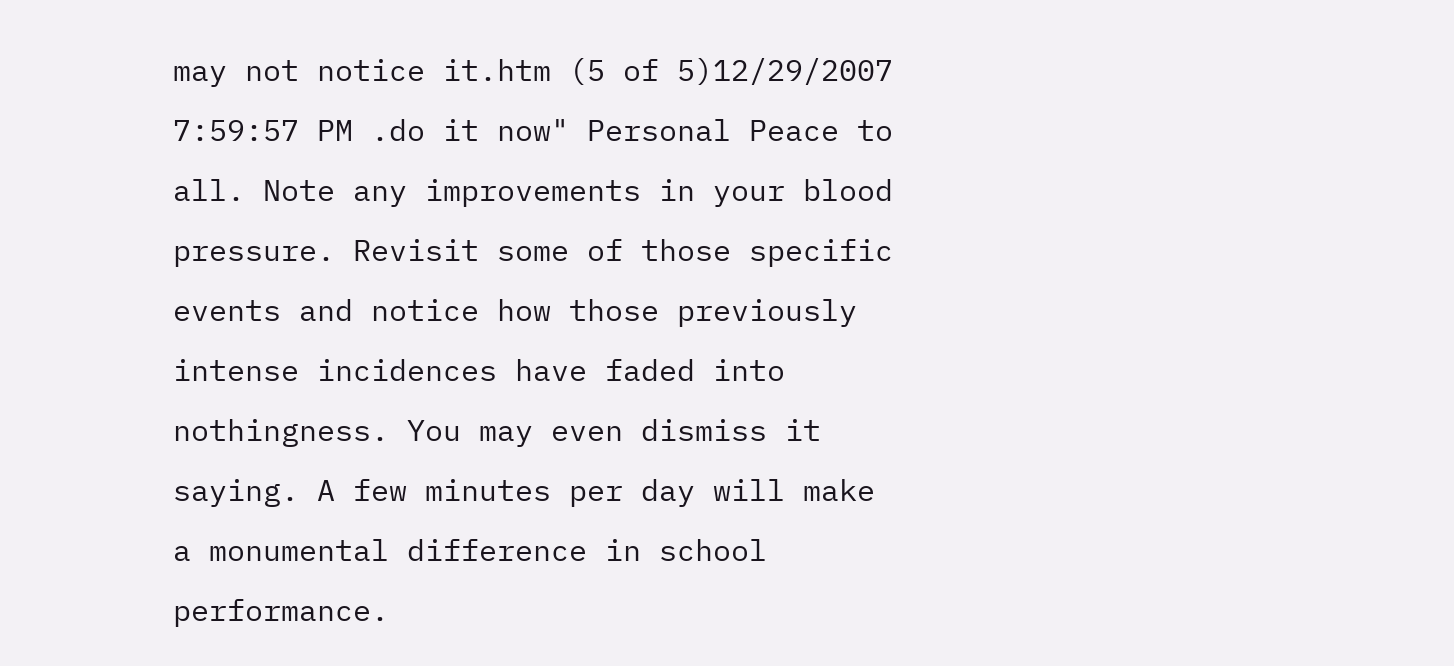may not notice it.htm (5 of 5)12/29/2007 7:59:57 PM .do it now" Personal Peace to all. Note any improvements in your blood pressure. Revisit some of those specific events and notice how those previously intense incidences have faded into nothingness. You may even dismiss it saying. A few minutes per day will make a monumental difference in school performance.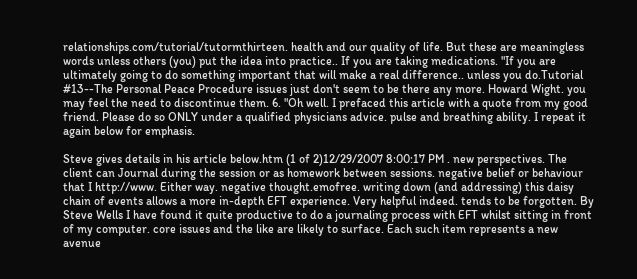relationships.com/tutorial/tutormthirteen. health and our quality of life. But these are meaningless words unless others (you) put the idea into practice.. If you are taking medications. "If you are ultimately going to do something important that will make a real difference.. unless you do.Tutorial #13--The Personal Peace Procedure issues just don't seem to be there any more. Howard Wight. you may feel the need to discontinue them. 6. "Oh well. I prefaced this article with a quote from my good friend. Please do so ONLY under a qualified physicians advice. pulse and breathing ability. I repeat it again below for emphasis.

Steve gives details in his article below.htm (1 of 2)12/29/2007 8:00:17 PM . new perspectives. The client can Journal during the session or as homework between sessions. negative belief or behaviour that I http://www. Either way. negative thought.emofree. writing down (and addressing) this daisy chain of events allows a more in-depth EFT experience. Very helpful indeed. tends to be forgotten. By Steve Wells I have found it quite productive to do a journaling process with EFT whilst sitting in front of my computer. core issues and the like are likely to surface. Each such item represents a new avenue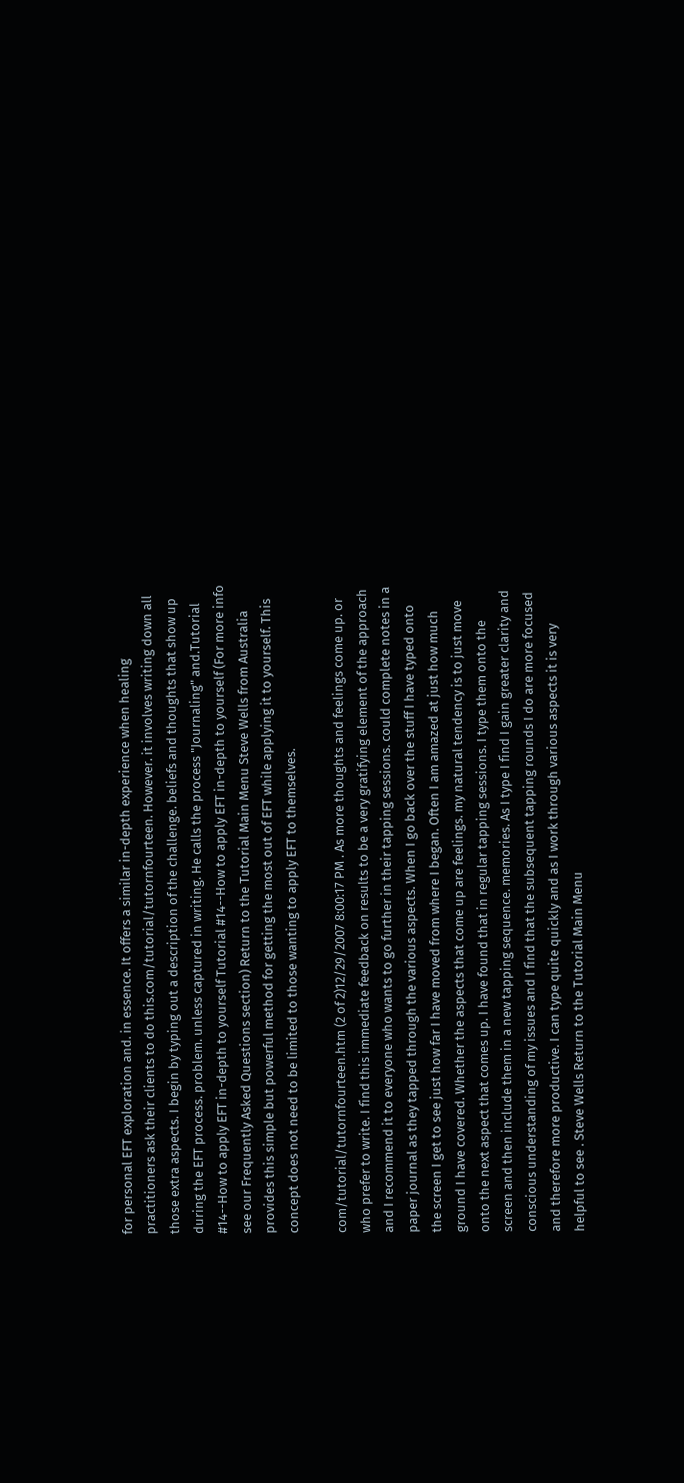for personal EFT exploration and. in essence. It offers a similar in-depth experience when healing practitioners ask their clients to do this.com/tutorial/tutornfourteen. However. it involves writing down all those extra aspects. I begin by typing out a description of the challenge. beliefs and thoughts that show up during the EFT process. problem. unless captured in writing. He calls the process "Journaling" and.Tutorial #14--How to apply EFT in-depth to yourself Tutorial #14--How to apply EFT in-depth to yourself (For more info see our Frequently Asked Questions section) Return to the Tutorial Main Menu Steve Wells from Australia provides this simple but powerful method for getting the most out of EFT while applying it to yourself. This concept does not need to be limited to those wanting to apply EFT to themselves.

com/tutorial/tutornfourteen.htm (2 of 2)12/29/2007 8:00:17 PM . As more thoughts and feelings come up. or who prefer to write. I find this immediate feedback on results to be a very gratifying element of the approach and I recommend it to everyone who wants to go further in their tapping sessions. could complete notes in a paper journal as they tapped through the various aspects. When I go back over the stuff I have typed onto the screen I get to see just how far I have moved from where I began. Often I am amazed at just how much ground I have covered. Whether the aspects that come up are feelings. my natural tendency is to just move onto the next aspect that comes up. I have found that in regular tapping sessions. I type them onto the screen and then include them in a new tapping sequence. memories. As I type I find I gain greater clarity and conscious understanding of my issues and I find that the subsequent tapping rounds I do are more focused and therefore more productive. I can type quite quickly and as I work through various aspects it is very helpful to see . Steve Wells Return to the Tutorial Main Menu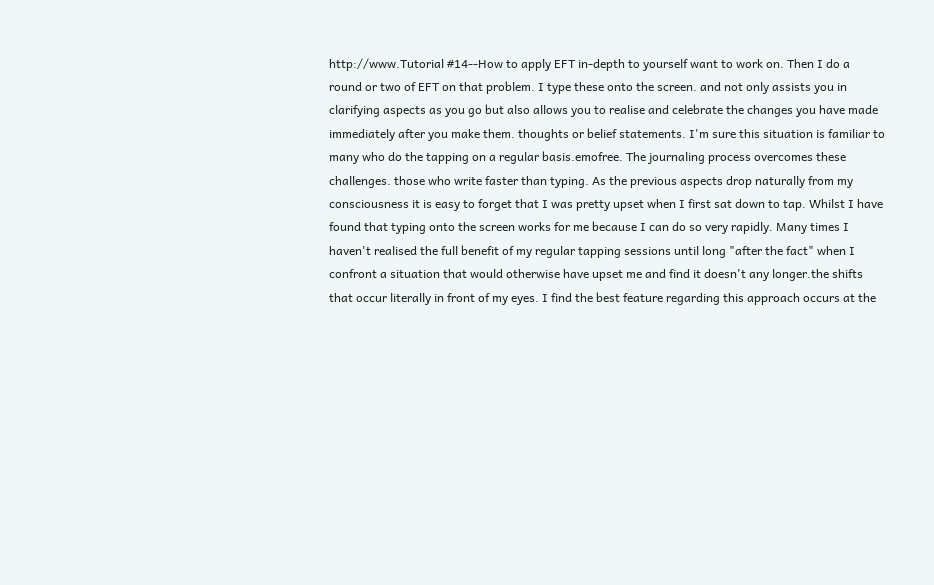http://www.Tutorial #14--How to apply EFT in-depth to yourself want to work on. Then I do a round or two of EFT on that problem. I type these onto the screen. and not only assists you in clarifying aspects as you go but also allows you to realise and celebrate the changes you have made immediately after you make them. thoughts or belief statements. I'm sure this situation is familiar to many who do the tapping on a regular basis.emofree. The journaling process overcomes these challenges. those who write faster than typing. As the previous aspects drop naturally from my consciousness it is easy to forget that I was pretty upset when I first sat down to tap. Whilst I have found that typing onto the screen works for me because I can do so very rapidly. Many times I haven't realised the full benefit of my regular tapping sessions until long "after the fact" when I confront a situation that would otherwise have upset me and find it doesn't any longer.the shifts that occur literally in front of my eyes. I find the best feature regarding this approach occurs at the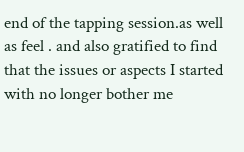end of the tapping session.as well as feel . and also gratified to find that the issues or aspects I started with no longer bother me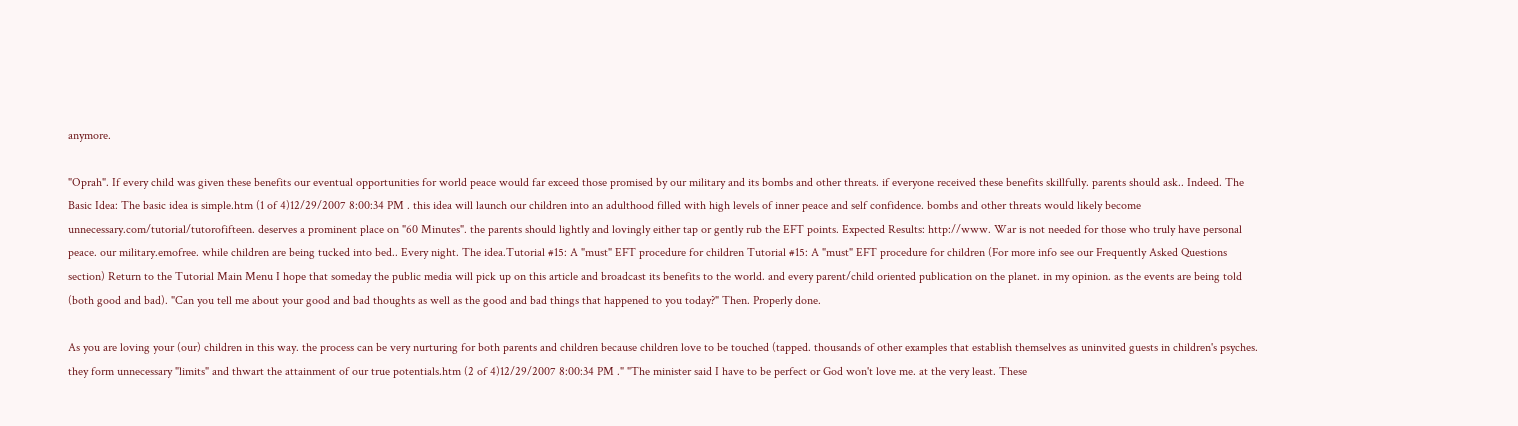anymore.

"Oprah". If every child was given these benefits our eventual opportunities for world peace would far exceed those promised by our military and its bombs and other threats. if everyone received these benefits skillfully. parents should ask.. Indeed. The Basic Idea: The basic idea is simple.htm (1 of 4)12/29/2007 8:00:34 PM . this idea will launch our children into an adulthood filled with high levels of inner peace and self confidence. bombs and other threats would likely become unnecessary.com/tutorial/tutorofifteen. deserves a prominent place on "60 Minutes". the parents should lightly and lovingly either tap or gently rub the EFT points. Expected Results: http://www. War is not needed for those who truly have personal peace. our military.emofree. while children are being tucked into bed.. Every night. The idea.Tutorial #15: A "must" EFT procedure for children Tutorial #15: A "must" EFT procedure for children (For more info see our Frequently Asked Questions section) Return to the Tutorial Main Menu I hope that someday the public media will pick up on this article and broadcast its benefits to the world. and every parent/child oriented publication on the planet. in my opinion. as the events are being told (both good and bad). "Can you tell me about your good and bad thoughts as well as the good and bad things that happened to you today?" Then. Properly done.

As you are loving your (our) children in this way. the process can be very nurturing for both parents and children because children love to be touched (tapped. thousands of other examples that establish themselves as uninvited guests in children's psyches. they form unnecessary "limits" and thwart the attainment of our true potentials.htm (2 of 4)12/29/2007 8:00:34 PM ." "The minister said I have to be perfect or God won't love me. at the very least. These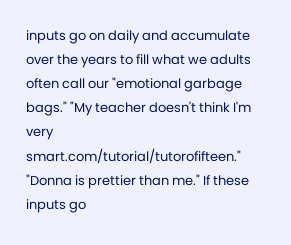inputs go on daily and accumulate over the years to fill what we adults often call our "emotional garbage bags." "My teacher doesn't think I'm very smart.com/tutorial/tutorofifteen." "Donna is prettier than me." If these inputs go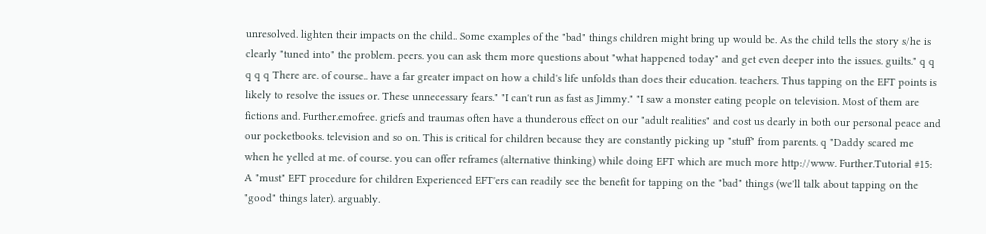unresolved. lighten their impacts on the child.. Some examples of the "bad" things children might bring up would be. As the child tells the story s/he is clearly "tuned into" the problem. peers. you can ask them more questions about "what happened today" and get even deeper into the issues. guilts." q q q q q There are. of course.. have a far greater impact on how a child's life unfolds than does their education. teachers. Thus tapping on the EFT points is likely to resolve the issues or. These unnecessary fears." "I can't run as fast as Jimmy." "I saw a monster eating people on television. Most of them are fictions and. Further.emofree. griefs and traumas often have a thunderous effect on our "adult realities" and cost us dearly in both our personal peace and our pocketbooks. television and so on. This is critical for children because they are constantly picking up "stuff" from parents. q "Daddy scared me when he yelled at me. of course. you can offer reframes (alternative thinking) while doing EFT which are much more http://www. Further.Tutorial #15: A "must" EFT procedure for children Experienced EFT'ers can readily see the benefit for tapping on the "bad" things (we'll talk about tapping on the "good" things later). arguably.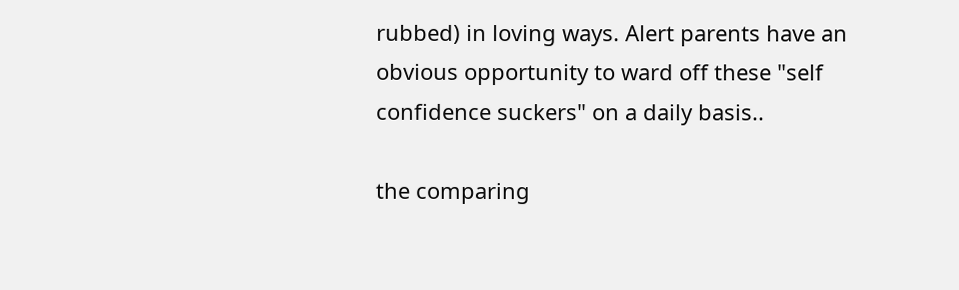rubbed) in loving ways. Alert parents have an obvious opportunity to ward off these "self confidence suckers" on a daily basis..

the comparing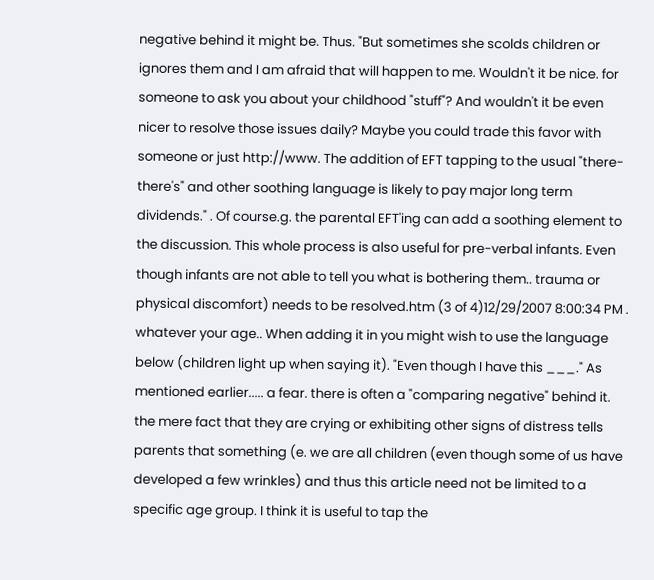negative behind it might be. Thus. "But sometimes she scolds children or ignores them and I am afraid that will happen to me. Wouldn't it be nice. for someone to ask you about your childhood "stuff"? And wouldn't it be even nicer to resolve those issues daily? Maybe you could trade this favor with someone or just http://www. The addition of EFT tapping to the usual "there-there's" and other soothing language is likely to pay major long term dividends." . Of course.g. the parental EFT'ing can add a soothing element to the discussion. This whole process is also useful for pre-verbal infants. Even though infants are not able to tell you what is bothering them.. trauma or physical discomfort) needs to be resolved.htm (3 of 4)12/29/2007 8:00:34 PM . whatever your age.. When adding it in you might wish to use the language below (children light up when saying it). "Even though I have this ___." As mentioned earlier..... a fear. there is often a "comparing negative" behind it. the mere fact that they are crying or exhibiting other signs of distress tells parents that something (e. we are all children (even though some of us have developed a few wrinkles) and thus this article need not be limited to a specific age group. I think it is useful to tap the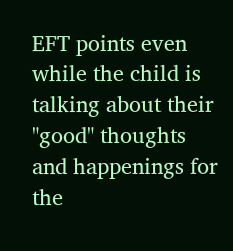EFT points even while the child is talking about their "good" thoughts and happenings for the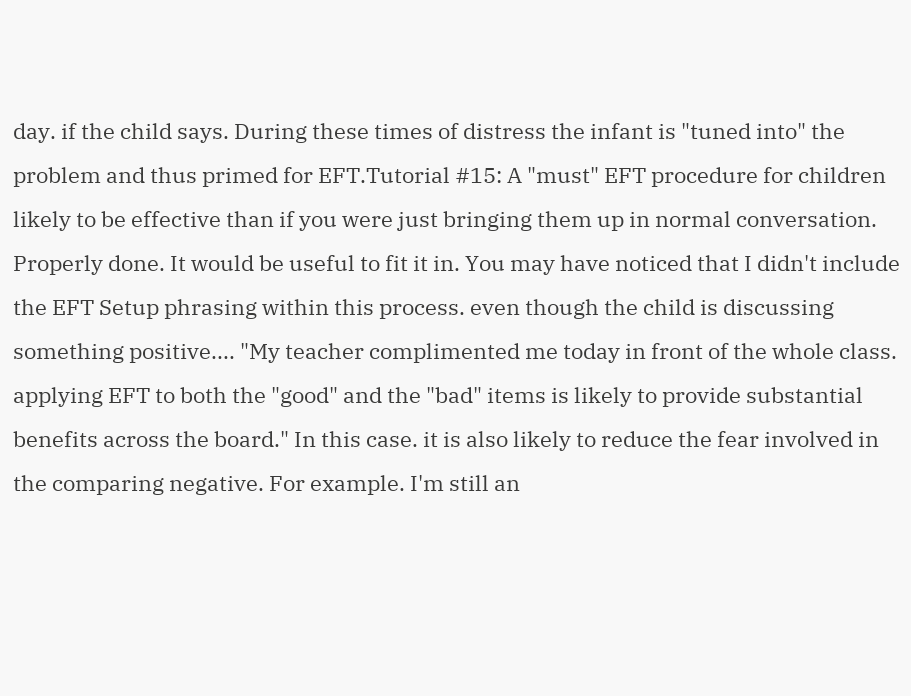day. if the child says. During these times of distress the infant is "tuned into" the problem and thus primed for EFT.Tutorial #15: A "must" EFT procedure for children likely to be effective than if you were just bringing them up in normal conversation. Properly done. It would be useful to fit it in. You may have noticed that I didn't include the EFT Setup phrasing within this process. even though the child is discussing something positive.... "My teacher complimented me today in front of the whole class. applying EFT to both the "good" and the "bad" items is likely to provide substantial benefits across the board." In this case. it is also likely to reduce the fear involved in the comparing negative. For example. I'm still an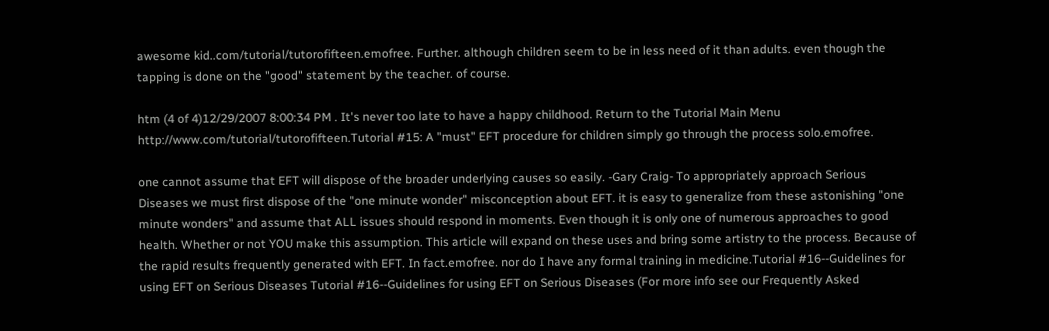awesome kid..com/tutorial/tutorofifteen.emofree. Further. although children seem to be in less need of it than adults. even though the tapping is done on the "good" statement by the teacher. of course.

htm (4 of 4)12/29/2007 8:00:34 PM . It's never too late to have a happy childhood. Return to the Tutorial Main Menu http://www.com/tutorial/tutorofifteen.Tutorial #15: A "must" EFT procedure for children simply go through the process solo.emofree.

one cannot assume that EFT will dispose of the broader underlying causes so easily. -Gary Craig- To appropriately approach Serious Diseases we must first dispose of the "one minute wonder" misconception about EFT. it is easy to generalize from these astonishing "one minute wonders" and assume that ALL issues should respond in moments. Even though it is only one of numerous approaches to good health. Whether or not YOU make this assumption. This article will expand on these uses and bring some artistry to the process. Because of the rapid results frequently generated with EFT. In fact.emofree. nor do I have any formal training in medicine.Tutorial #16--Guidelines for using EFT on Serious Diseases Tutorial #16--Guidelines for using EFT on Serious Diseases (For more info see our Frequently Asked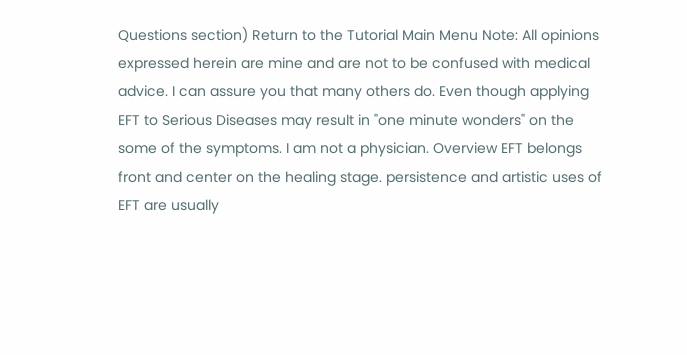Questions section) Return to the Tutorial Main Menu Note: All opinions expressed herein are mine and are not to be confused with medical advice. I can assure you that many others do. Even though applying EFT to Serious Diseases may result in "one minute wonders" on the some of the symptoms. I am not a physician. Overview EFT belongs front and center on the healing stage. persistence and artistic uses of EFT are usually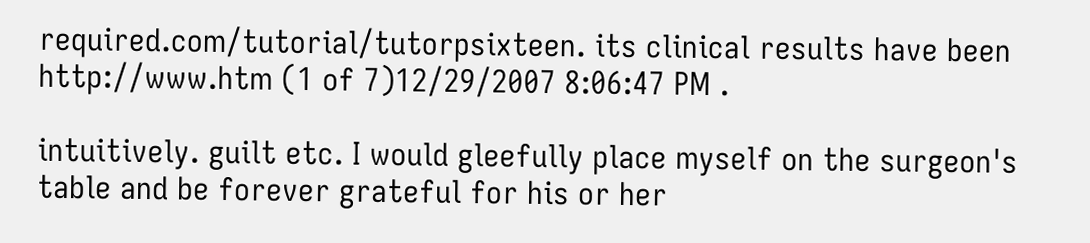required.com/tutorial/tutorpsixteen. its clinical results have been http://www.htm (1 of 7)12/29/2007 8:06:47 PM .

intuitively. guilt etc. I would gleefully place myself on the surgeon's table and be forever grateful for his or her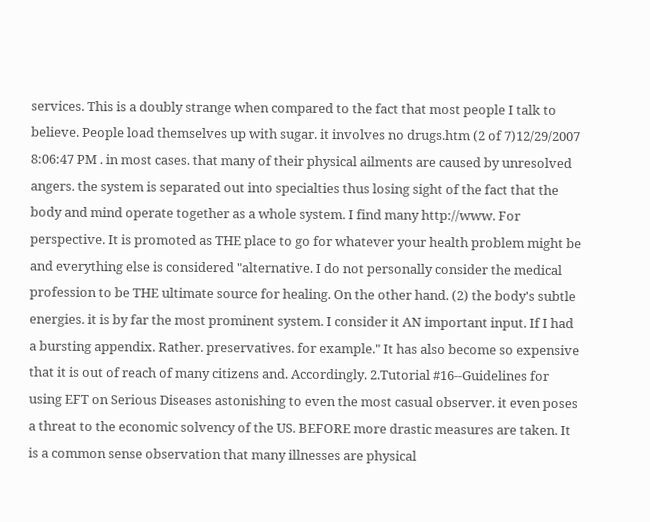services. This is a doubly strange when compared to the fact that most people I talk to believe. People load themselves up with sugar. it involves no drugs.htm (2 of 7)12/29/2007 8:06:47 PM . in most cases. that many of their physical ailments are caused by unresolved angers. the system is separated out into specialties thus losing sight of the fact that the body and mind operate together as a whole system. I find many http://www. For perspective. It is promoted as THE place to go for whatever your health problem might be and everything else is considered "alternative. I do not personally consider the medical profession to be THE ultimate source for healing. On the other hand. (2) the body's subtle energies. it is by far the most prominent system. I consider it AN important input. If I had a bursting appendix. Rather. preservatives. for example." It has also become so expensive that it is out of reach of many citizens and. Accordingly. 2.Tutorial #16--Guidelines for using EFT on Serious Diseases astonishing to even the most casual observer. it even poses a threat to the economic solvency of the US. BEFORE more drastic measures are taken. It is a common sense observation that many illnesses are physical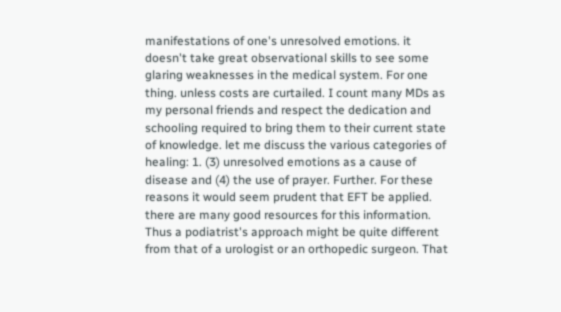manifestations of one's unresolved emotions. it doesn't take great observational skills to see some glaring weaknesses in the medical system. For one thing. unless costs are curtailed. I count many MDs as my personal friends and respect the dedication and schooling required to bring them to their current state of knowledge. let me discuss the various categories of healing: 1. (3) unresolved emotions as a cause of disease and (4) the use of prayer. Further. For these reasons it would seem prudent that EFT be applied. there are many good resources for this information. Thus a podiatrist's approach might be quite different from that of a urologist or an orthopedic surgeon. That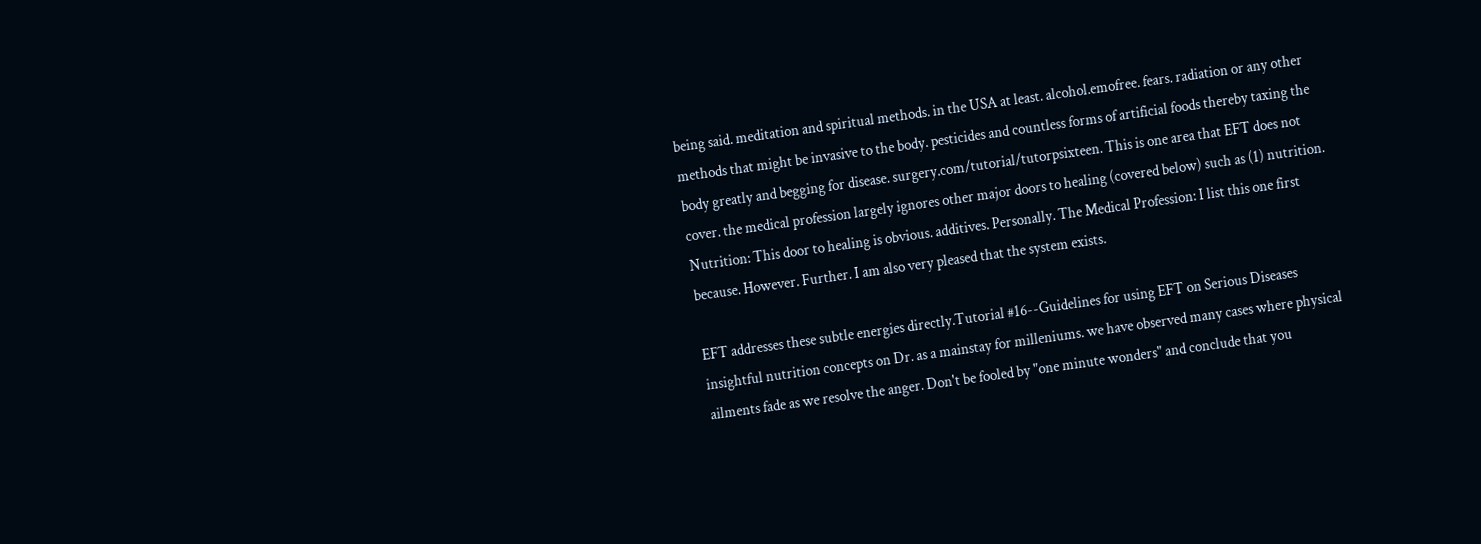being said. meditation and spiritual methods. in the USA at least. alcohol.emofree. fears. radiation or any other methods that might be invasive to the body. pesticides and countless forms of artificial foods thereby taxing the body greatly and begging for disease. surgery.com/tutorial/tutorpsixteen. This is one area that EFT does not cover. the medical profession largely ignores other major doors to healing (covered below) such as (1) nutrition. Nutrition: This door to healing is obvious. additives. Personally. The Medical Profession: I list this one first because. However. Further. I am also very pleased that the system exists.

EFT addresses these subtle energies directly.Tutorial #16--Guidelines for using EFT on Serious Diseases insightful nutrition concepts on Dr. as a mainstay for milleniums. we have observed many cases where physical ailments fade as we resolve the anger. Don't be fooled by "one minute wonders" and conclude that you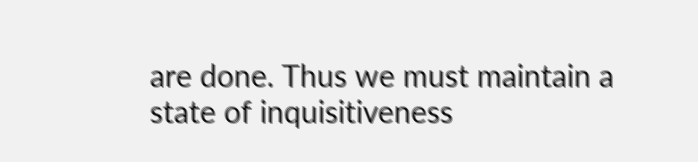are done. Thus we must maintain a state of inquisitiveness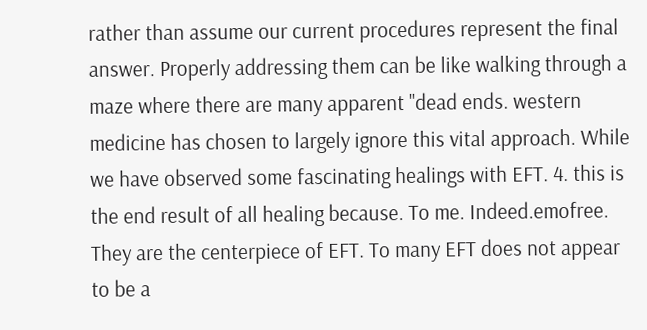rather than assume our current procedures represent the final answer. Properly addressing them can be like walking through a maze where there are many apparent "dead ends. western medicine has chosen to largely ignore this vital approach. While we have observed some fascinating healings with EFT. 4. this is the end result of all healing because. To me. Indeed.emofree. They are the centerpiece of EFT. To many EFT does not appear to be a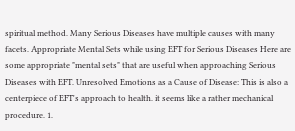spiritual method. Many Serious Diseases have multiple causes with many facets. Appropriate Mental Sets while using EFT for Serious Diseases Here are some appropriate "mental sets" that are useful when approaching Serious Diseases with EFT. Unresolved Emotions as a Cause of Disease: This is also a centerpiece of EFT's approach to health. it seems like a rather mechanical procedure. 1.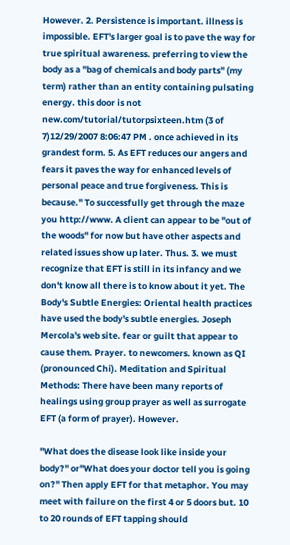However. 2. Persistence is important. illness is impossible. EFT's larger goal is to pave the way for true spiritual awareness. preferring to view the body as a "bag of chemicals and body parts" (my term) rather than an entity containing pulsating energy. this door is not new.com/tutorial/tutorpsixteen.htm (3 of 7)12/29/2007 8:06:47 PM . once achieved in its grandest form. 5. As EFT reduces our angers and fears it paves the way for enhanced levels of personal peace and true forgiveness. This is because." To successfully get through the maze you http://www. A client can appear to be "out of the woods" for now but have other aspects and related issues show up later. Thus. 3. we must recognize that EFT is still in its infancy and we don't know all there is to know about it yet. The Body's Subtle Energies: Oriental health practices have used the body's subtle energies. Joseph Mercola's web site. fear or guilt that appear to cause them. Prayer. to newcomers. known as QI (pronounced Chi). Meditation and Spiritual Methods: There have been many reports of healings using group prayer as well as surrogate EFT (a form of prayer). However.

"What does the disease look like inside your body?" or"What does your doctor tell you is going on?" Then apply EFT for that metaphor. You may meet with failure on the first 4 or 5 doors but. 10 to 20 rounds of EFT tapping should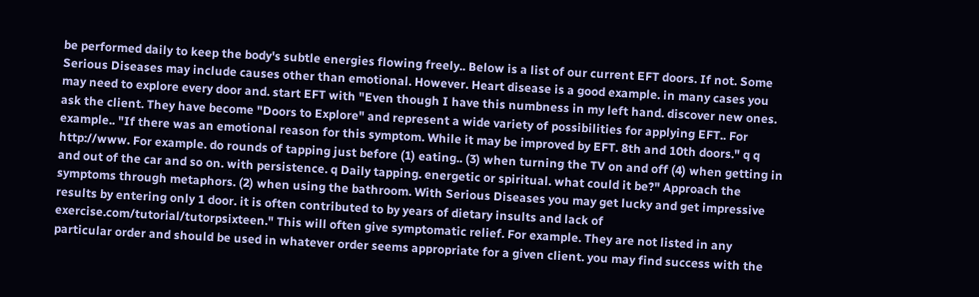be performed daily to keep the body's subtle energies flowing freely.. Below is a list of our current EFT doors. If not. Some Serious Diseases may include causes other than emotional. However. Heart disease is a good example. in many cases you may need to explore every door and. start EFT with "Even though I have this numbness in my left hand. discover new ones. ask the client. They have become "Doors to Explore" and represent a wide variety of possibilities for applying EFT.. For example.. "If there was an emotional reason for this symptom. While it may be improved by EFT. 8th and 10th doors." q q http://www. For example. do rounds of tapping just before (1) eating.. (3) when turning the TV on and off (4) when getting in and out of the car and so on. with persistence. q Daily tapping. energetic or spiritual. what could it be?" Approach the symptoms through metaphors. (2) when using the bathroom. With Serious Diseases you may get lucky and get impressive results by entering only 1 door. it is often contributed to by years of dietary insults and lack of exercise.com/tutorial/tutorpsixteen." This will often give symptomatic relief. For example. They are not listed in any particular order and should be used in whatever order seems appropriate for a given client. you may find success with the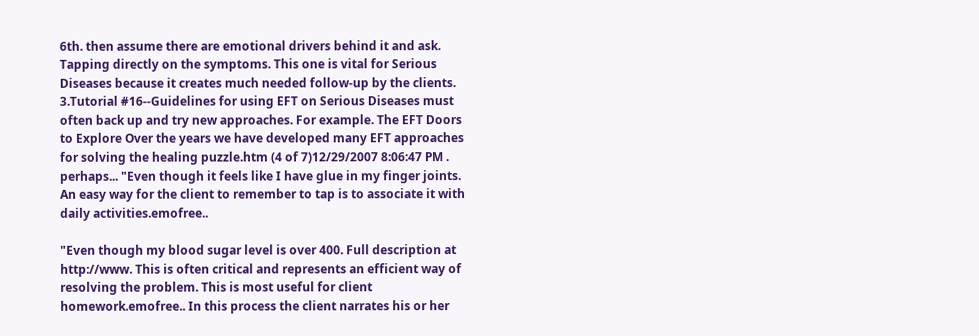6th. then assume there are emotional drivers behind it and ask. Tapping directly on the symptoms. This one is vital for Serious Diseases because it creates much needed follow-up by the clients. 3.Tutorial #16--Guidelines for using EFT on Serious Diseases must often back up and try new approaches. For example. The EFT Doors to Explore Over the years we have developed many EFT approaches for solving the healing puzzle.htm (4 of 7)12/29/2007 8:06:47 PM . perhaps... "Even though it feels like I have glue in my finger joints. An easy way for the client to remember to tap is to associate it with daily activities.emofree..

"Even though my blood sugar level is over 400. Full description at http://www. This is often critical and represents an efficient way of resolving the problem. This is most useful for client homework.emofree.. In this process the client narrates his or her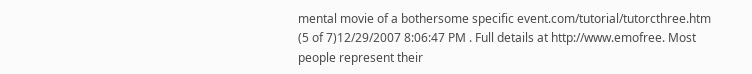mental movie of a bothersome specific event.com/tutorial/tutorcthree.htm (5 of 7)12/29/2007 8:06:47 PM . Full details at http://www.emofree. Most people represent their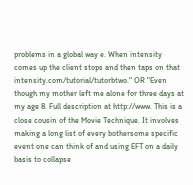problems in a global way e. When intensity comes up the client stops and then taps on that intensity.com/tutorial/tutorbtwo." OR "Even though my mother left me alone for three days at my age 8. Full description at http://www. This is a close cousin of the Movie Technique. It involves making a long list of every bothersome specific event one can think of and using EFT on a daily basis to collapse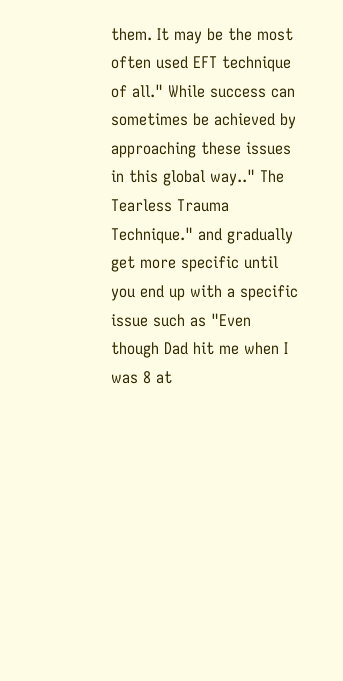them. It may be the most often used EFT technique of all." While success can sometimes be achieved by approaching these issues in this global way.." The Tearless Trauma Technique." and gradually get more specific until you end up with a specific issue such as "Even though Dad hit me when I was 8 at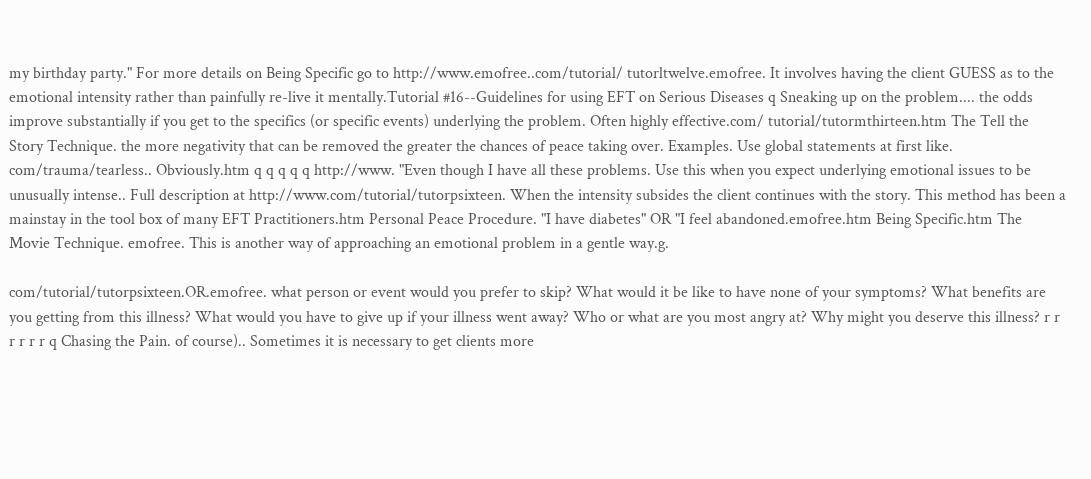my birthday party." For more details on Being Specific go to http://www.emofree..com/tutorial/ tutorltwelve.emofree. It involves having the client GUESS as to the emotional intensity rather than painfully re-live it mentally.Tutorial #16--Guidelines for using EFT on Serious Diseases q Sneaking up on the problem.... the odds improve substantially if you get to the specifics (or specific events) underlying the problem. Often highly effective.com/ tutorial/tutormthirteen.htm The Tell the Story Technique. the more negativity that can be removed the greater the chances of peace taking over. Examples. Use global statements at first like. com/trauma/tearless.. Obviously.htm q q q q q http://www. "Even though I have all these problems. Use this when you expect underlying emotional issues to be unusually intense.. Full description at http://www.com/tutorial/tutorpsixteen. When the intensity subsides the client continues with the story. This method has been a mainstay in the tool box of many EFT Practitioners.htm Personal Peace Procedure. "I have diabetes" OR "I feel abandoned.emofree.htm Being Specific.htm The Movie Technique. emofree. This is another way of approaching an emotional problem in a gentle way.g.

com/tutorial/tutorpsixteen.OR.emofree. what person or event would you prefer to skip? What would it be like to have none of your symptoms? What benefits are you getting from this illness? What would you have to give up if your illness went away? Who or what are you most angry at? Why might you deserve this illness? r r r r r r q Chasing the Pain. of course).. Sometimes it is necessary to get clients more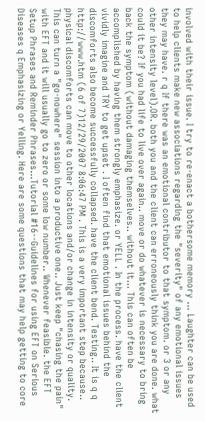involved with their issue. I try to re-enact a bothersome memory ... Laughter can be used to help clients make new associations regarding the "severity" of any emotional issues they may have. r q If there was an emotional contributor to that symptom. or 3 or any other intensity level).OR. both you and the client can erroneously think you are done. what could it be? If you had life to live over again.. move or do whatever is necessary to bring back the symptom (without damaging themselves.. without it... This can often be accomplished by having them strongly emphasize. or YELL . In the process. have the client vividly imagine and TRY to get upset . I often find that emotional issues behind the discomforts also become successfully collapsed. have the client bend. Testing.. It is q q http://www.htm (6 of 7)12/29/2007 8:06:47 PM . This is a very important step because.. physical discomforts can move to other locations and/or change in intensity or quality. This can turn a "go-nowhere" session into a productive one.. Just keep "chasing the pain" with EFT and it will usually go to zero or some low number.. Whenever feasible. the EFT Setup Phrases and Reminder Phrases...Tutorial #16--Guidelines for using EFT on Serious Diseases q Emphasizing or Yelling. Here are some questions that may help getting to core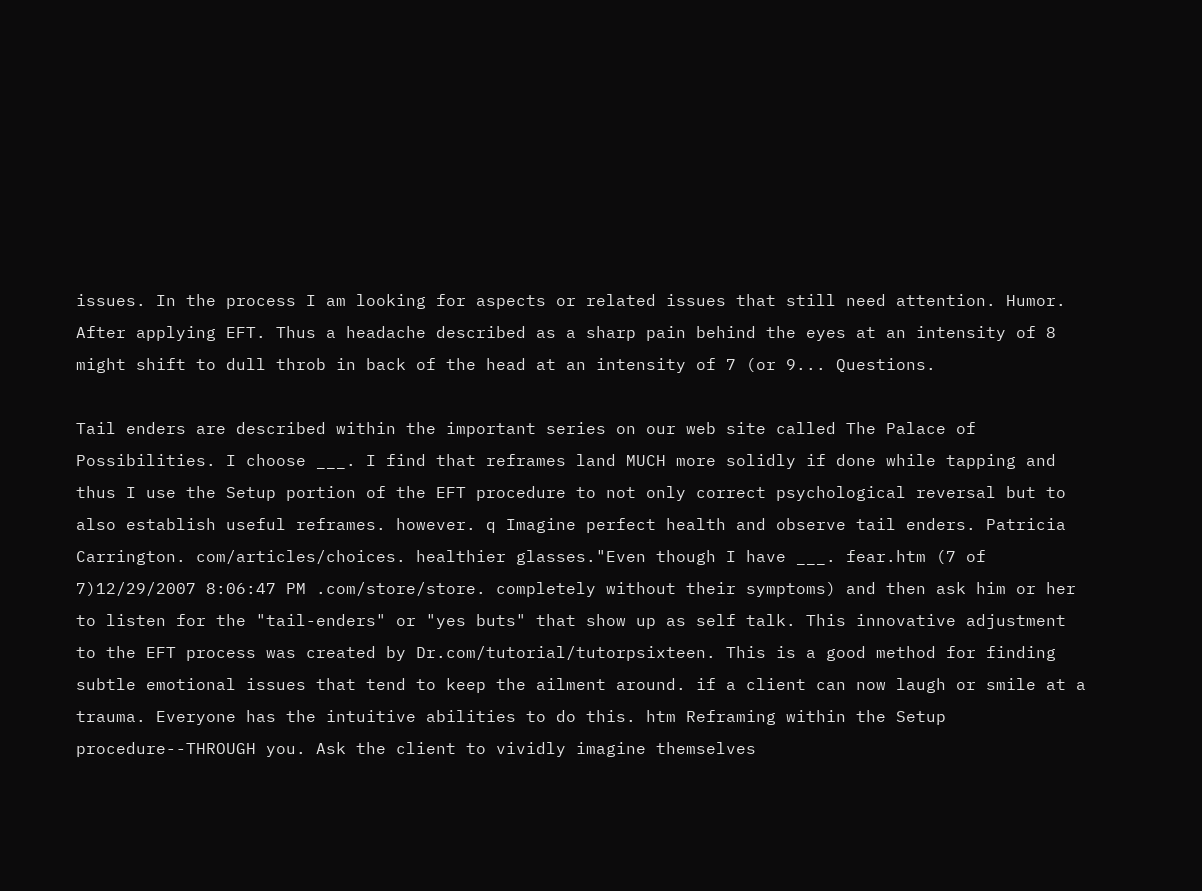issues. In the process I am looking for aspects or related issues that still need attention. Humor. After applying EFT. Thus a headache described as a sharp pain behind the eyes at an intensity of 8 might shift to dull throb in back of the head at an intensity of 7 (or 9... Questions.

Tail enders are described within the important series on our web site called The Palace of Possibilities. I choose ___. I find that reframes land MUCH more solidly if done while tapping and thus I use the Setup portion of the EFT procedure to not only correct psychological reversal but to also establish useful reframes. however. q Imagine perfect health and observe tail enders. Patricia Carrington. com/articles/choices. healthier glasses."Even though I have ___. fear.htm (7 of 7)12/29/2007 8:06:47 PM .com/store/store. completely without their symptoms) and then ask him or her to listen for the "tail-enders" or "yes buts" that show up as self talk. This innovative adjustment to the EFT process was created by Dr.com/tutorial/tutorpsixteen. This is a good method for finding subtle emotional issues that tend to keep the ailment around. if a client can now laugh or smile at a trauma. Everyone has the intuitive abilities to do this. htm Reframing within the Setup procedure--THROUGH you. Ask the client to vividly imagine themselves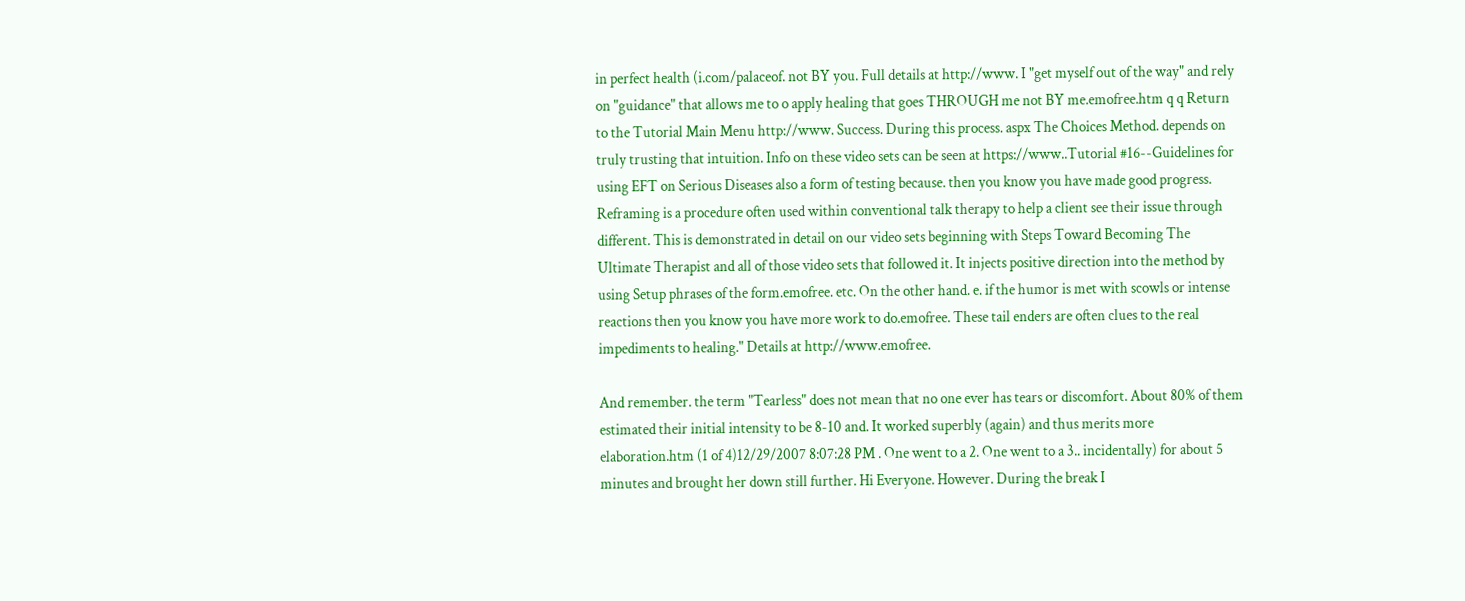in perfect health (i.com/palaceof. not BY you. Full details at http://www. I "get myself out of the way" and rely on "guidance" that allows me to o apply healing that goes THROUGH me not BY me.emofree.htm q q Return to the Tutorial Main Menu http://www. Success. During this process. aspx The Choices Method. depends on truly trusting that intuition. Info on these video sets can be seen at https://www..Tutorial #16--Guidelines for using EFT on Serious Diseases also a form of testing because. then you know you have made good progress. Reframing is a procedure often used within conventional talk therapy to help a client see their issue through different. This is demonstrated in detail on our video sets beginning with Steps Toward Becoming The Ultimate Therapist and all of those video sets that followed it. It injects positive direction into the method by using Setup phrases of the form.emofree. etc. On the other hand. e. if the humor is met with scowls or intense reactions then you know you have more work to do.emofree. These tail enders are often clues to the real impediments to healing." Details at http://www.emofree.

And remember. the term "Tearless" does not mean that no one ever has tears or discomfort. About 80% of them estimated their initial intensity to be 8-10 and. It worked superbly (again) and thus merits more elaboration.htm (1 of 4)12/29/2007 8:07:28 PM . One went to a 2. One went to a 3.. incidentally) for about 5 minutes and brought her down still further. Hi Everyone. However. During the break I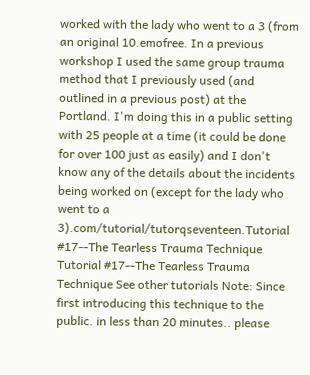worked with the lady who went to a 3 (from an original 10.emofree. In a previous workshop I used the same group trauma method that I previously used (and outlined in a previous post) at the Portland. I'm doing this in a public setting with 25 people at a time (it could be done for over 100 just as easily) and I don't know any of the details about the incidents being worked on (except for the lady who went to a 3).com/tutorial/tutorqseventeen.Tutorial #17--The Tearless Trauma Technique Tutorial #17--The Tearless Trauma Technique See other tutorials Note: Since first introducing this technique to the public. in less than 20 minutes.. please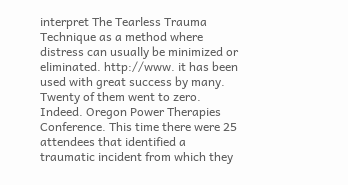interpret The Tearless Trauma Technique as a method where distress can usually be minimized or eliminated. http://www. it has been used with great success by many. Twenty of them went to zero. Indeed. Oregon Power Therapies Conference. This time there were 25 attendees that identified a traumatic incident from which they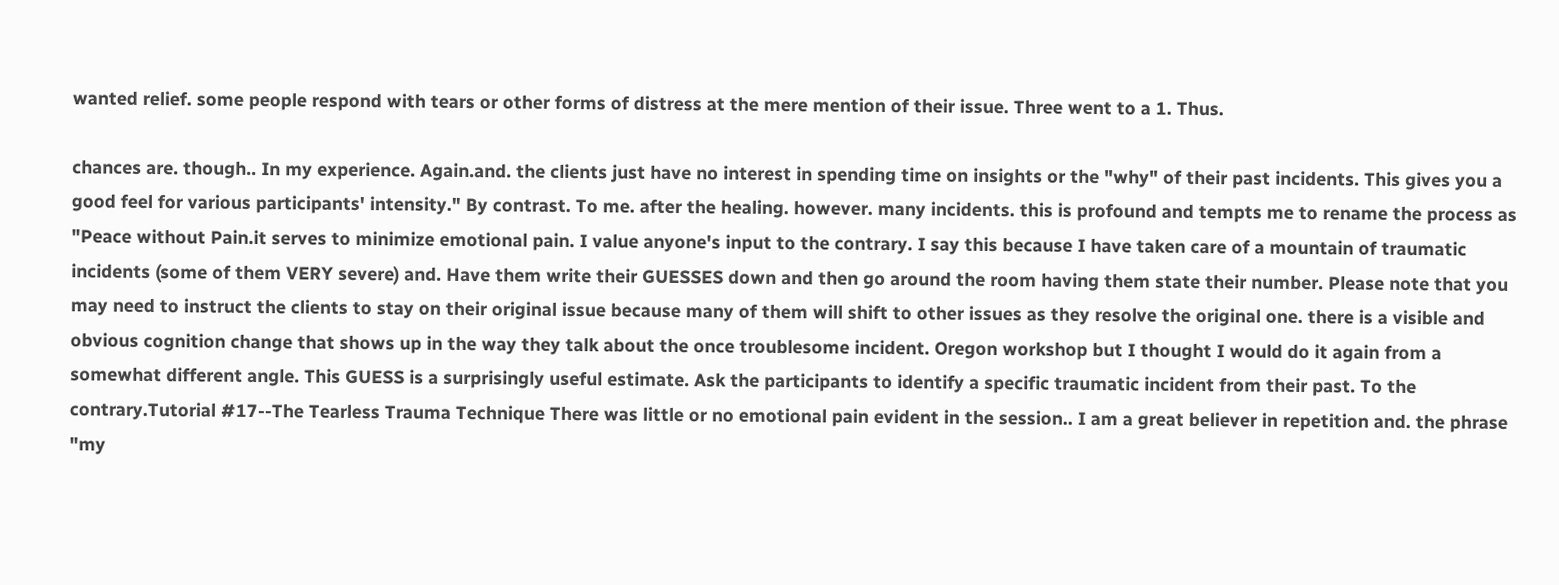wanted relief. some people respond with tears or other forms of distress at the mere mention of their issue. Three went to a 1. Thus.

chances are. though.. In my experience. Again.and. the clients just have no interest in spending time on insights or the "why" of their past incidents. This gives you a good feel for various participants' intensity." By contrast. To me. after the healing. however. many incidents. this is profound and tempts me to rename the process as "Peace without Pain.it serves to minimize emotional pain. I value anyone's input to the contrary. I say this because I have taken care of a mountain of traumatic incidents (some of them VERY severe) and. Have them write their GUESSES down and then go around the room having them state their number. Please note that you may need to instruct the clients to stay on their original issue because many of them will shift to other issues as they resolve the original one. there is a visible and obvious cognition change that shows up in the way they talk about the once troublesome incident. Oregon workshop but I thought I would do it again from a somewhat different angle. This GUESS is a surprisingly useful estimate. Ask the participants to identify a specific traumatic incident from their past. To the contrary.Tutorial #17--The Tearless Trauma Technique There was little or no emotional pain evident in the session.. I am a great believer in repetition and. the phrase "my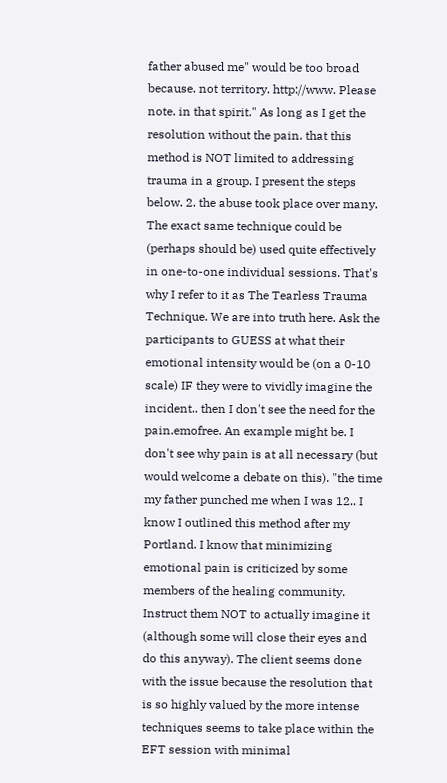father abused me" would be too broad because. not territory. http://www. Please note. in that spirit." As long as I get the resolution without the pain. that this method is NOT limited to addressing trauma in a group. I present the steps below. 2. the abuse took place over many. The exact same technique could be (perhaps should be) used quite effectively in one-to-one individual sessions. That's why I refer to it as The Tearless Trauma Technique. We are into truth here. Ask the participants to GUESS at what their emotional intensity would be (on a 0-10 scale) IF they were to vividly imagine the incident.. then I don't see the need for the pain.emofree. An example might be. I don't see why pain is at all necessary (but would welcome a debate on this). "the time my father punched me when I was 12.. I know I outlined this method after my Portland. I know that minimizing emotional pain is criticized by some members of the healing community. Instruct them NOT to actually imagine it (although some will close their eyes and do this anyway). The client seems done with the issue because the resolution that is so highly valued by the more intense techniques seems to take place within the EFT session with minimal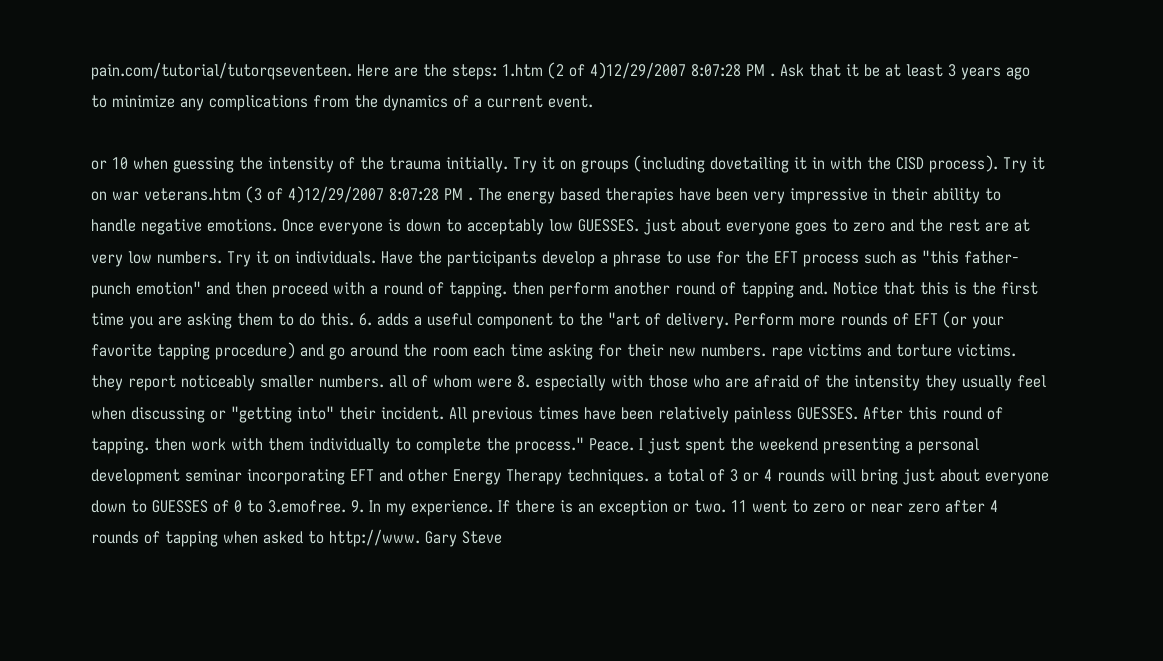pain.com/tutorial/tutorqseventeen. Here are the steps: 1.htm (2 of 4)12/29/2007 8:07:28 PM . Ask that it be at least 3 years ago to minimize any complications from the dynamics of a current event.

or 10 when guessing the intensity of the trauma initially. Try it on groups (including dovetailing it in with the CISD process). Try it on war veterans.htm (3 of 4)12/29/2007 8:07:28 PM . The energy based therapies have been very impressive in their ability to handle negative emotions. Once everyone is down to acceptably low GUESSES. just about everyone goes to zero and the rest are at very low numbers. Try it on individuals. Have the participants develop a phrase to use for the EFT process such as "this father-punch emotion" and then proceed with a round of tapping. then perform another round of tapping and. Notice that this is the first time you are asking them to do this. 6. adds a useful component to the "art of delivery. Perform more rounds of EFT (or your favorite tapping procedure) and go around the room each time asking for their new numbers. rape victims and torture victims. they report noticeably smaller numbers. all of whom were 8. especially with those who are afraid of the intensity they usually feel when discussing or "getting into" their incident. All previous times have been relatively painless GUESSES. After this round of tapping. then work with them individually to complete the process." Peace. I just spent the weekend presenting a personal development seminar incorporating EFT and other Energy Therapy techniques. a total of 3 or 4 rounds will bring just about everyone down to GUESSES of 0 to 3.emofree. 9. In my experience. If there is an exception or two. 11 went to zero or near zero after 4 rounds of tapping when asked to http://www. Gary Steve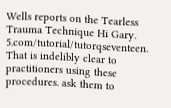Wells reports on the Tearless Trauma Technique Hi Gary. 5.com/tutorial/tutorqseventeen. That is indelibly clear to practitioners using these procedures. ask them to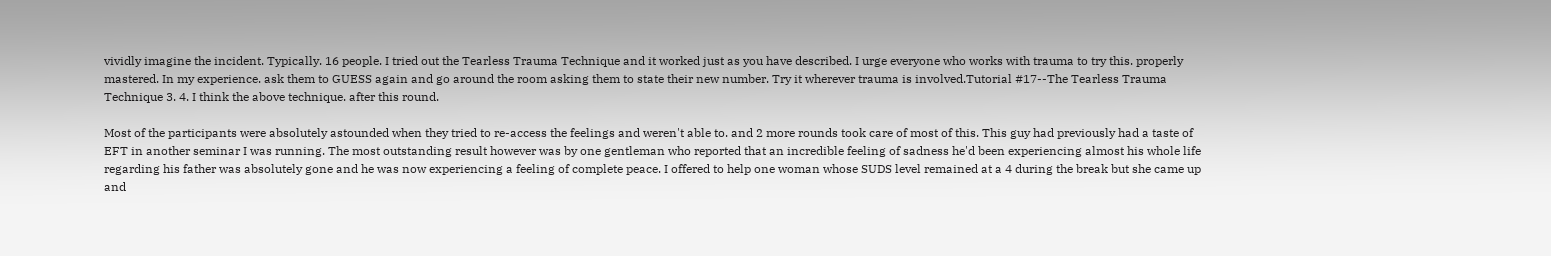vividly imagine the incident. Typically. 16 people. I tried out the Tearless Trauma Technique and it worked just as you have described. I urge everyone who works with trauma to try this. properly mastered. In my experience. ask them to GUESS again and go around the room asking them to state their new number. Try it wherever trauma is involved.Tutorial #17--The Tearless Trauma Technique 3. 4. I think the above technique. after this round.

Most of the participants were absolutely astounded when they tried to re-access the feelings and weren't able to. and 2 more rounds took care of most of this. This guy had previously had a taste of EFT in another seminar I was running. The most outstanding result however was by one gentleman who reported that an incredible feeling of sadness he'd been experiencing almost his whole life regarding his father was absolutely gone and he was now experiencing a feeling of complete peace. I offered to help one woman whose SUDS level remained at a 4 during the break but she came up and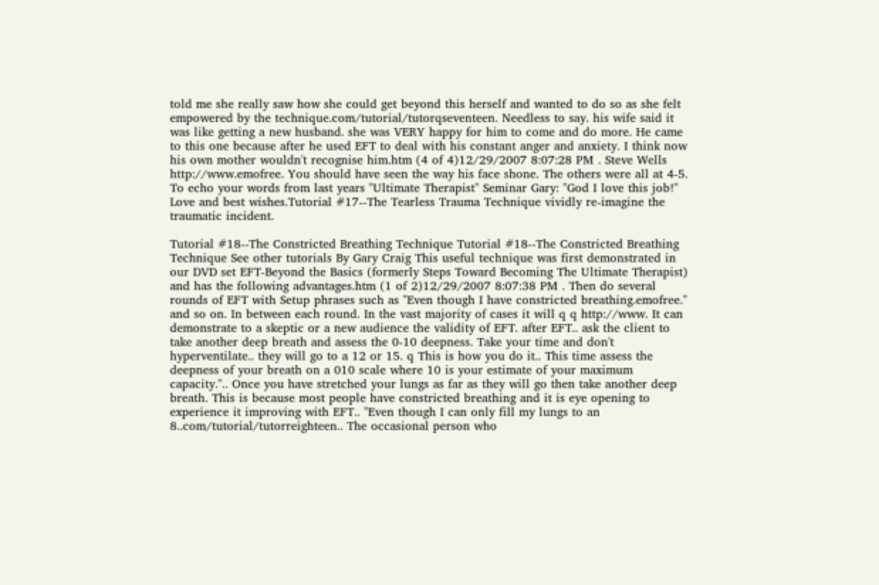told me she really saw how she could get beyond this herself and wanted to do so as she felt empowered by the technique.com/tutorial/tutorqseventeen. Needless to say. his wife said it was like getting a new husband. she was VERY happy for him to come and do more. He came to this one because after he used EFT to deal with his constant anger and anxiety. I think now his own mother wouldn't recognise him.htm (4 of 4)12/29/2007 8:07:28 PM . Steve Wells http://www.emofree. You should have seen the way his face shone. The others were all at 4-5. To echo your words from last years "Ultimate Therapist" Seminar Gary: "God I love this job!" Love and best wishes.Tutorial #17--The Tearless Trauma Technique vividly re-imagine the traumatic incident.

Tutorial #18--The Constricted Breathing Technique Tutorial #18--The Constricted Breathing Technique See other tutorials By Gary Craig This useful technique was first demonstrated in our DVD set EFT-Beyond the Basics (formerly Steps Toward Becoming The Ultimate Therapist) and has the following advantages.htm (1 of 2)12/29/2007 8:07:38 PM . Then do several rounds of EFT with Setup phrases such as "Even though I have constricted breathing.emofree." and so on. In between each round. In the vast majority of cases it will q q http://www. It can demonstrate to a skeptic or a new audience the validity of EFT. after EFT.. ask the client to take another deep breath and assess the 0-10 deepness. Take your time and don't hyperventilate.. they will go to a 12 or 15. q This is how you do it.. This time assess the deepness of your breath on a 010 scale where 10 is your estimate of your maximum capacity.".. Once you have stretched your lungs as far as they will go then take another deep breath. This is because most people have constricted breathing and it is eye opening to experience it improving with EFT.. "Even though I can only fill my lungs to an 8..com/tutorial/tutorreighteen.. The occasional person who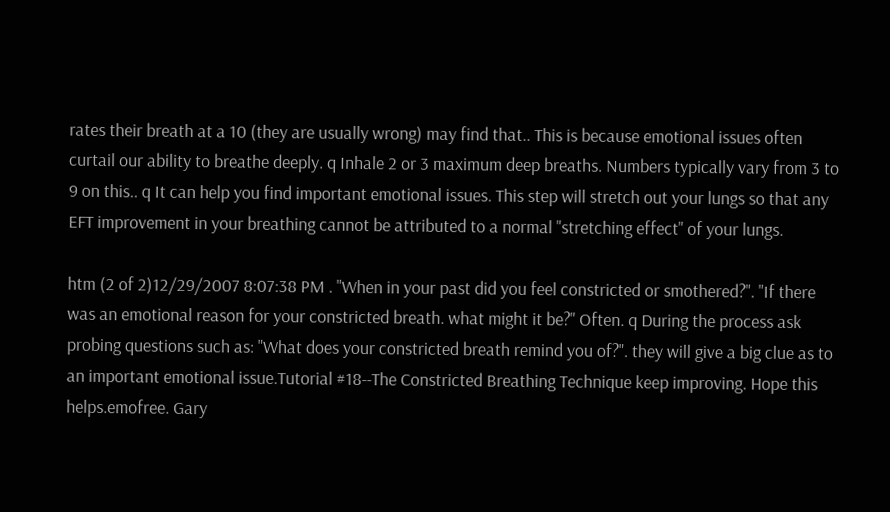rates their breath at a 10 (they are usually wrong) may find that.. This is because emotional issues often curtail our ability to breathe deeply. q Inhale 2 or 3 maximum deep breaths. Numbers typically vary from 3 to 9 on this.. q It can help you find important emotional issues. This step will stretch out your lungs so that any EFT improvement in your breathing cannot be attributed to a normal "stretching effect" of your lungs.

htm (2 of 2)12/29/2007 8:07:38 PM . "When in your past did you feel constricted or smothered?". "If there was an emotional reason for your constricted breath. what might it be?" Often. q During the process ask probing questions such as: "What does your constricted breath remind you of?". they will give a big clue as to an important emotional issue.Tutorial #18--The Constricted Breathing Technique keep improving. Hope this helps.emofree. Gary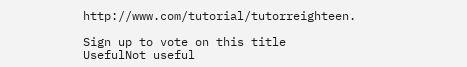http://www.com/tutorial/tutorreighteen.

Sign up to vote on this title
UsefulNot useful